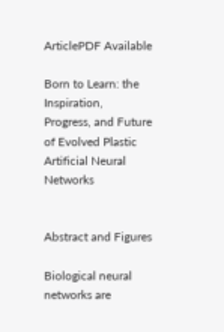ArticlePDF Available

Born to Learn: the Inspiration, Progress, and Future of Evolved Plastic Artificial Neural Networks


Abstract and Figures

Biological neural networks are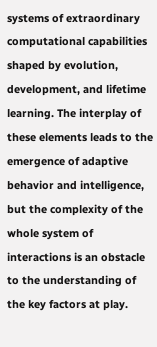systems of extraordinary computational capabilities shaped by evolution, development, and lifetime learning. The interplay of these elements leads to the emergence of adaptive behavior and intelligence, but the complexity of the whole system of interactions is an obstacle to the understanding of the key factors at play.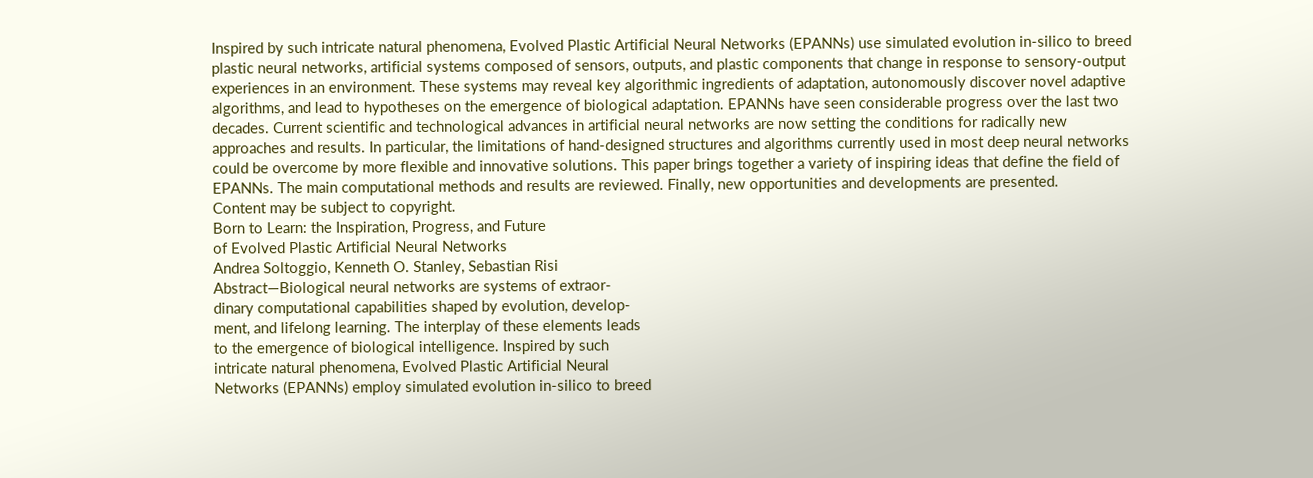Inspired by such intricate natural phenomena, Evolved Plastic Artificial Neural Networks (EPANNs) use simulated evolution in-silico to breed plastic neural networks, artificial systems composed of sensors, outputs, and plastic components that change in response to sensory-output experiences in an environment. These systems may reveal key algorithmic ingredients of adaptation, autonomously discover novel adaptive algorithms, and lead to hypotheses on the emergence of biological adaptation. EPANNs have seen considerable progress over the last two decades. Current scientific and technological advances in artificial neural networks are now setting the conditions for radically new approaches and results. In particular, the limitations of hand-designed structures and algorithms currently used in most deep neural networks could be overcome by more flexible and innovative solutions. This paper brings together a variety of inspiring ideas that define the field of EPANNs. The main computational methods and results are reviewed. Finally, new opportunities and developments are presented.
Content may be subject to copyright.
Born to Learn: the Inspiration, Progress, and Future
of Evolved Plastic Artificial Neural Networks
Andrea Soltoggio, Kenneth O. Stanley, Sebastian Risi
Abstract—Biological neural networks are systems of extraor-
dinary computational capabilities shaped by evolution, develop-
ment, and lifelong learning. The interplay of these elements leads
to the emergence of biological intelligence. Inspired by such
intricate natural phenomena, Evolved Plastic Artificial Neural
Networks (EPANNs) employ simulated evolution in-silico to breed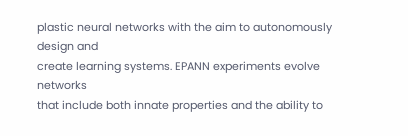plastic neural networks with the aim to autonomously design and
create learning systems. EPANN experiments evolve networks
that include both innate properties and the ability to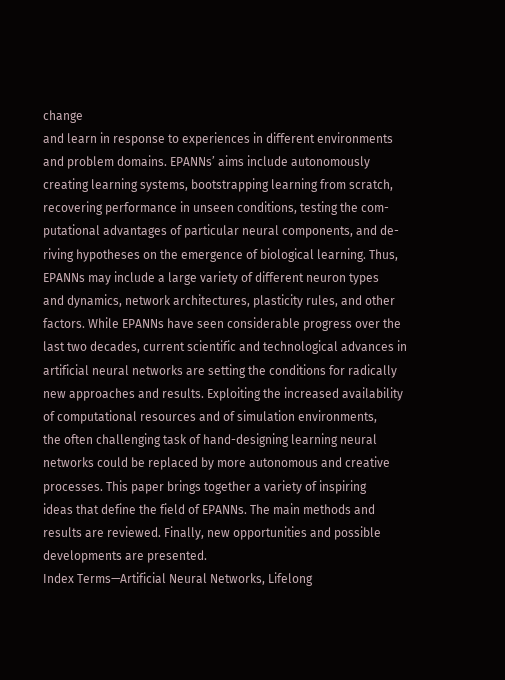change
and learn in response to experiences in different environments
and problem domains. EPANNs’ aims include autonomously
creating learning systems, bootstrapping learning from scratch,
recovering performance in unseen conditions, testing the com-
putational advantages of particular neural components, and de-
riving hypotheses on the emergence of biological learning. Thus,
EPANNs may include a large variety of different neuron types
and dynamics, network architectures, plasticity rules, and other
factors. While EPANNs have seen considerable progress over the
last two decades, current scientific and technological advances in
artificial neural networks are setting the conditions for radically
new approaches and results. Exploiting the increased availability
of computational resources and of simulation environments,
the often challenging task of hand-designing learning neural
networks could be replaced by more autonomous and creative
processes. This paper brings together a variety of inspiring
ideas that define the field of EPANNs. The main methods and
results are reviewed. Finally, new opportunities and possible
developments are presented.
Index Terms—Artificial Neural Networks, Lifelong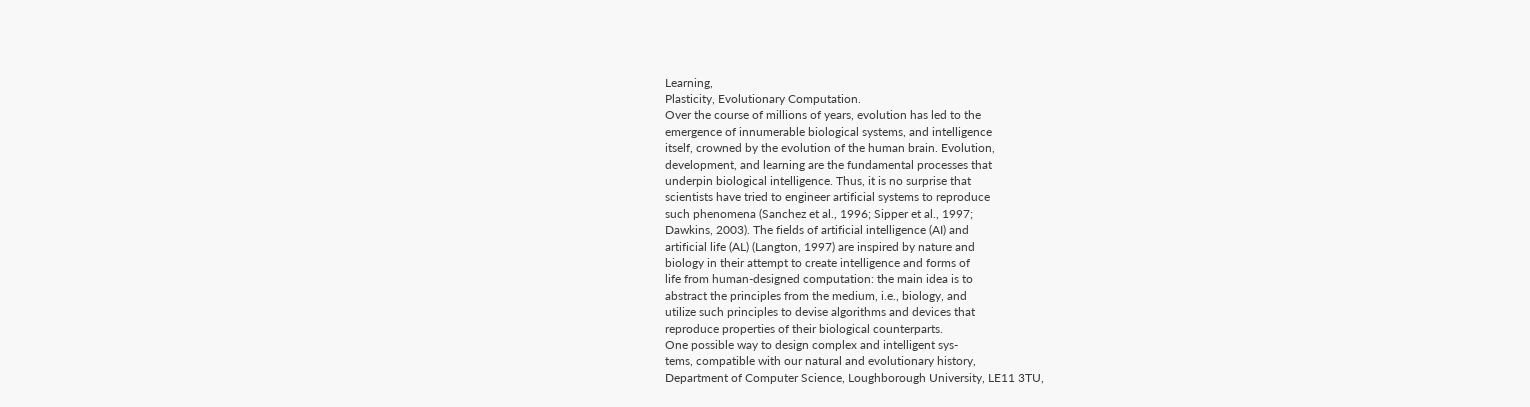Learning,
Plasticity, Evolutionary Computation.
Over the course of millions of years, evolution has led to the
emergence of innumerable biological systems, and intelligence
itself, crowned by the evolution of the human brain. Evolution,
development, and learning are the fundamental processes that
underpin biological intelligence. Thus, it is no surprise that
scientists have tried to engineer artificial systems to reproduce
such phenomena (Sanchez et al., 1996; Sipper et al., 1997;
Dawkins, 2003). The fields of artificial intelligence (AI) and
artificial life (AL) (Langton, 1997) are inspired by nature and
biology in their attempt to create intelligence and forms of
life from human-designed computation: the main idea is to
abstract the principles from the medium, i.e., biology, and
utilize such principles to devise algorithms and devices that
reproduce properties of their biological counterparts.
One possible way to design complex and intelligent sys-
tems, compatible with our natural and evolutionary history,
Department of Computer Science, Loughborough University, LE11 3TU,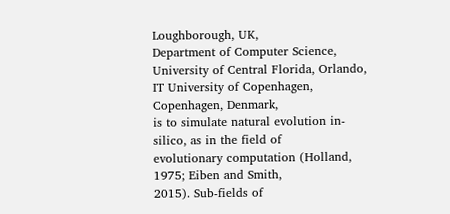Loughborough, UK,
Department of Computer Science, University of Central Florida, Orlando,
IT University of Copenhagen, Copenhagen, Denmark,
is to simulate natural evolution in-silico, as in the field of
evolutionary computation (Holland, 1975; Eiben and Smith,
2015). Sub-fields of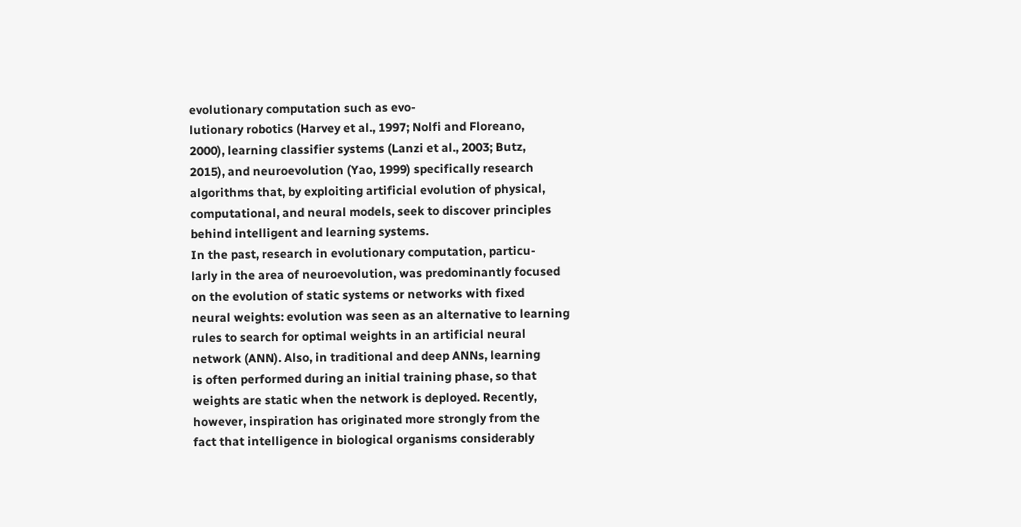evolutionary computation such as evo-
lutionary robotics (Harvey et al., 1997; Nolfi and Floreano,
2000), learning classifier systems (Lanzi et al., 2003; Butz,
2015), and neuroevolution (Yao, 1999) specifically research
algorithms that, by exploiting artificial evolution of physical,
computational, and neural models, seek to discover principles
behind intelligent and learning systems.
In the past, research in evolutionary computation, particu-
larly in the area of neuroevolution, was predominantly focused
on the evolution of static systems or networks with fixed
neural weights: evolution was seen as an alternative to learning
rules to search for optimal weights in an artificial neural
network (ANN). Also, in traditional and deep ANNs, learning
is often performed during an initial training phase, so that
weights are static when the network is deployed. Recently,
however, inspiration has originated more strongly from the
fact that intelligence in biological organisms considerably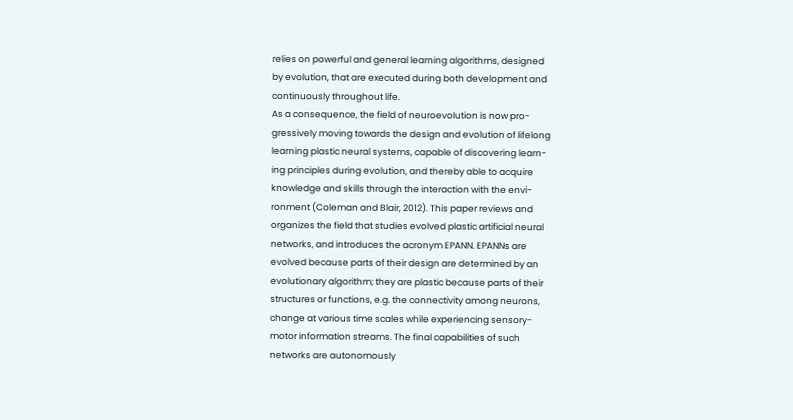relies on powerful and general learning algorithms, designed
by evolution, that are executed during both development and
continuously throughout life.
As a consequence, the field of neuroevolution is now pro-
gressively moving towards the design and evolution of lifelong
learning plastic neural systems, capable of discovering learn-
ing principles during evolution, and thereby able to acquire
knowledge and skills through the interaction with the envi-
ronment (Coleman and Blair, 2012). This paper reviews and
organizes the field that studies evolved plastic artificial neural
networks, and introduces the acronym EPANN. EPANNs are
evolved because parts of their design are determined by an
evolutionary algorithm; they are plastic because parts of their
structures or functions, e.g. the connectivity among neurons,
change at various time scales while experiencing sensory-
motor information streams. The final capabilities of such
networks are autonomously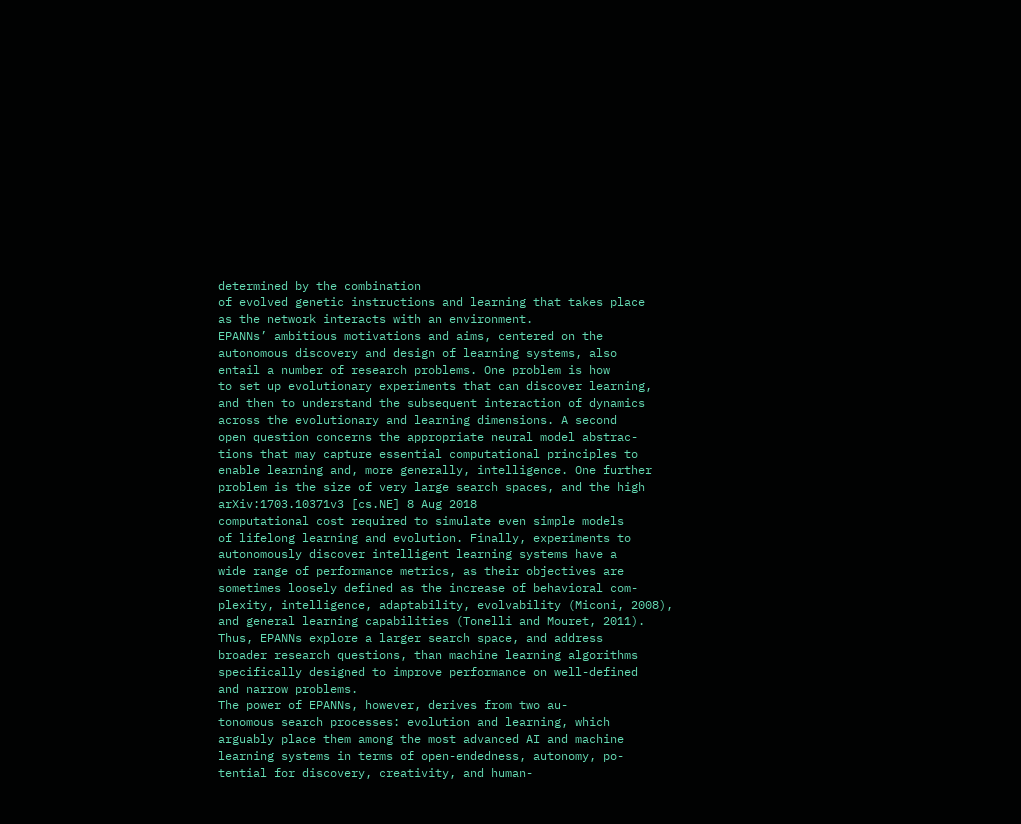determined by the combination
of evolved genetic instructions and learning that takes place
as the network interacts with an environment.
EPANNs’ ambitious motivations and aims, centered on the
autonomous discovery and design of learning systems, also
entail a number of research problems. One problem is how
to set up evolutionary experiments that can discover learning,
and then to understand the subsequent interaction of dynamics
across the evolutionary and learning dimensions. A second
open question concerns the appropriate neural model abstrac-
tions that may capture essential computational principles to
enable learning and, more generally, intelligence. One further
problem is the size of very large search spaces, and the high
arXiv:1703.10371v3 [cs.NE] 8 Aug 2018
computational cost required to simulate even simple models
of lifelong learning and evolution. Finally, experiments to
autonomously discover intelligent learning systems have a
wide range of performance metrics, as their objectives are
sometimes loosely defined as the increase of behavioral com-
plexity, intelligence, adaptability, evolvability (Miconi, 2008),
and general learning capabilities (Tonelli and Mouret, 2011).
Thus, EPANNs explore a larger search space, and address
broader research questions, than machine learning algorithms
specifically designed to improve performance on well-defined
and narrow problems.
The power of EPANNs, however, derives from two au-
tonomous search processes: evolution and learning, which
arguably place them among the most advanced AI and machine
learning systems in terms of open-endedness, autonomy, po-
tential for discovery, creativity, and human-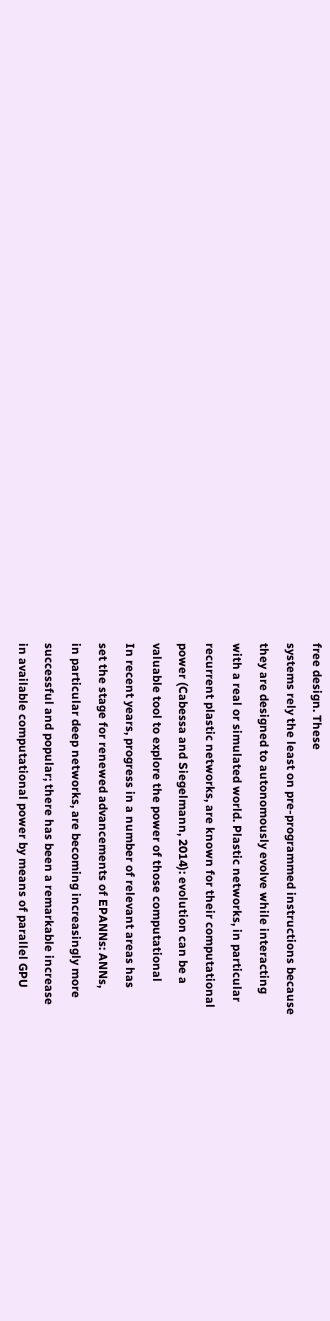free design. These
systems rely the least on pre-programmed instructions because
they are designed to autonomously evolve while interacting
with a real or simulated world. Plastic networks, in particular
recurrent plastic networks, are known for their computational
power (Cabessa and Siegelmann, 2014): evolution can be a
valuable tool to explore the power of those computational
In recent years, progress in a number of relevant areas has
set the stage for renewed advancements of EPANNs: ANNs,
in particular deep networks, are becoming increasingly more
successful and popular; there has been a remarkable increase
in available computational power by means of parallel GPU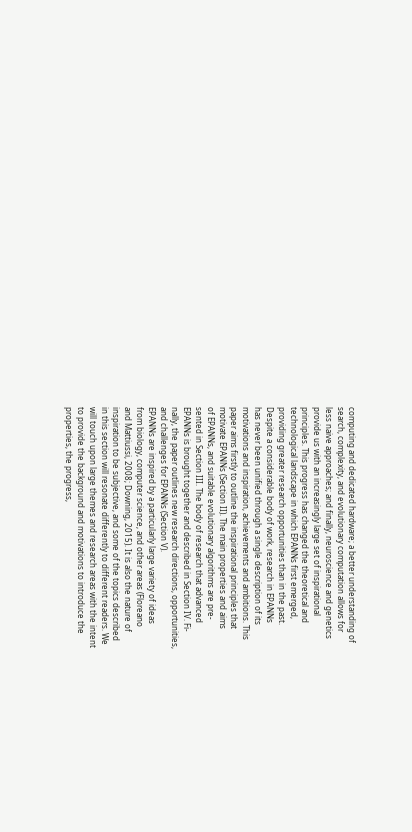computing and dedicated hardware; a better understanding of
search, complexity, and evolutionary computation allows for
less naive approaches; and finally, neuroscience and genetics
provide us with an increasingly large set of inspirational
principles. This progress has changed the theoretical and
technological landscape in which EPANNs first emerged,
providing greater research opportunities than in the past.
Despite a considerable body of work, research in EPANNs
has never been unified through a single description of its
motivations and inspiration, achievements and ambitions. This
paper aims firstly to outline the inspirational principles that
motivate EPANNs (Section II). The main properties and aims
of EPANNs, and suitable evolutionary algorithms are pre-
sented in Section III. The body of research that advanced
EPANNs is brought together and described in Section IV. Fi-
nally, the paper outlines new research directions, opportunities,
and challenges for EPANNs (Section V).
EPANNs are inspired by a particularly large variety of ideas
from biology, computer science, and other areas (Floreano
and Mattiussi, 2008; Downing, 2015). It is also the nature of
inspiration to be subjective, and some of the topics described
in this section will resonate differently to different readers. We
will touch upon large themes and research areas with the intent
to provide the background and motivations to introduce the
properties, the progress,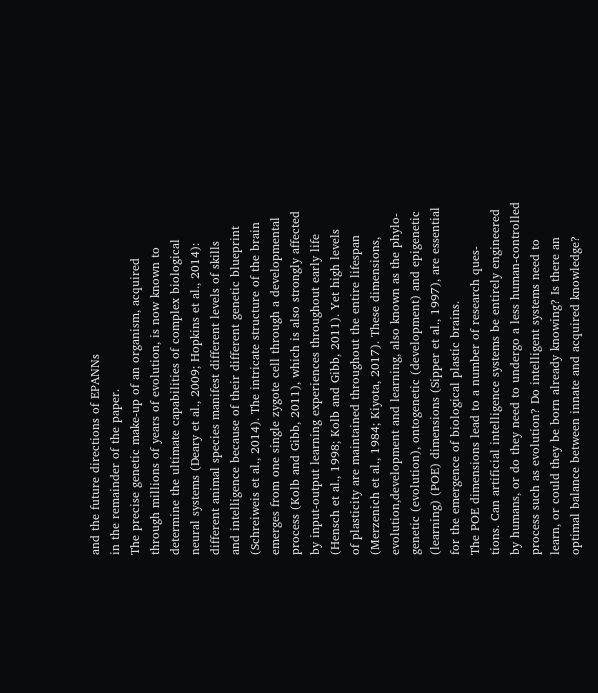and the future directions of EPANNs
in the remainder of the paper.
The precise genetic make-up of an organism, acquired
through millions of years of evolution, is now known to
determine the ultimate capabilities of complex biological
neural systems (Deary et al., 2009; Hopkins et al., 2014):
different animal species manifest different levels of skills
and intelligence because of their different genetic blueprint
(Schreiweis et al., 2014). The intricate structure of the brain
emerges from one single zygote cell through a developmental
process (Kolb and Gibb, 2011), which is also strongly affected
by input-output learning experiences throughout early life
(Hensch et al., 1998; Kolb and Gibb, 2011). Yet high levels
of plasticity are maintained throughout the entire lifespan
(Merzenich et al., 1984; Kiyota, 2017). These dimensions,
evolution,development and learning, also known as the phylo-
genetic (evolution), ontogenetic (development) and epigenetic
(learning) (POE) dimensions (Sipper et al., 1997), are essential
for the emergence of biological plastic brains.
The POE dimensions lead to a number of research ques-
tions. Can artificial intelligence systems be entirely engineered
by humans, or do they need to undergo a less human-controlled
process such as evolution? Do intelligent systems need to
learn, or could they be born already knowing? Is there an
optimal balance between innate and acquired knowledge?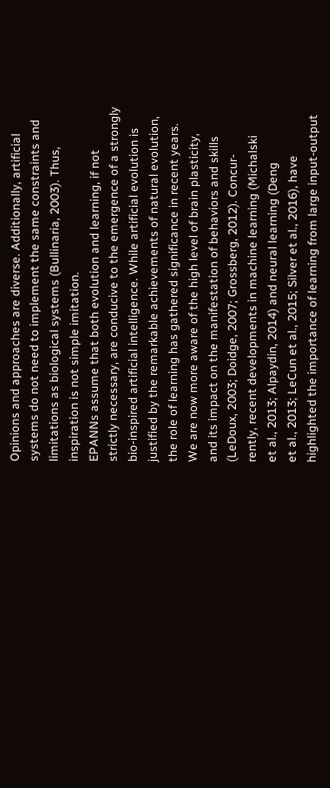Opinions and approaches are diverse. Additionally, artificial
systems do not need to implement the same constraints and
limitations as biological systems (Bullinaria, 2003). Thus,
inspiration is not simple imitation.
EPANNs assume that both evolution and learning, if not
strictly necessary, are conducive to the emergence of a strongly
bio-inspired artificial intelligence. While artificial evolution is
justified by the remarkable achievements of natural evolution,
the role of learning has gathered significance in recent years.
We are now more aware of the high level of brain plasticity,
and its impact on the manifestation of behaviors and skills
(LeDoux, 2003; Doidge, 2007; Grossberg, 2012). Concur-
rently, recent developments in machine learning (Michalski
et al., 2013; Alpaydin, 2014) and neural learning (Deng
et al., 2013; LeCun et al., 2015; Silver et al., 2016), have
highlighted the importance of learning from large input-output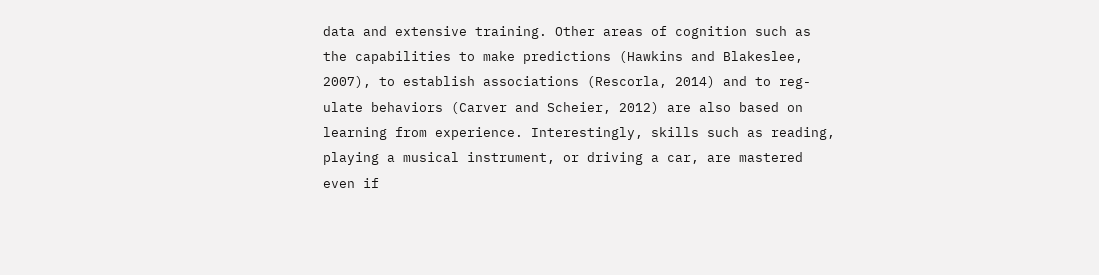data and extensive training. Other areas of cognition such as
the capabilities to make predictions (Hawkins and Blakeslee,
2007), to establish associations (Rescorla, 2014) and to reg-
ulate behaviors (Carver and Scheier, 2012) are also based on
learning from experience. Interestingly, skills such as reading,
playing a musical instrument, or driving a car, are mastered
even if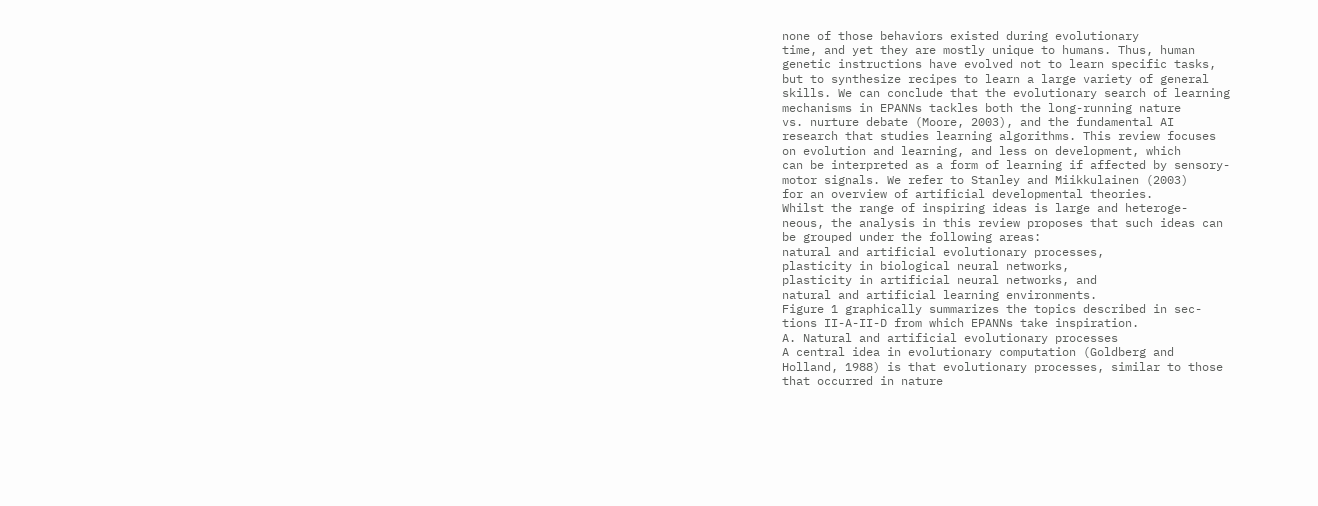none of those behaviors existed during evolutionary
time, and yet they are mostly unique to humans. Thus, human
genetic instructions have evolved not to learn specific tasks,
but to synthesize recipes to learn a large variety of general
skills. We can conclude that the evolutionary search of learning
mechanisms in EPANNs tackles both the long-running nature
vs. nurture debate (Moore, 2003), and the fundamental AI
research that studies learning algorithms. This review focuses
on evolution and learning, and less on development, which
can be interpreted as a form of learning if affected by sensory-
motor signals. We refer to Stanley and Miikkulainen (2003)
for an overview of artificial developmental theories.
Whilst the range of inspiring ideas is large and heteroge-
neous, the analysis in this review proposes that such ideas can
be grouped under the following areas:
natural and artificial evolutionary processes,
plasticity in biological neural networks,
plasticity in artificial neural networks, and
natural and artificial learning environments.
Figure 1 graphically summarizes the topics described in sec-
tions II-A-II-D from which EPANNs take inspiration.
A. Natural and artificial evolutionary processes
A central idea in evolutionary computation (Goldberg and
Holland, 1988) is that evolutionary processes, similar to those
that occurred in nature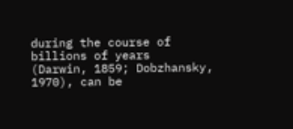during the course of billions of years
(Darwin, 1859; Dobzhansky, 1970), can be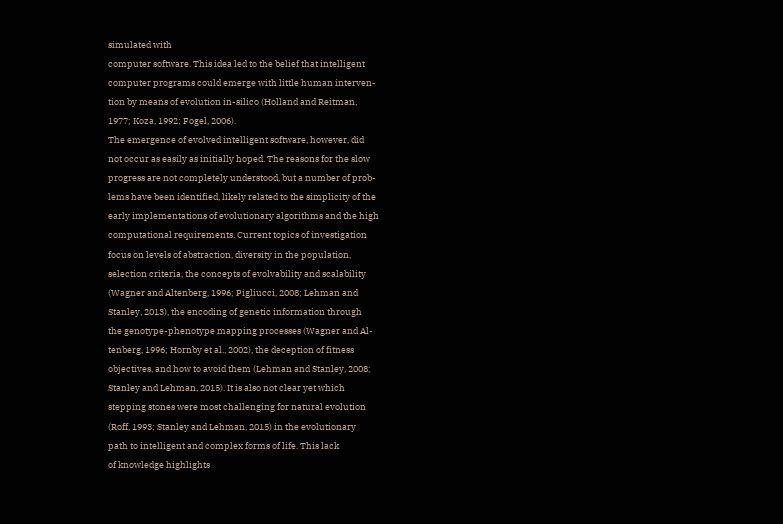simulated with
computer software. This idea led to the belief that intelligent
computer programs could emerge with little human interven-
tion by means of evolution in-silico (Holland and Reitman,
1977; Koza, 1992; Fogel, 2006).
The emergence of evolved intelligent software, however, did
not occur as easily as initially hoped. The reasons for the slow
progress are not completely understood, but a number of prob-
lems have been identified, likely related to the simplicity of the
early implementations of evolutionary algorithms and the high
computational requirements. Current topics of investigation
focus on levels of abstraction, diversity in the population,
selection criteria, the concepts of evolvability and scalability
(Wagner and Altenberg, 1996; Pigliucci, 2008; Lehman and
Stanley, 2013), the encoding of genetic information through
the genotype-phenotype mapping processes (Wagner and Al-
tenberg, 1996; Hornby et al., 2002), the deception of fitness
objectives, and how to avoid them (Lehman and Stanley, 2008;
Stanley and Lehman, 2015). It is also not clear yet which
stepping stones were most challenging for natural evolution
(Roff, 1993; Stanley and Lehman, 2015) in the evolutionary
path to intelligent and complex forms of life. This lack
of knowledge highlights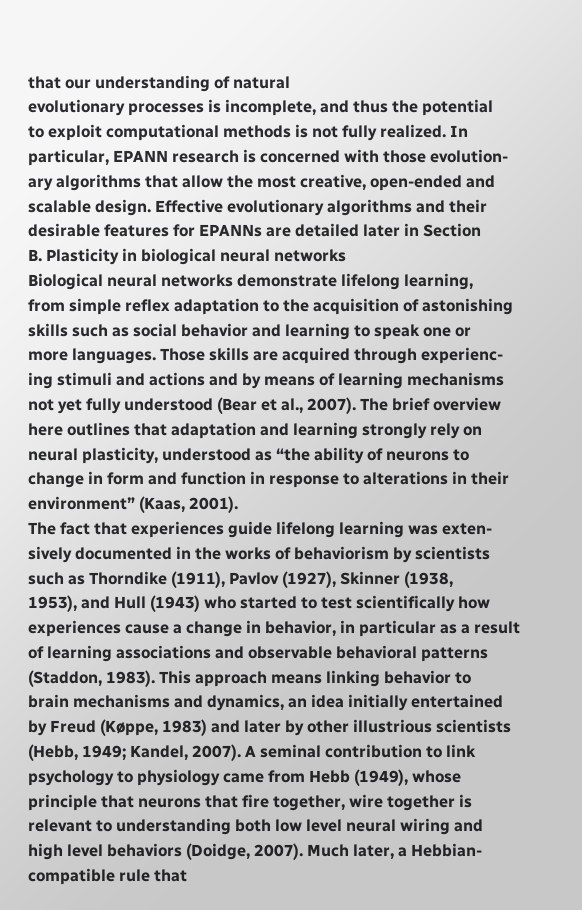that our understanding of natural
evolutionary processes is incomplete, and thus the potential
to exploit computational methods is not fully realized. In
particular, EPANN research is concerned with those evolution-
ary algorithms that allow the most creative, open-ended and
scalable design. Effective evolutionary algorithms and their
desirable features for EPANNs are detailed later in Section
B. Plasticity in biological neural networks
Biological neural networks demonstrate lifelong learning,
from simple reflex adaptation to the acquisition of astonishing
skills such as social behavior and learning to speak one or
more languages. Those skills are acquired through experienc-
ing stimuli and actions and by means of learning mechanisms
not yet fully understood (Bear et al., 2007). The brief overview
here outlines that adaptation and learning strongly rely on
neural plasticity, understood as “the ability of neurons to
change in form and function in response to alterations in their
environment” (Kaas, 2001).
The fact that experiences guide lifelong learning was exten-
sively documented in the works of behaviorism by scientists
such as Thorndike (1911), Pavlov (1927), Skinner (1938,
1953), and Hull (1943) who started to test scientifically how
experiences cause a change in behavior, in particular as a result
of learning associations and observable behavioral patterns
(Staddon, 1983). This approach means linking behavior to
brain mechanisms and dynamics, an idea initially entertained
by Freud (Køppe, 1983) and later by other illustrious scientists
(Hebb, 1949; Kandel, 2007). A seminal contribution to link
psychology to physiology came from Hebb (1949), whose
principle that neurons that fire together, wire together is
relevant to understanding both low level neural wiring and
high level behaviors (Doidge, 2007). Much later, a Hebbian-
compatible rule that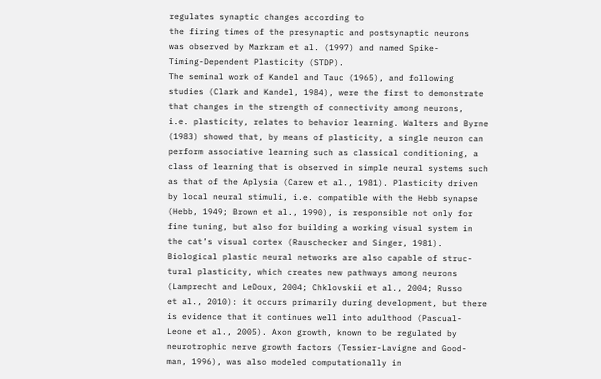regulates synaptic changes according to
the firing times of the presynaptic and postsynaptic neurons
was observed by Markram et al. (1997) and named Spike-
Timing-Dependent Plasticity (STDP).
The seminal work of Kandel and Tauc (1965), and following
studies (Clark and Kandel, 1984), were the first to demonstrate
that changes in the strength of connectivity among neurons,
i.e. plasticity, relates to behavior learning. Walters and Byrne
(1983) showed that, by means of plasticity, a single neuron can
perform associative learning such as classical conditioning, a
class of learning that is observed in simple neural systems such
as that of the Aplysia (Carew et al., 1981). Plasticity driven
by local neural stimuli, i.e. compatible with the Hebb synapse
(Hebb, 1949; Brown et al., 1990), is responsible not only for
fine tuning, but also for building a working visual system in
the cat’s visual cortex (Rauschecker and Singer, 1981).
Biological plastic neural networks are also capable of struc-
tural plasticity, which creates new pathways among neurons
(Lamprecht and LeDoux, 2004; Chklovskii et al., 2004; Russo
et al., 2010): it occurs primarily during development, but there
is evidence that it continues well into adulthood (Pascual-
Leone et al., 2005). Axon growth, known to be regulated by
neurotrophic nerve growth factors (Tessier-Lavigne and Good-
man, 1996), was also modeled computationally in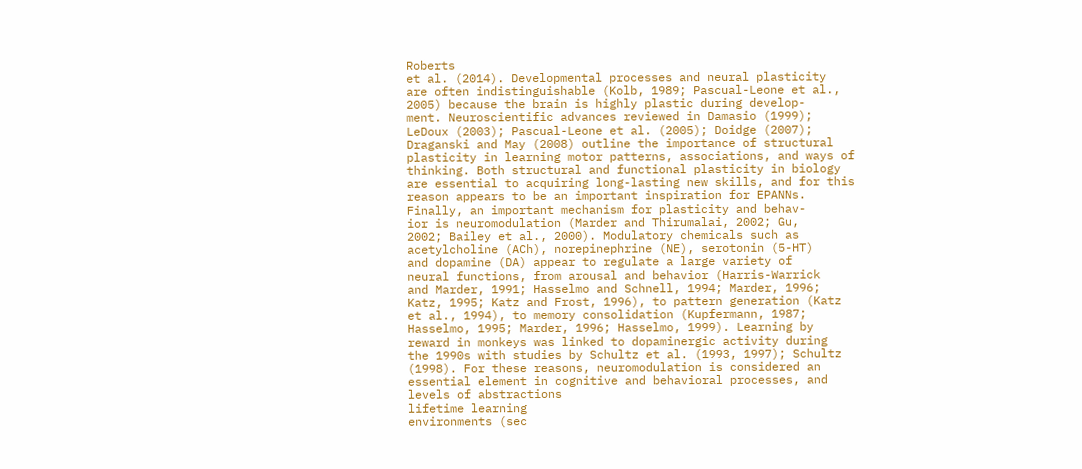Roberts
et al. (2014). Developmental processes and neural plasticity
are often indistinguishable (Kolb, 1989; Pascual-Leone et al.,
2005) because the brain is highly plastic during develop-
ment. Neuroscientific advances reviewed in Damasio (1999);
LeDoux (2003); Pascual-Leone et al. (2005); Doidge (2007);
Draganski and May (2008) outline the importance of structural
plasticity in learning motor patterns, associations, and ways of
thinking. Both structural and functional plasticity in biology
are essential to acquiring long-lasting new skills, and for this
reason appears to be an important inspiration for EPANNs.
Finally, an important mechanism for plasticity and behav-
ior is neuromodulation (Marder and Thirumalai, 2002; Gu,
2002; Bailey et al., 2000). Modulatory chemicals such as
acetylcholine (ACh), norepinephrine (NE), serotonin (5-HT)
and dopamine (DA) appear to regulate a large variety of
neural functions, from arousal and behavior (Harris-Warrick
and Marder, 1991; Hasselmo and Schnell, 1994; Marder, 1996;
Katz, 1995; Katz and Frost, 1996), to pattern generation (Katz
et al., 1994), to memory consolidation (Kupfermann, 1987;
Hasselmo, 1995; Marder, 1996; Hasselmo, 1999). Learning by
reward in monkeys was linked to dopaminergic activity during
the 1990s with studies by Schultz et al. (1993, 1997); Schultz
(1998). For these reasons, neuromodulation is considered an
essential element in cognitive and behavioral processes, and
levels of abstractions
lifetime learning
environments (sec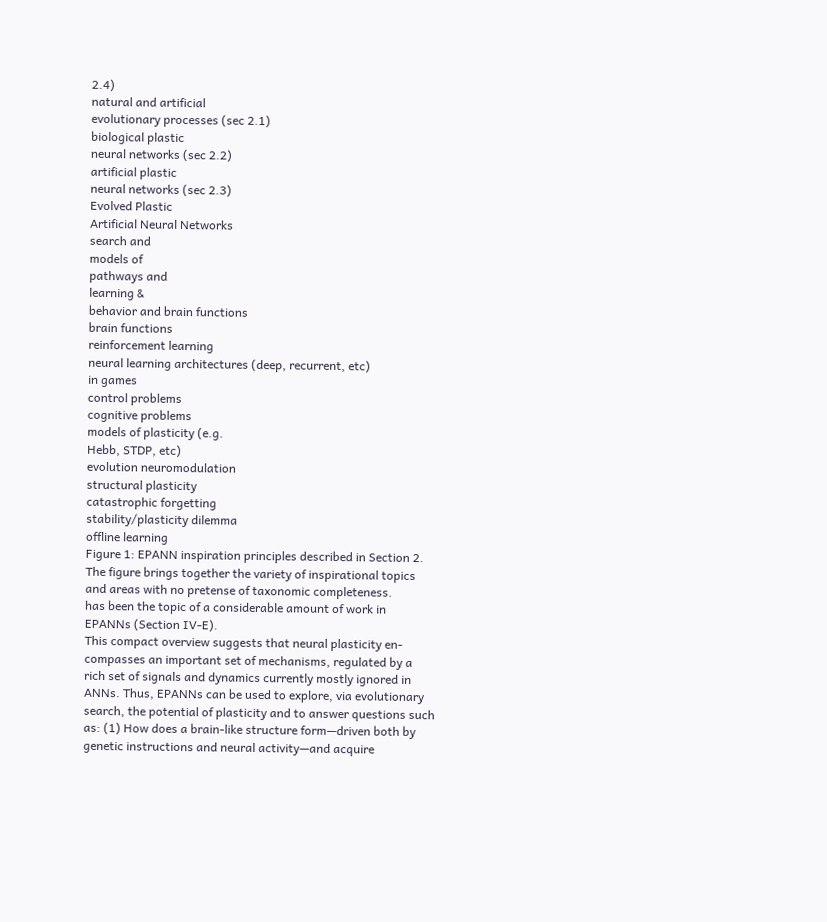2.4)
natural and artificial
evolutionary processes (sec 2.1)
biological plastic
neural networks (sec 2.2)
artificial plastic
neural networks (sec 2.3)
Evolved Plastic
Artificial Neural Networks
search and
models of
pathways and
learning &
behavior and brain functions
brain functions
reinforcement learning
neural learning architectures (deep, recurrent, etc)
in games
control problems
cognitive problems
models of plasticity (e.g.
Hebb, STDP, etc)
evolution neuromodulation
structural plasticity
catastrophic forgetting
stability/plasticity dilemma
offline learning
Figure 1: EPANN inspiration principles described in Section 2. The figure brings together the variety of inspirational topics
and areas with no pretense of taxonomic completeness.
has been the topic of a considerable amount of work in
EPANNs (Section IV-E).
This compact overview suggests that neural plasticity en-
compasses an important set of mechanisms, regulated by a
rich set of signals and dynamics currently mostly ignored in
ANNs. Thus, EPANNs can be used to explore, via evolutionary
search, the potential of plasticity and to answer questions such
as: (1) How does a brain-like structure form—driven both by
genetic instructions and neural activity—and acquire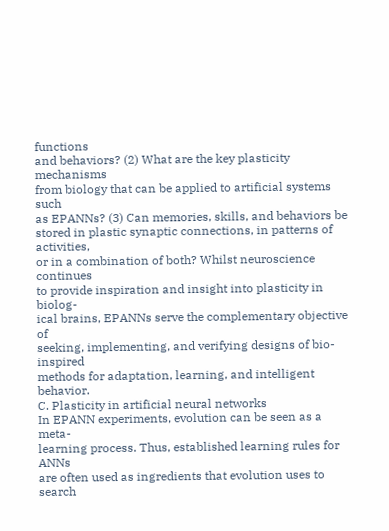functions
and behaviors? (2) What are the key plasticity mechanisms
from biology that can be applied to artificial systems such
as EPANNs? (3) Can memories, skills, and behaviors be
stored in plastic synaptic connections, in patterns of activities,
or in a combination of both? Whilst neuroscience continues
to provide inspiration and insight into plasticity in biolog-
ical brains, EPANNs serve the complementary objective of
seeking, implementing, and verifying designs of bio-inspired
methods for adaptation, learning, and intelligent behavior.
C. Plasticity in artificial neural networks
In EPANN experiments, evolution can be seen as a meta-
learning process. Thus, established learning rules for ANNs
are often used as ingredients that evolution uses to search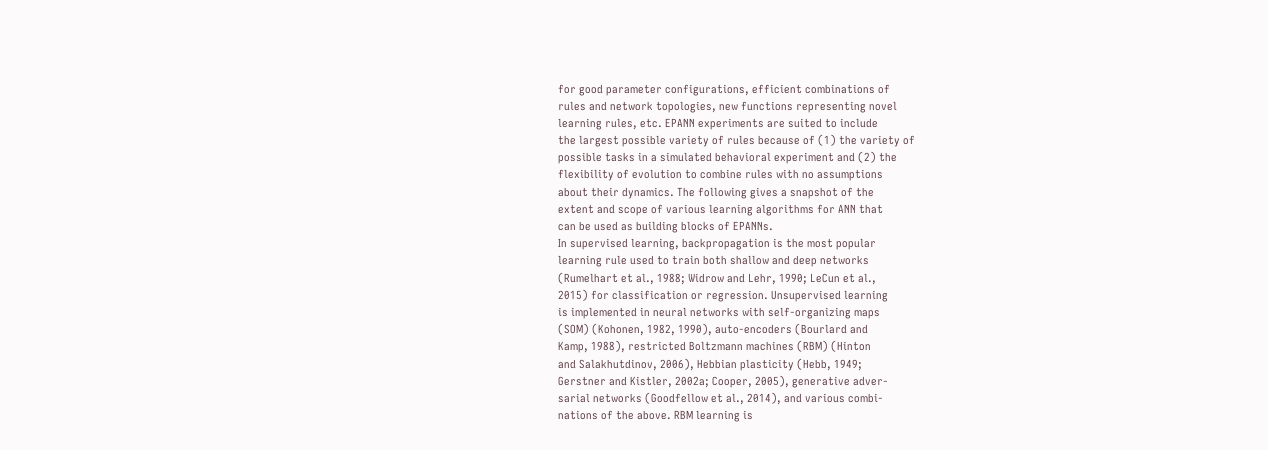for good parameter configurations, efficient combinations of
rules and network topologies, new functions representing novel
learning rules, etc. EPANN experiments are suited to include
the largest possible variety of rules because of (1) the variety of
possible tasks in a simulated behavioral experiment and (2) the
flexibility of evolution to combine rules with no assumptions
about their dynamics. The following gives a snapshot of the
extent and scope of various learning algorithms for ANN that
can be used as building blocks of EPANNs.
In supervised learning, backpropagation is the most popular
learning rule used to train both shallow and deep networks
(Rumelhart et al., 1988; Widrow and Lehr, 1990; LeCun et al.,
2015) for classification or regression. Unsupervised learning
is implemented in neural networks with self-organizing maps
(SOM) (Kohonen, 1982, 1990), auto-encoders (Bourlard and
Kamp, 1988), restricted Boltzmann machines (RBM) (Hinton
and Salakhutdinov, 2006), Hebbian plasticity (Hebb, 1949;
Gerstner and Kistler, 2002a; Cooper, 2005), generative adver-
sarial networks (Goodfellow et al., 2014), and various combi-
nations of the above. RBM learning is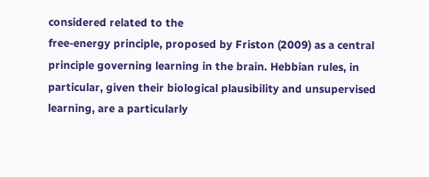considered related to the
free-energy principle, proposed by Friston (2009) as a central
principle governing learning in the brain. Hebbian rules, in
particular, given their biological plausibility and unsupervised
learning, are a particularly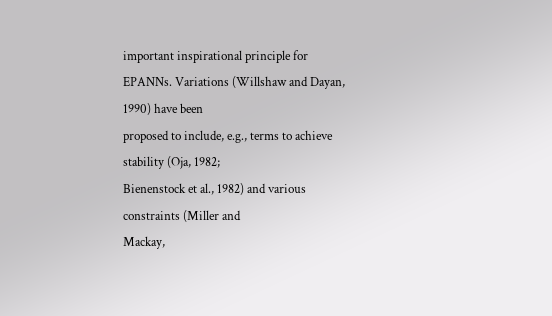important inspirational principle for
EPANNs. Variations (Willshaw and Dayan, 1990) have been
proposed to include, e.g., terms to achieve stability (Oja, 1982;
Bienenstock et al., 1982) and various constraints (Miller and
Mackay,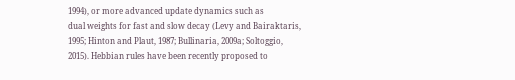1994), or more advanced update dynamics such as
dual weights for fast and slow decay (Levy and Bairaktaris,
1995; Hinton and Plaut, 1987; Bullinaria, 2009a; Soltoggio,
2015). Hebbian rules have been recently proposed to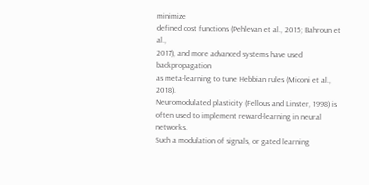minimize
defined cost functions (Pehlevan et al., 2015; Bahroun et al.,
2017), and more advanced systems have used backpropagation
as meta-learning to tune Hebbian rules (Miconi et al., 2018).
Neuromodulated plasticity (Fellous and Linster, 1998) is
often used to implement reward-learning in neural networks.
Such a modulation of signals, or gated learning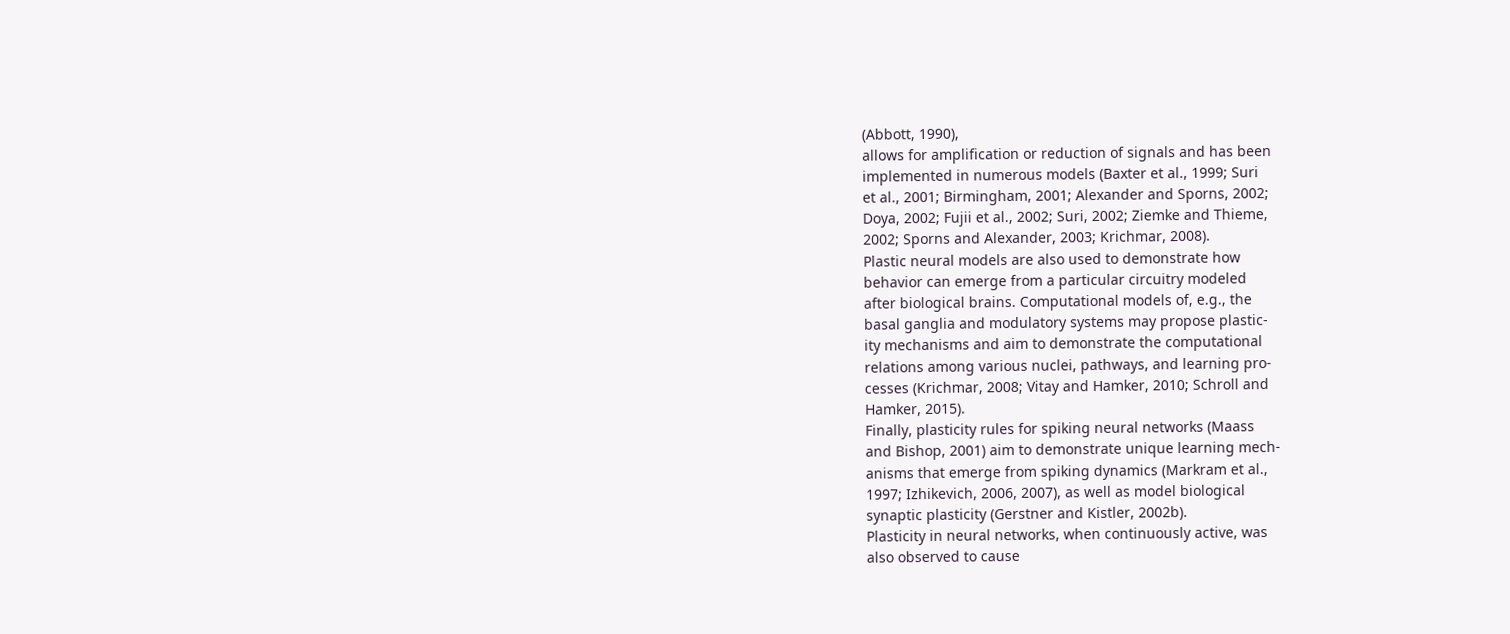(Abbott, 1990),
allows for amplification or reduction of signals and has been
implemented in numerous models (Baxter et al., 1999; Suri
et al., 2001; Birmingham, 2001; Alexander and Sporns, 2002;
Doya, 2002; Fujii et al., 2002; Suri, 2002; Ziemke and Thieme,
2002; Sporns and Alexander, 2003; Krichmar, 2008).
Plastic neural models are also used to demonstrate how
behavior can emerge from a particular circuitry modeled
after biological brains. Computational models of, e.g., the
basal ganglia and modulatory systems may propose plastic-
ity mechanisms and aim to demonstrate the computational
relations among various nuclei, pathways, and learning pro-
cesses (Krichmar, 2008; Vitay and Hamker, 2010; Schroll and
Hamker, 2015).
Finally, plasticity rules for spiking neural networks (Maass
and Bishop, 2001) aim to demonstrate unique learning mech-
anisms that emerge from spiking dynamics (Markram et al.,
1997; Izhikevich, 2006, 2007), as well as model biological
synaptic plasticity (Gerstner and Kistler, 2002b).
Plasticity in neural networks, when continuously active, was
also observed to cause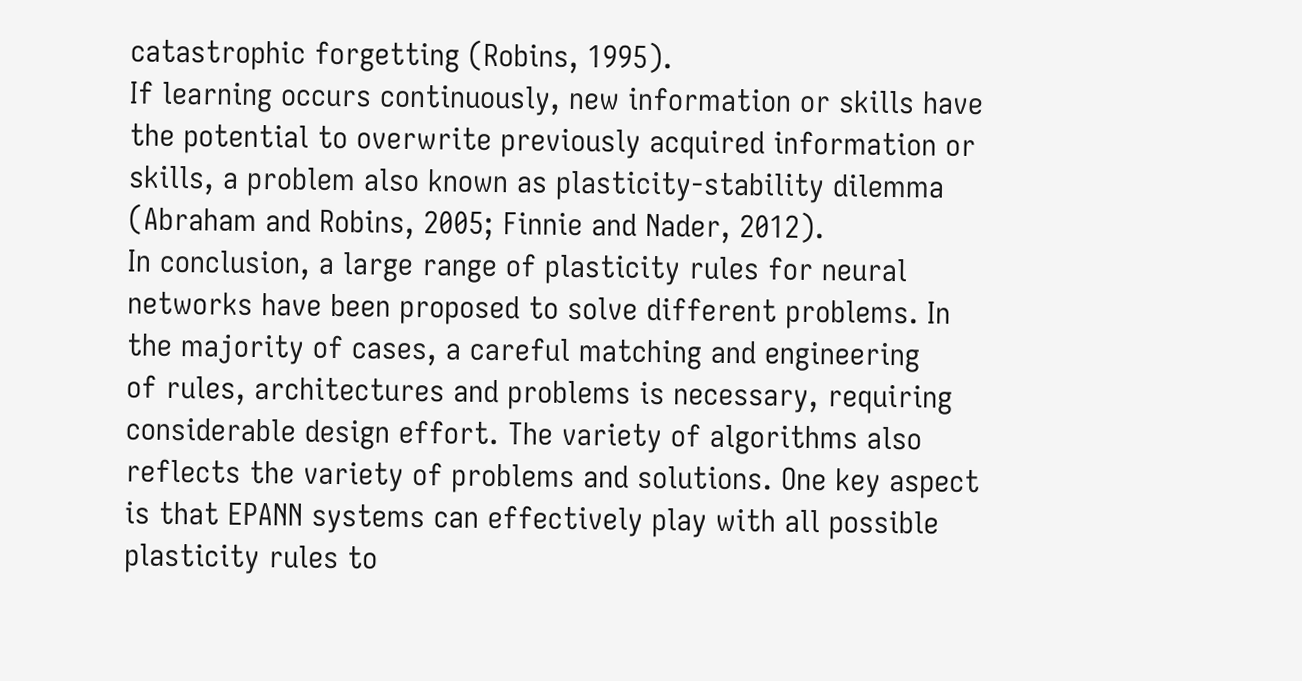catastrophic forgetting (Robins, 1995).
If learning occurs continuously, new information or skills have
the potential to overwrite previously acquired information or
skills, a problem also known as plasticity-stability dilemma
(Abraham and Robins, 2005; Finnie and Nader, 2012).
In conclusion, a large range of plasticity rules for neural
networks have been proposed to solve different problems. In
the majority of cases, a careful matching and engineering
of rules, architectures and problems is necessary, requiring
considerable design effort. The variety of algorithms also
reflects the variety of problems and solutions. One key aspect
is that EPANN systems can effectively play with all possible
plasticity rules to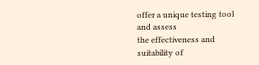offer a unique testing tool and assess
the effectiveness and suitability of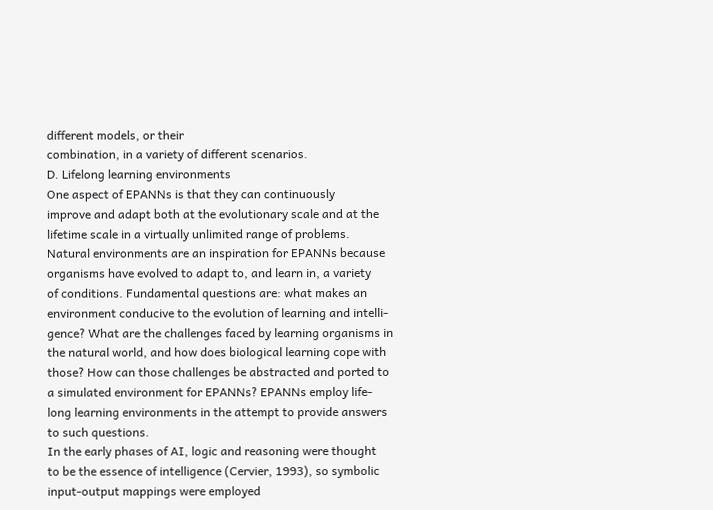different models, or their
combination, in a variety of different scenarios.
D. Lifelong learning environments
One aspect of EPANNs is that they can continuously
improve and adapt both at the evolutionary scale and at the
lifetime scale in a virtually unlimited range of problems.
Natural environments are an inspiration for EPANNs because
organisms have evolved to adapt to, and learn in, a variety
of conditions. Fundamental questions are: what makes an
environment conducive to the evolution of learning and intelli-
gence? What are the challenges faced by learning organisms in
the natural world, and how does biological learning cope with
those? How can those challenges be abstracted and ported to
a simulated environment for EPANNs? EPANNs employ life-
long learning environments in the attempt to provide answers
to such questions.
In the early phases of AI, logic and reasoning were thought
to be the essence of intelligence (Cervier, 1993), so symbolic
input-output mappings were employed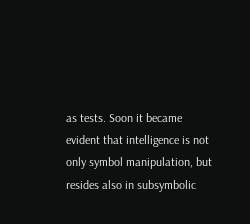as tests. Soon it became
evident that intelligence is not only symbol manipulation, but
resides also in subsymbolic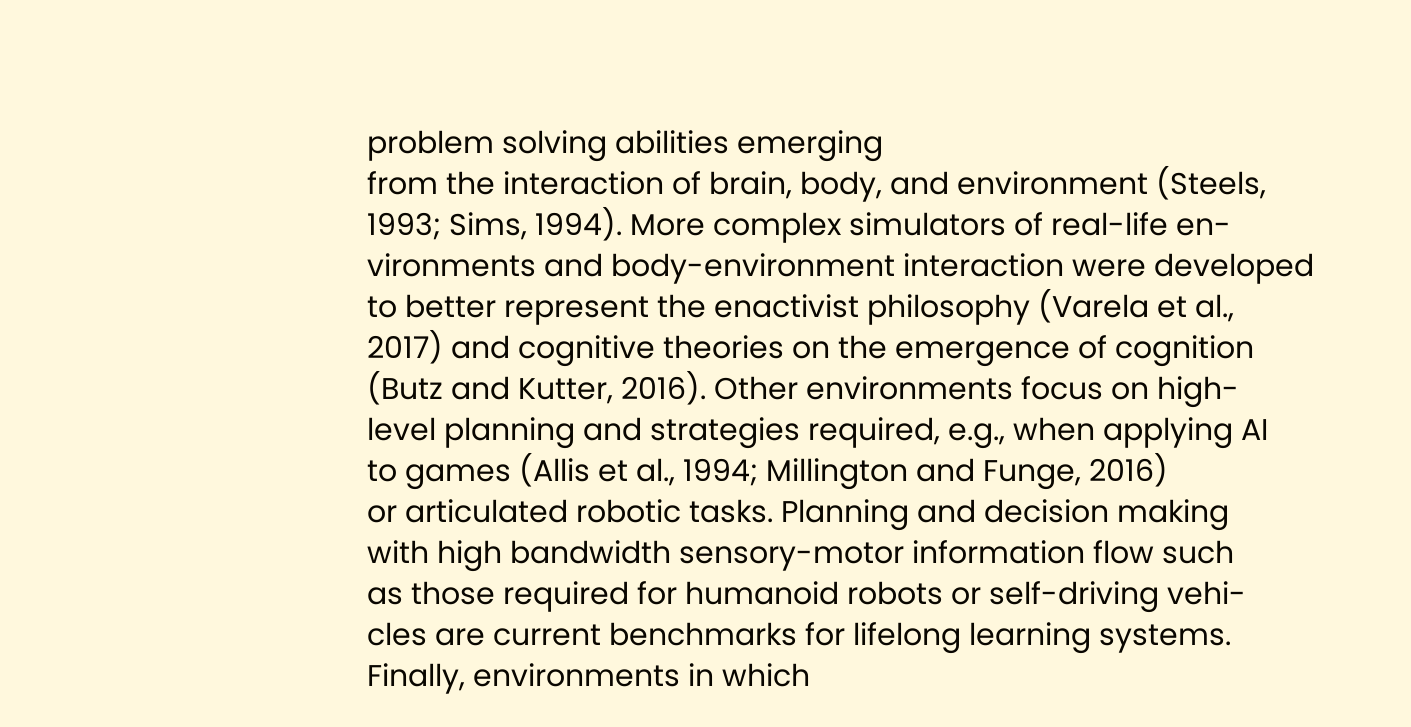problem solving abilities emerging
from the interaction of brain, body, and environment (Steels,
1993; Sims, 1994). More complex simulators of real-life en-
vironments and body-environment interaction were developed
to better represent the enactivist philosophy (Varela et al.,
2017) and cognitive theories on the emergence of cognition
(Butz and Kutter, 2016). Other environments focus on high-
level planning and strategies required, e.g., when applying AI
to games (Allis et al., 1994; Millington and Funge, 2016)
or articulated robotic tasks. Planning and decision making
with high bandwidth sensory-motor information flow such
as those required for humanoid robots or self-driving vehi-
cles are current benchmarks for lifelong learning systems.
Finally, environments in which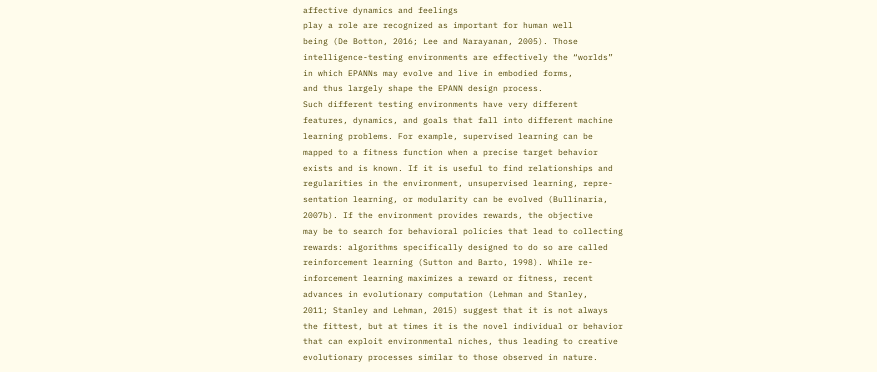affective dynamics and feelings
play a role are recognized as important for human well
being (De Botton, 2016; Lee and Narayanan, 2005). Those
intelligence-testing environments are effectively the “worlds”
in which EPANNs may evolve and live in embodied forms,
and thus largely shape the EPANN design process.
Such different testing environments have very different
features, dynamics, and goals that fall into different machine
learning problems. For example, supervised learning can be
mapped to a fitness function when a precise target behavior
exists and is known. If it is useful to find relationships and
regularities in the environment, unsupervised learning, repre-
sentation learning, or modularity can be evolved (Bullinaria,
2007b). If the environment provides rewards, the objective
may be to search for behavioral policies that lead to collecting
rewards: algorithms specifically designed to do so are called
reinforcement learning (Sutton and Barto, 1998). While re-
inforcement learning maximizes a reward or fitness, recent
advances in evolutionary computation (Lehman and Stanley,
2011; Stanley and Lehman, 2015) suggest that it is not always
the fittest, but at times it is the novel individual or behavior
that can exploit environmental niches, thus leading to creative
evolutionary processes similar to those observed in nature.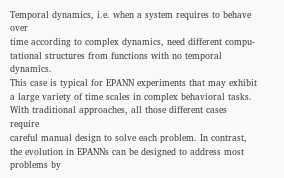Temporal dynamics, i.e. when a system requires to behave over
time according to complex dynamics, need different compu-
tational structures from functions with no temporal dynamics.
This case is typical for EPANN experiments that may exhibit
a large variety of time scales in complex behavioral tasks.
With traditional approaches, all those different cases require
careful manual design to solve each problem. In contrast,
the evolution in EPANNs can be designed to address most
problems by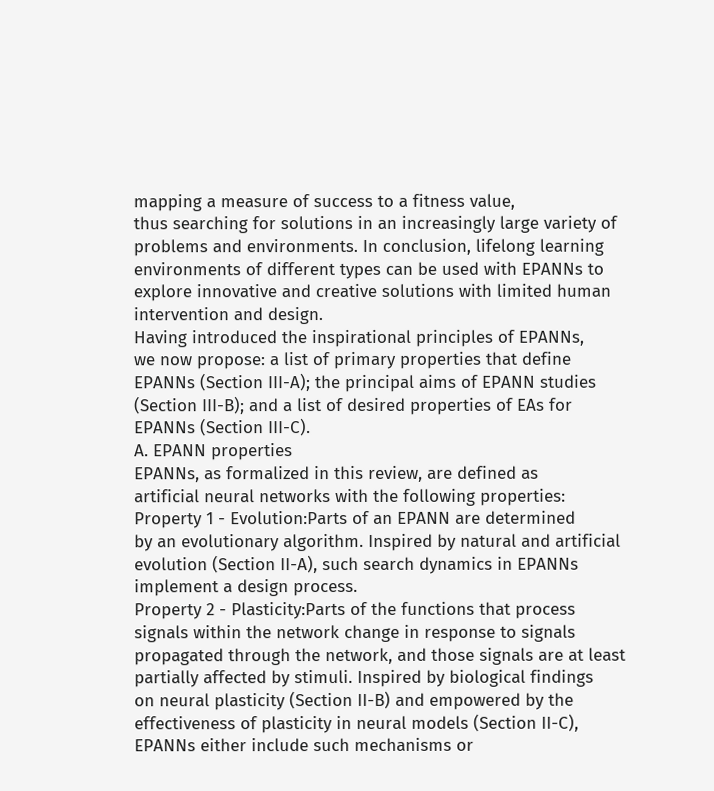mapping a measure of success to a fitness value,
thus searching for solutions in an increasingly large variety of
problems and environments. In conclusion, lifelong learning
environments of different types can be used with EPANNs to
explore innovative and creative solutions with limited human
intervention and design.
Having introduced the inspirational principles of EPANNs,
we now propose: a list of primary properties that define
EPANNs (Section III-A); the principal aims of EPANN studies
(Section III-B); and a list of desired properties of EAs for
EPANNs (Section III-C).
A. EPANN properties
EPANNs, as formalized in this review, are defined as
artificial neural networks with the following properties:
Property 1 - Evolution:Parts of an EPANN are determined
by an evolutionary algorithm. Inspired by natural and artificial
evolution (Section II-A), such search dynamics in EPANNs
implement a design process.
Property 2 - Plasticity:Parts of the functions that process
signals within the network change in response to signals
propagated through the network, and those signals are at least
partially affected by stimuli. Inspired by biological findings
on neural plasticity (Section II-B) and empowered by the
effectiveness of plasticity in neural models (Section II-C),
EPANNs either include such mechanisms or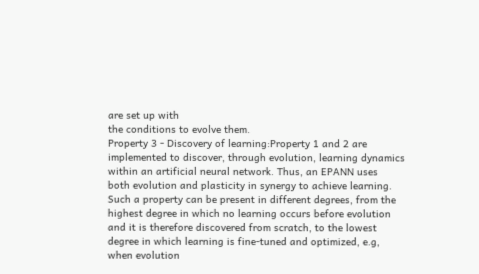are set up with
the conditions to evolve them.
Property 3 - Discovery of learning:Property 1 and 2 are
implemented to discover, through evolution, learning dynamics
within an artificial neural network. Thus, an EPANN uses
both evolution and plasticity in synergy to achieve learning.
Such a property can be present in different degrees, from the
highest degree in which no learning occurs before evolution
and it is therefore discovered from scratch, to the lowest
degree in which learning is fine-tuned and optimized, e.g,
when evolution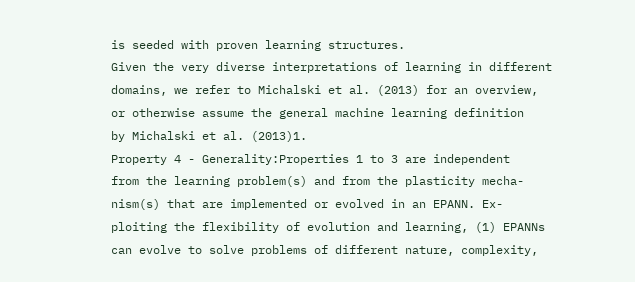is seeded with proven learning structures.
Given the very diverse interpretations of learning in different
domains, we refer to Michalski et al. (2013) for an overview,
or otherwise assume the general machine learning definition
by Michalski et al. (2013)1.
Property 4 - Generality:Properties 1 to 3 are independent
from the learning problem(s) and from the plasticity mecha-
nism(s) that are implemented or evolved in an EPANN. Ex-
ploiting the flexibility of evolution and learning, (1) EPANNs
can evolve to solve problems of different nature, complexity,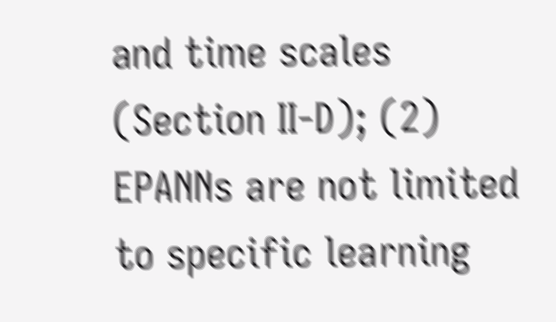and time scales (Section II-D); (2) EPANNs are not limited
to specific learning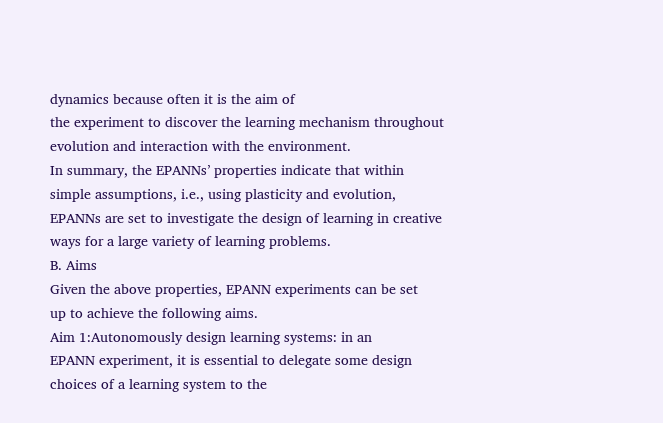dynamics because often it is the aim of
the experiment to discover the learning mechanism throughout
evolution and interaction with the environment.
In summary, the EPANNs’ properties indicate that within
simple assumptions, i.e., using plasticity and evolution,
EPANNs are set to investigate the design of learning in creative
ways for a large variety of learning problems.
B. Aims
Given the above properties, EPANN experiments can be set
up to achieve the following aims.
Aim 1:Autonomously design learning systems: in an
EPANN experiment, it is essential to delegate some design
choices of a learning system to the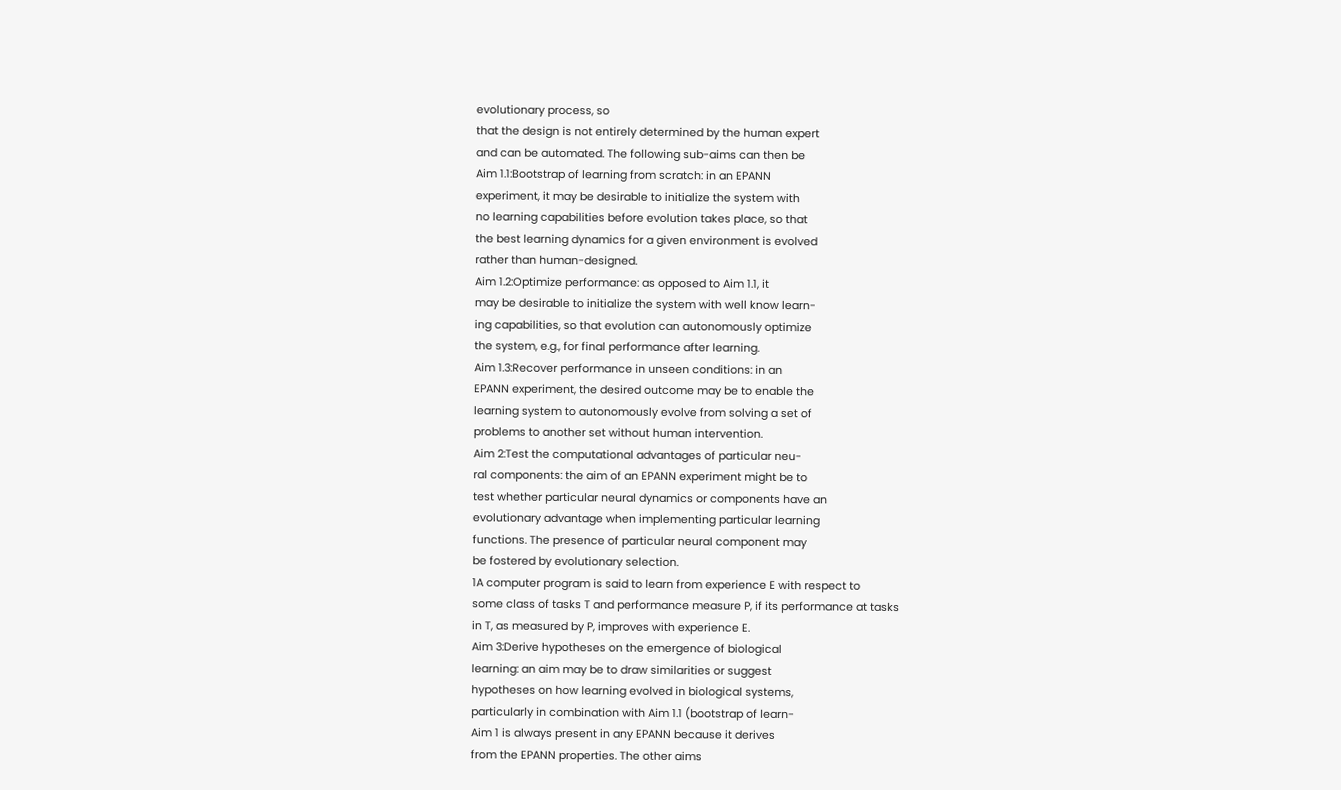evolutionary process, so
that the design is not entirely determined by the human expert
and can be automated. The following sub-aims can then be
Aim 1.1:Bootstrap of learning from scratch: in an EPANN
experiment, it may be desirable to initialize the system with
no learning capabilities before evolution takes place, so that
the best learning dynamics for a given environment is evolved
rather than human-designed.
Aim 1.2:Optimize performance: as opposed to Aim 1.1, it
may be desirable to initialize the system with well know learn-
ing capabilities, so that evolution can autonomously optimize
the system, e.g., for final performance after learning.
Aim 1.3:Recover performance in unseen conditions: in an
EPANN experiment, the desired outcome may be to enable the
learning system to autonomously evolve from solving a set of
problems to another set without human intervention.
Aim 2:Test the computational advantages of particular neu-
ral components: the aim of an EPANN experiment might be to
test whether particular neural dynamics or components have an
evolutionary advantage when implementing particular learning
functions. The presence of particular neural component may
be fostered by evolutionary selection.
1A computer program is said to learn from experience E with respect to
some class of tasks T and performance measure P, if its performance at tasks
in T, as measured by P, improves with experience E.
Aim 3:Derive hypotheses on the emergence of biological
learning: an aim may be to draw similarities or suggest
hypotheses on how learning evolved in biological systems,
particularly in combination with Aim 1.1 (bootstrap of learn-
Aim 1 is always present in any EPANN because it derives
from the EPANN properties. The other aims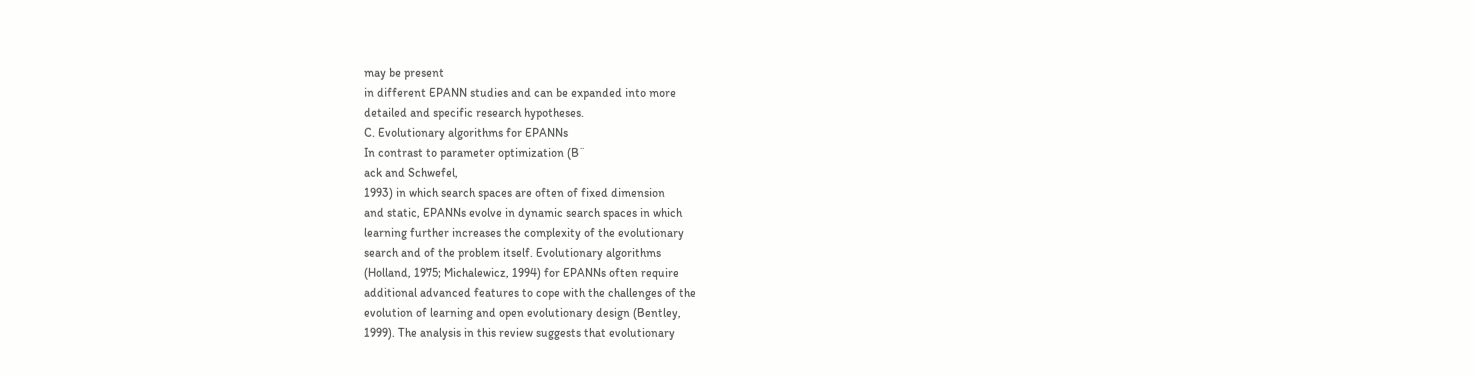may be present
in different EPANN studies and can be expanded into more
detailed and specific research hypotheses.
C. Evolutionary algorithms for EPANNs
In contrast to parameter optimization (B¨
ack and Schwefel,
1993) in which search spaces are often of fixed dimension
and static, EPANNs evolve in dynamic search spaces in which
learning further increases the complexity of the evolutionary
search and of the problem itself. Evolutionary algorithms
(Holland, 1975; Michalewicz, 1994) for EPANNs often require
additional advanced features to cope with the challenges of the
evolution of learning and open evolutionary design (Bentley,
1999). The analysis in this review suggests that evolutionary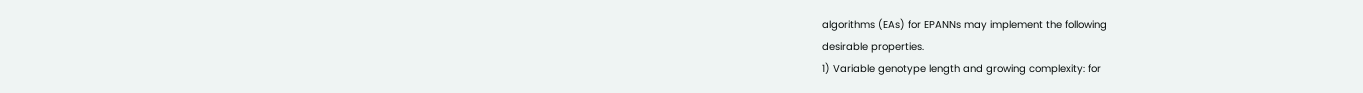algorithms (EAs) for EPANNs may implement the following
desirable properties.
1) Variable genotype length and growing complexity: for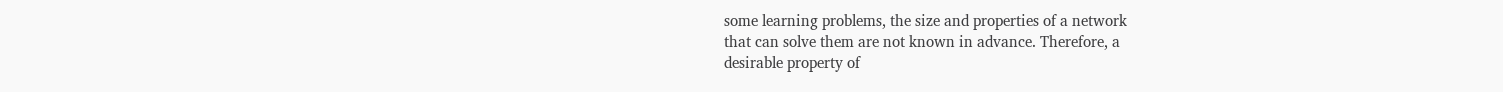some learning problems, the size and properties of a network
that can solve them are not known in advance. Therefore, a
desirable property of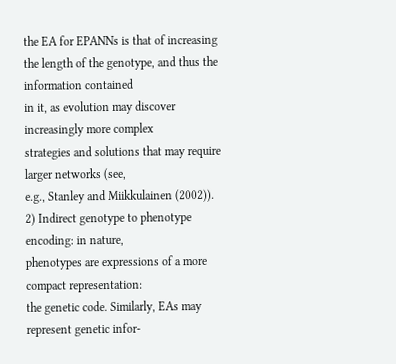the EA for EPANNs is that of increasing
the length of the genotype, and thus the information contained
in it, as evolution may discover increasingly more complex
strategies and solutions that may require larger networks (see,
e.g., Stanley and Miikkulainen (2002)).
2) Indirect genotype to phenotype encoding: in nature,
phenotypes are expressions of a more compact representation:
the genetic code. Similarly, EAs may represent genetic infor-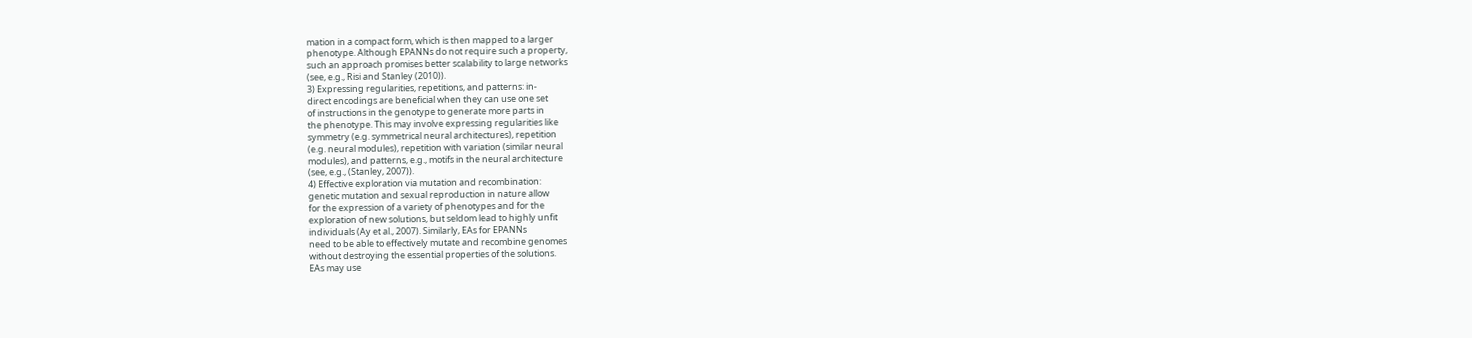mation in a compact form, which is then mapped to a larger
phenotype. Although EPANNs do not require such a property,
such an approach promises better scalability to large networks
(see, e.g., Risi and Stanley (2010)).
3) Expressing regularities, repetitions, and patterns: in-
direct encodings are beneficial when they can use one set
of instructions in the genotype to generate more parts in
the phenotype. This may involve expressing regularities like
symmetry (e.g. symmetrical neural architectures), repetition
(e.g. neural modules), repetition with variation (similar neural
modules), and patterns, e.g., motifs in the neural architecture
(see, e.g., (Stanley, 2007)).
4) Effective exploration via mutation and recombination:
genetic mutation and sexual reproduction in nature allow
for the expression of a variety of phenotypes and for the
exploration of new solutions, but seldom lead to highly unfit
individuals (Ay et al., 2007). Similarly, EAs for EPANNs
need to be able to effectively mutate and recombine genomes
without destroying the essential properties of the solutions.
EAs may use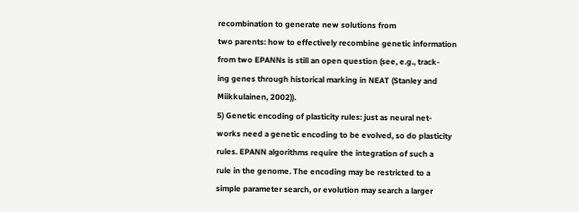recombination to generate new solutions from
two parents: how to effectively recombine genetic information
from two EPANNs is still an open question (see, e.g., track-
ing genes through historical marking in NEAT (Stanley and
Miikkulainen, 2002)).
5) Genetic encoding of plasticity rules: just as neural net-
works need a genetic encoding to be evolved, so do plasticity
rules. EPANN algorithms require the integration of such a
rule in the genome. The encoding may be restricted to a
simple parameter search, or evolution may search a larger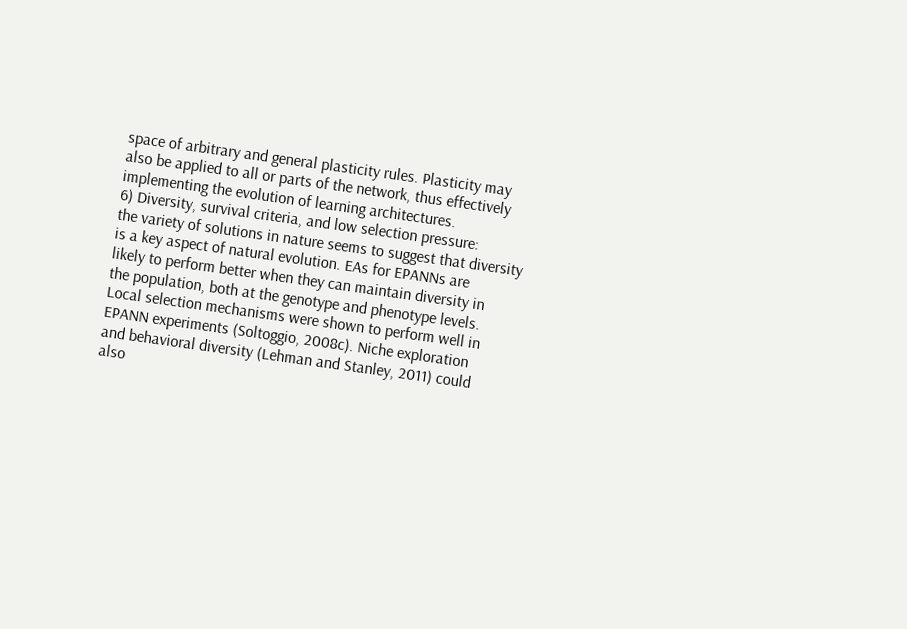space of arbitrary and general plasticity rules. Plasticity may
also be applied to all or parts of the network, thus effectively
implementing the evolution of learning architectures.
6) Diversity, survival criteria, and low selection pressure:
the variety of solutions in nature seems to suggest that diversity
is a key aspect of natural evolution. EAs for EPANNs are
likely to perform better when they can maintain diversity in
the population, both at the genotype and phenotype levels.
Local selection mechanisms were shown to perform well in
EPANN experiments (Soltoggio, 2008c). Niche exploration
and behavioral diversity (Lehman and Stanley, 2011) could
also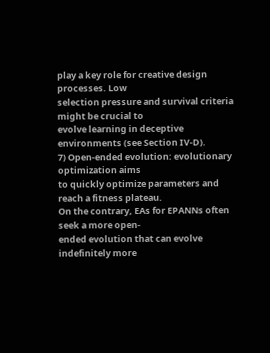play a key role for creative design processes. Low
selection pressure and survival criteria might be crucial to
evolve learning in deceptive environments (see Section IV-D).
7) Open-ended evolution: evolutionary optimization aims
to quickly optimize parameters and reach a fitness plateau.
On the contrary, EAs for EPANNs often seek a more open-
ended evolution that can evolve indefinitely more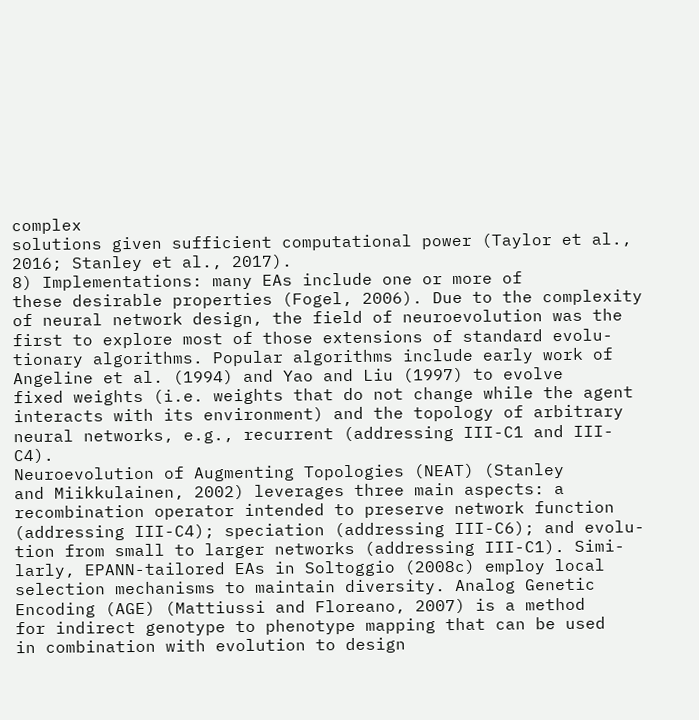complex
solutions given sufficient computational power (Taylor et al.,
2016; Stanley et al., 2017).
8) Implementations: many EAs include one or more of
these desirable properties (Fogel, 2006). Due to the complexity
of neural network design, the field of neuroevolution was the
first to explore most of those extensions of standard evolu-
tionary algorithms. Popular algorithms include early work of
Angeline et al. (1994) and Yao and Liu (1997) to evolve
fixed weights (i.e. weights that do not change while the agent
interacts with its environment) and the topology of arbitrary
neural networks, e.g., recurrent (addressing III-C1 and III-C4).
Neuroevolution of Augmenting Topologies (NEAT) (Stanley
and Miikkulainen, 2002) leverages three main aspects: a
recombination operator intended to preserve network function
(addressing III-C4); speciation (addressing III-C6); and evolu-
tion from small to larger networks (addressing III-C1). Simi-
larly, EPANN-tailored EAs in Soltoggio (2008c) employ local
selection mechanisms to maintain diversity. Analog Genetic
Encoding (AGE) (Mattiussi and Floreano, 2007) is a method
for indirect genotype to phenotype mapping that can be used
in combination with evolution to design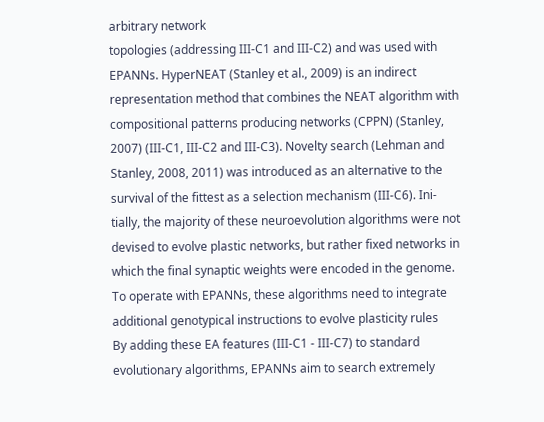arbitrary network
topologies (addressing III-C1 and III-C2) and was used with
EPANNs. HyperNEAT (Stanley et al., 2009) is an indirect
representation method that combines the NEAT algorithm with
compositional patterns producing networks (CPPN) (Stanley,
2007) (III-C1, III-C2 and III-C3). Novelty search (Lehman and
Stanley, 2008, 2011) was introduced as an alternative to the
survival of the fittest as a selection mechanism (III-C6). Ini-
tially, the majority of these neuroevolution algorithms were not
devised to evolve plastic networks, but rather fixed networks in
which the final synaptic weights were encoded in the genome.
To operate with EPANNs, these algorithms need to integrate
additional genotypical instructions to evolve plasticity rules
By adding these EA features (III-C1 - III-C7) to standard
evolutionary algorithms, EPANNs aim to search extremely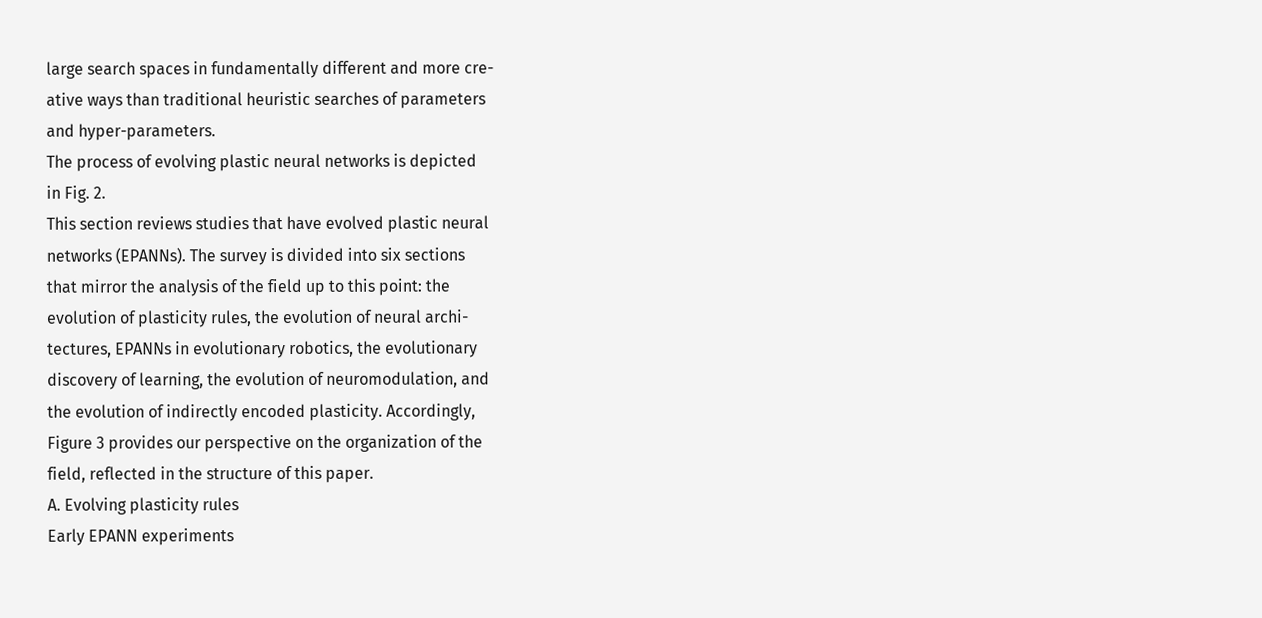large search spaces in fundamentally different and more cre-
ative ways than traditional heuristic searches of parameters
and hyper-parameters.
The process of evolving plastic neural networks is depicted
in Fig. 2.
This section reviews studies that have evolved plastic neural
networks (EPANNs). The survey is divided into six sections
that mirror the analysis of the field up to this point: the
evolution of plasticity rules, the evolution of neural archi-
tectures, EPANNs in evolutionary robotics, the evolutionary
discovery of learning, the evolution of neuromodulation, and
the evolution of indirectly encoded plasticity. Accordingly,
Figure 3 provides our perspective on the organization of the
field, reflected in the structure of this paper.
A. Evolving plasticity rules
Early EPANN experiments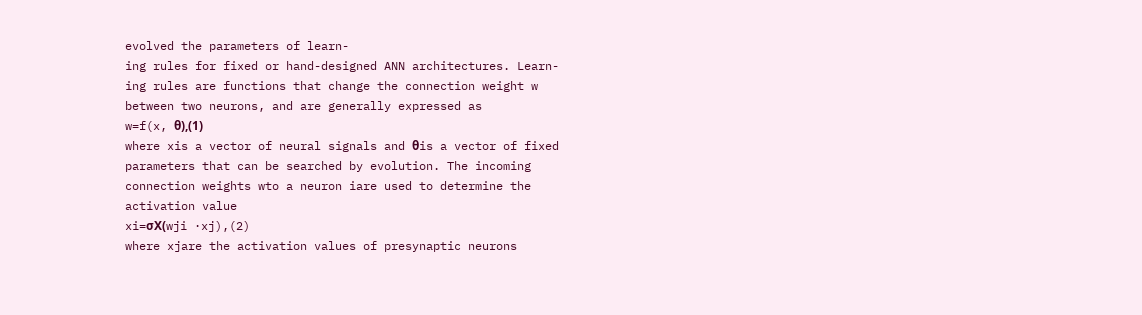evolved the parameters of learn-
ing rules for fixed or hand-designed ANN architectures. Learn-
ing rules are functions that change the connection weight w
between two neurons, and are generally expressed as
w=f(x, θ),(1)
where xis a vector of neural signals and θis a vector of fixed
parameters that can be searched by evolution. The incoming
connection weights wto a neuron iare used to determine the
activation value
xi=σX(wji ·xj),(2)
where xjare the activation values of presynaptic neurons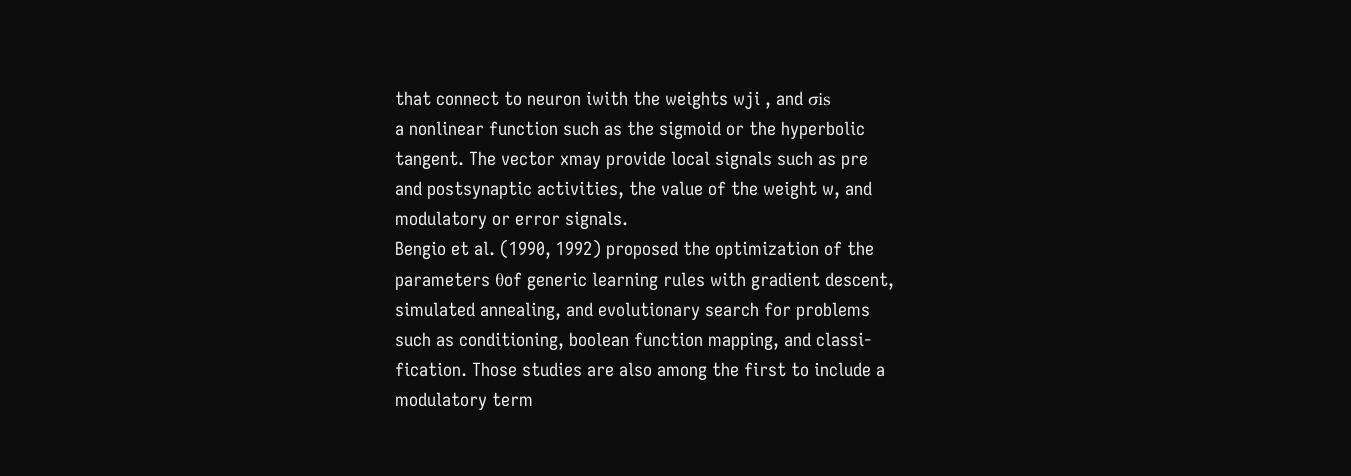that connect to neuron iwith the weights wji , and σis
a nonlinear function such as the sigmoid or the hyperbolic
tangent. The vector xmay provide local signals such as pre
and postsynaptic activities, the value of the weight w, and
modulatory or error signals.
Bengio et al. (1990, 1992) proposed the optimization of the
parameters θof generic learning rules with gradient descent,
simulated annealing, and evolutionary search for problems
such as conditioning, boolean function mapping, and classi-
fication. Those studies are also among the first to include a
modulatory term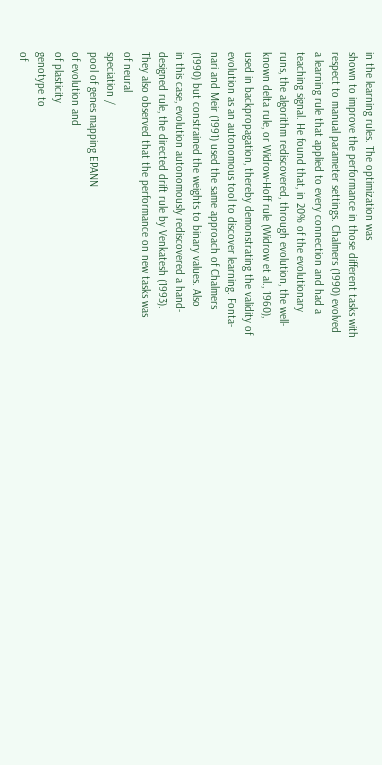in the learning rules. The optimization was
shown to improve the performance in those different tasks with
respect to manual parameter settings. Chalmers (1990) evolved
a learning rule that applied to every connection and had a
teaching signal. He found that, in 20% of the evolutionary
runs, the algorithm rediscovered, through evolution, the well-
known delta rule, or Widrow-Hoff rule (Widrow et al., 1960),
used in backpropagation, thereby demonstrating the validity of
evolution as an autonomous tool to discover learning. Fonta-
nari and Meir (1991) used the same approach of Chalmers
(1990) but constrained the weights to binary values. Also
in this case, evolution autonomously rediscovered a hand-
designed rule, the directed drift rule by Venkatesh (1993).
They also observed that the performance on new tasks was
of neural
speciation /
pool of genes mapping EPANN
of evolution and
of plasticity
genotype to
of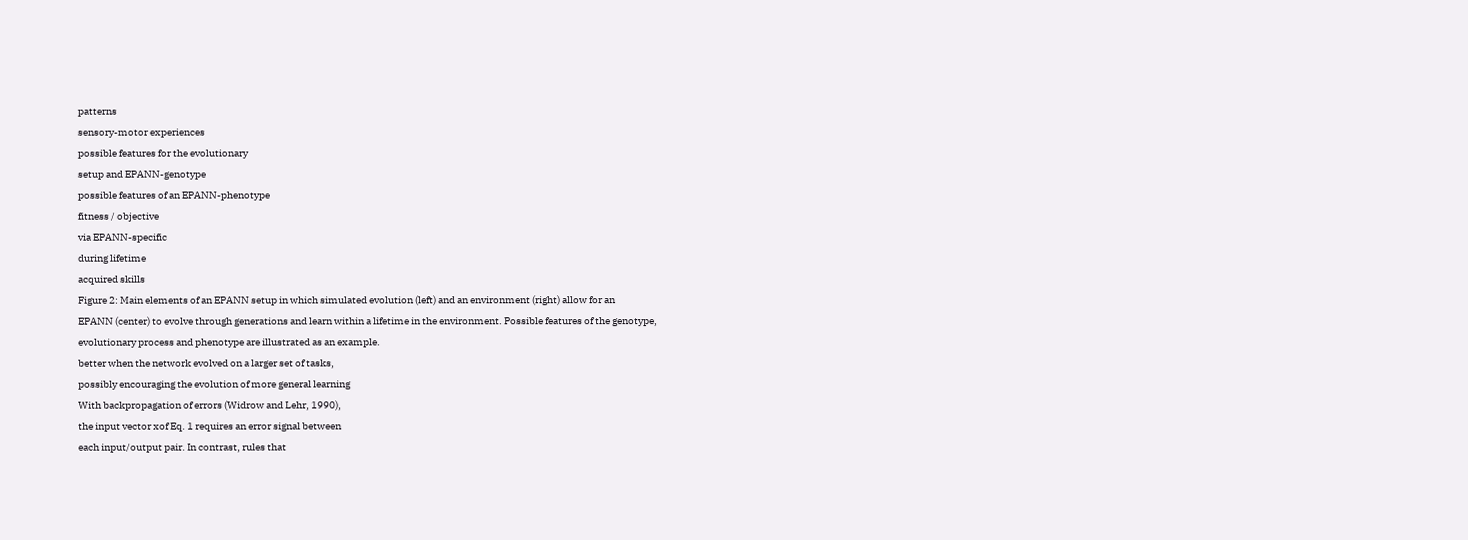patterns
sensory-motor experiences
possible features for the evolutionary
setup and EPANN-genotype
possible features of an EPANN-phenotype
fitness / objective
via EPANN-specific
during lifetime
acquired skills
Figure 2: Main elements of an EPANN setup in which simulated evolution (left) and an environment (right) allow for an
EPANN (center) to evolve through generations and learn within a lifetime in the environment. Possible features of the genotype,
evolutionary process and phenotype are illustrated as an example.
better when the network evolved on a larger set of tasks,
possibly encouraging the evolution of more general learning
With backpropagation of errors (Widrow and Lehr, 1990),
the input vector xof Eq. 1 requires an error signal between
each input/output pair. In contrast, rules that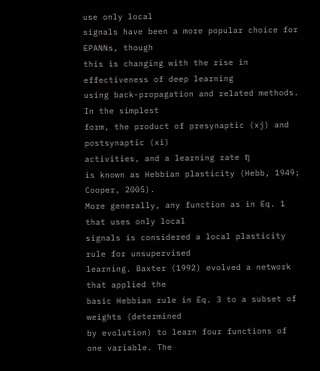use only local
signals have been a more popular choice for EPANNs, though
this is changing with the rise in effectiveness of deep learning
using back-propagation and related methods. In the simplest
form, the product of presynaptic (xj) and postsynaptic (xi)
activities, and a learning rate η
is known as Hebbian plasticity (Hebb, 1949; Cooper, 2005).
More generally, any function as in Eq. 1 that uses only local
signals is considered a local plasticity rule for unsupervised
learning. Baxter (1992) evolved a network that applied the
basic Hebbian rule in Eq. 3 to a subset of weights (determined
by evolution) to learn four functions of one variable. The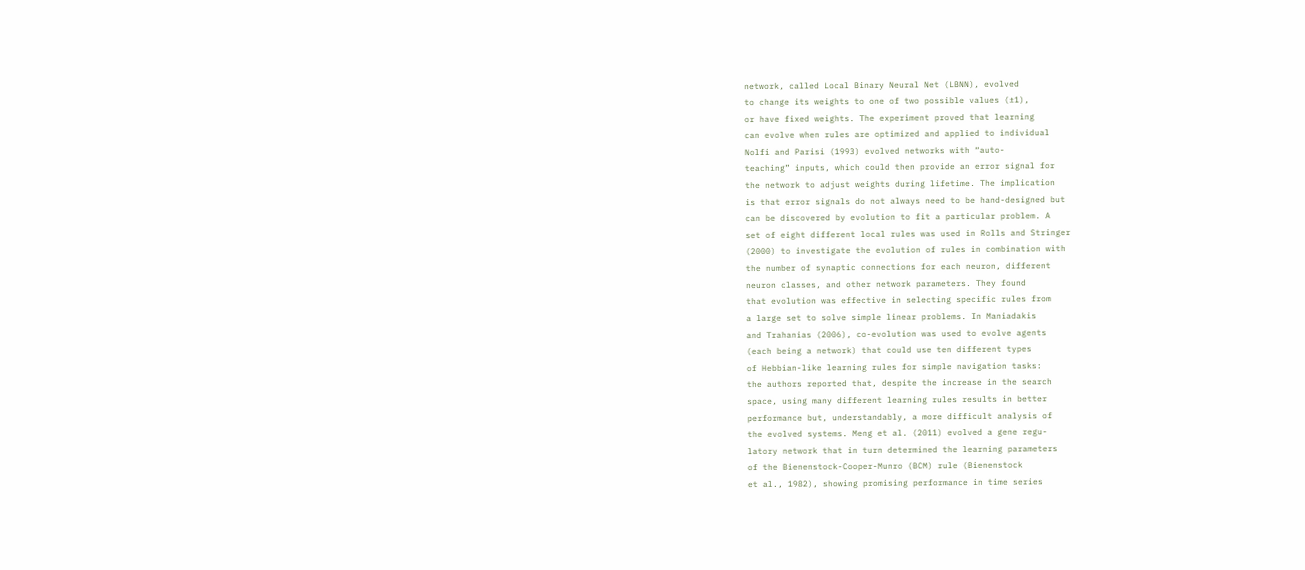network, called Local Binary Neural Net (LBNN), evolved
to change its weights to one of two possible values (±1),
or have fixed weights. The experiment proved that learning
can evolve when rules are optimized and applied to individual
Nolfi and Parisi (1993) evolved networks with “auto-
teaching” inputs, which could then provide an error signal for
the network to adjust weights during lifetime. The implication
is that error signals do not always need to be hand-designed but
can be discovered by evolution to fit a particular problem. A
set of eight different local rules was used in Rolls and Stringer
(2000) to investigate the evolution of rules in combination with
the number of synaptic connections for each neuron, different
neuron classes, and other network parameters. They found
that evolution was effective in selecting specific rules from
a large set to solve simple linear problems. In Maniadakis
and Trahanias (2006), co-evolution was used to evolve agents
(each being a network) that could use ten different types
of Hebbian-like learning rules for simple navigation tasks:
the authors reported that, despite the increase in the search
space, using many different learning rules results in better
performance but, understandably, a more difficult analysis of
the evolved systems. Meng et al. (2011) evolved a gene regu-
latory network that in turn determined the learning parameters
of the Bienenstock-Cooper-Munro (BCM) rule (Bienenstock
et al., 1982), showing promising performance in time series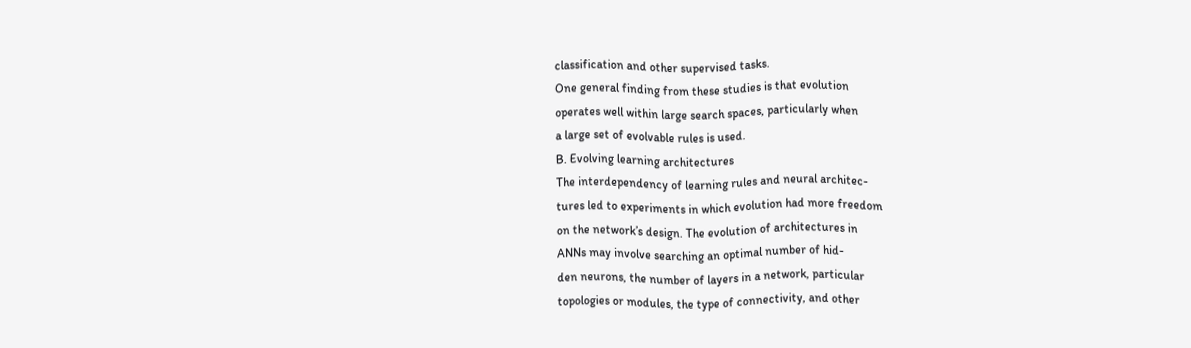classification and other supervised tasks.
One general finding from these studies is that evolution
operates well within large search spaces, particularly when
a large set of evolvable rules is used.
B. Evolving learning architectures
The interdependency of learning rules and neural architec-
tures led to experiments in which evolution had more freedom
on the network’s design. The evolution of architectures in
ANNs may involve searching an optimal number of hid-
den neurons, the number of layers in a network, particular
topologies or modules, the type of connectivity, and other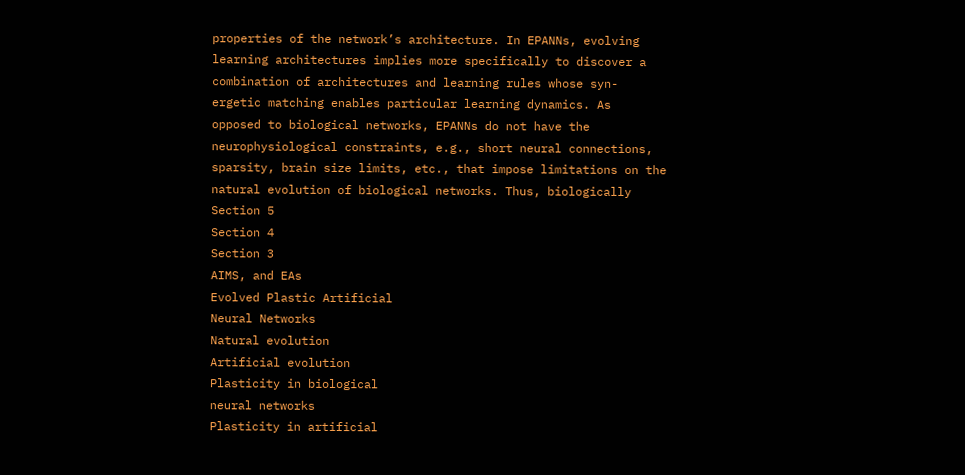properties of the network’s architecture. In EPANNs, evolving
learning architectures implies more specifically to discover a
combination of architectures and learning rules whose syn-
ergetic matching enables particular learning dynamics. As
opposed to biological networks, EPANNs do not have the
neurophysiological constraints, e.g., short neural connections,
sparsity, brain size limits, etc., that impose limitations on the
natural evolution of biological networks. Thus, biologically
Section 5
Section 4
Section 3
AIMS, and EAs
Evolved Plastic Artificial
Neural Networks
Natural evolution
Artificial evolution
Plasticity in biological
neural networks
Plasticity in artificial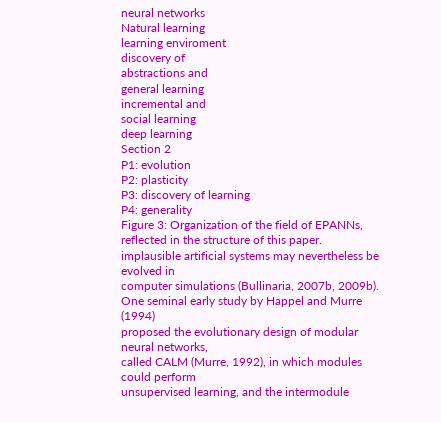neural networks
Natural learning
learning enviroment
discovery of
abstractions and
general learning
incremental and
social learning
deep learning
Section 2
P1: evolution
P2: plasticity
P3: discovery of learning
P4: generality
Figure 3: Organization of the field of EPANNs, reflected in the structure of this paper.
implausible artificial systems may nevertheless be evolved in
computer simulations (Bullinaria, 2007b, 2009b).
One seminal early study by Happel and Murre (1994)
proposed the evolutionary design of modular neural networks,
called CALM (Murre, 1992), in which modules could perform
unsupervised learning, and the intermodule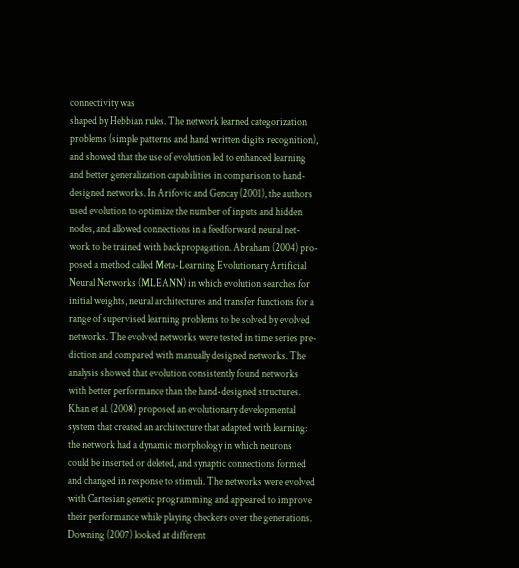connectivity was
shaped by Hebbian rules. The network learned categorization
problems (simple patterns and hand written digits recognition),
and showed that the use of evolution led to enhanced learning
and better generalization capabilities in comparison to hand-
designed networks. In Arifovic and Gencay (2001), the authors
used evolution to optimize the number of inputs and hidden
nodes, and allowed connections in a feedforward neural net-
work to be trained with backpropagation. Abraham (2004) pro-
posed a method called Meta-Learning Evolutionary Artificial
Neural Networks (MLEANN) in which evolution searches for
initial weights, neural architectures and transfer functions for a
range of supervised learning problems to be solved by evolved
networks. The evolved networks were tested in time series pre-
diction and compared with manually designed networks. The
analysis showed that evolution consistently found networks
with better performance than the hand-designed structures.
Khan et al. (2008) proposed an evolutionary developmental
system that created an architecture that adapted with learning:
the network had a dynamic morphology in which neurons
could be inserted or deleted, and synaptic connections formed
and changed in response to stimuli. The networks were evolved
with Cartesian genetic programming and appeared to improve
their performance while playing checkers over the generations.
Downing (2007) looked at different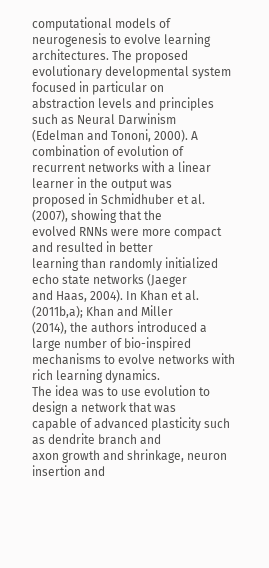computational models of
neurogenesis to evolve learning architectures. The proposed
evolutionary developmental system focused in particular on
abstraction levels and principles such as Neural Darwinism
(Edelman and Tononi, 2000). A combination of evolution of
recurrent networks with a linear learner in the output was
proposed in Schmidhuber et al. (2007), showing that the
evolved RNNs were more compact and resulted in better
learning than randomly initialized echo state networks (Jaeger
and Haas, 2004). In Khan et al. (2011b,a); Khan and Miller
(2014), the authors introduced a large number of bio-inspired
mechanisms to evolve networks with rich learning dynamics.
The idea was to use evolution to design a network that was
capable of advanced plasticity such as dendrite branch and
axon growth and shrinkage, neuron insertion and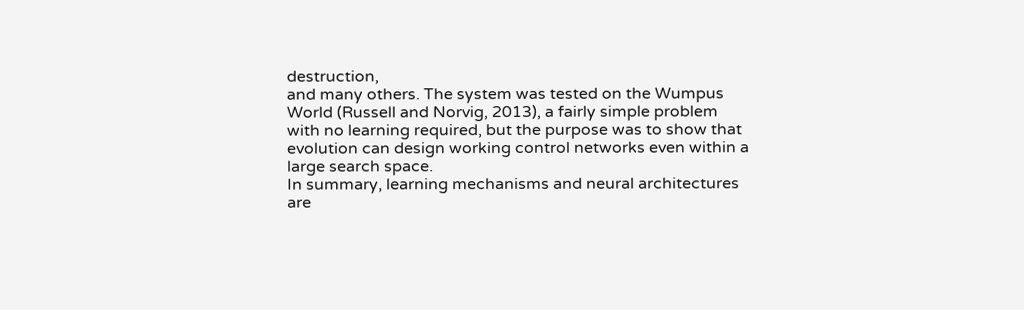destruction,
and many others. The system was tested on the Wumpus
World (Russell and Norvig, 2013), a fairly simple problem
with no learning required, but the purpose was to show that
evolution can design working control networks even within a
large search space.
In summary, learning mechanisms and neural architectures
are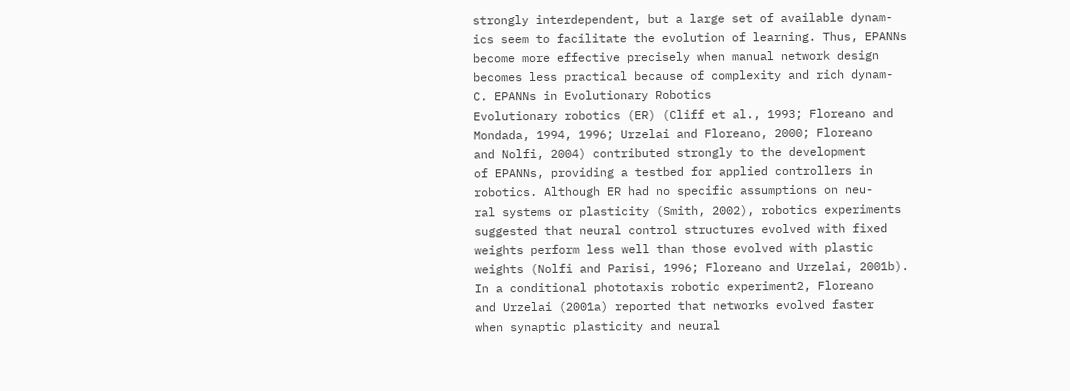strongly interdependent, but a large set of available dynam-
ics seem to facilitate the evolution of learning. Thus, EPANNs
become more effective precisely when manual network design
becomes less practical because of complexity and rich dynam-
C. EPANNs in Evolutionary Robotics
Evolutionary robotics (ER) (Cliff et al., 1993; Floreano and
Mondada, 1994, 1996; Urzelai and Floreano, 2000; Floreano
and Nolfi, 2004) contributed strongly to the development
of EPANNs, providing a testbed for applied controllers in
robotics. Although ER had no specific assumptions on neu-
ral systems or plasticity (Smith, 2002), robotics experiments
suggested that neural control structures evolved with fixed
weights perform less well than those evolved with plastic
weights (Nolfi and Parisi, 1996; Floreano and Urzelai, 2001b).
In a conditional phototaxis robotic experiment2, Floreano
and Urzelai (2001a) reported that networks evolved faster
when synaptic plasticity and neural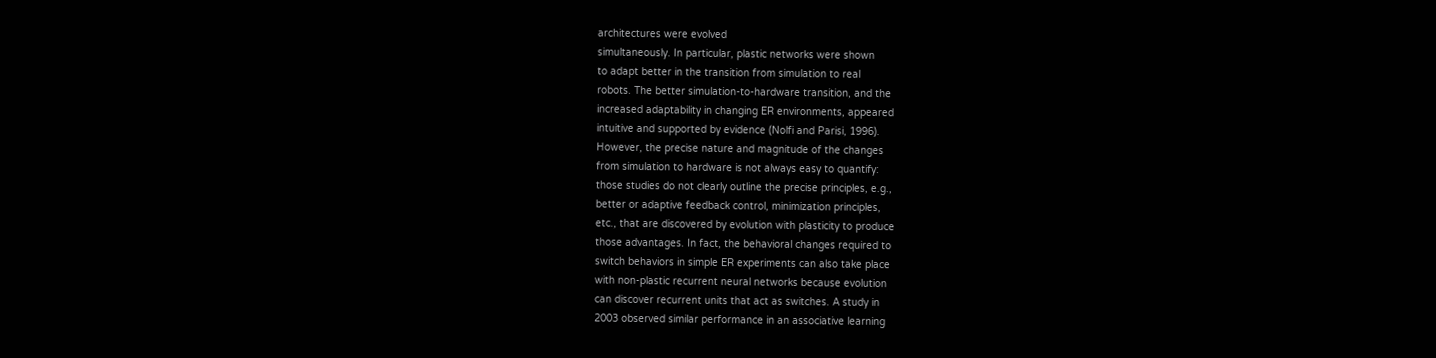architectures were evolved
simultaneously. In particular, plastic networks were shown
to adapt better in the transition from simulation to real
robots. The better simulation-to-hardware transition, and the
increased adaptability in changing ER environments, appeared
intuitive and supported by evidence (Nolfi and Parisi, 1996).
However, the precise nature and magnitude of the changes
from simulation to hardware is not always easy to quantify:
those studies do not clearly outline the precise principles, e.g.,
better or adaptive feedback control, minimization principles,
etc., that are discovered by evolution with plasticity to produce
those advantages. In fact, the behavioral changes required to
switch behaviors in simple ER experiments can also take place
with non-plastic recurrent neural networks because evolution
can discover recurrent units that act as switches. A study in
2003 observed similar performance in an associative learning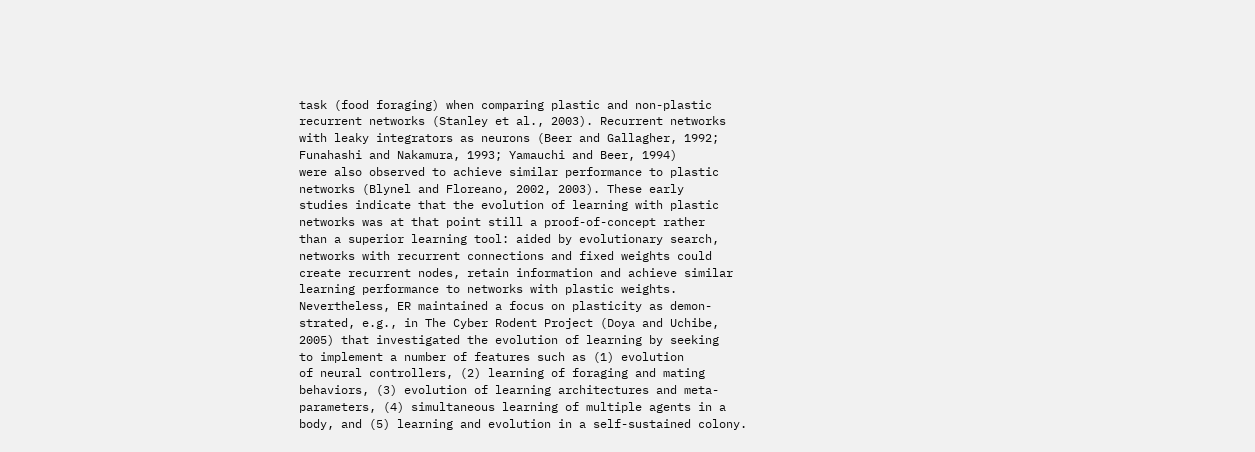task (food foraging) when comparing plastic and non-plastic
recurrent networks (Stanley et al., 2003). Recurrent networks
with leaky integrators as neurons (Beer and Gallagher, 1992;
Funahashi and Nakamura, 1993; Yamauchi and Beer, 1994)
were also observed to achieve similar performance to plastic
networks (Blynel and Floreano, 2002, 2003). These early
studies indicate that the evolution of learning with plastic
networks was at that point still a proof-of-concept rather
than a superior learning tool: aided by evolutionary search,
networks with recurrent connections and fixed weights could
create recurrent nodes, retain information and achieve similar
learning performance to networks with plastic weights.
Nevertheless, ER maintained a focus on plasticity as demon-
strated, e.g., in The Cyber Rodent Project (Doya and Uchibe,
2005) that investigated the evolution of learning by seeking
to implement a number of features such as (1) evolution
of neural controllers, (2) learning of foraging and mating
behaviors, (3) evolution of learning architectures and meta-
parameters, (4) simultaneous learning of multiple agents in a
body, and (5) learning and evolution in a self-sustained colony.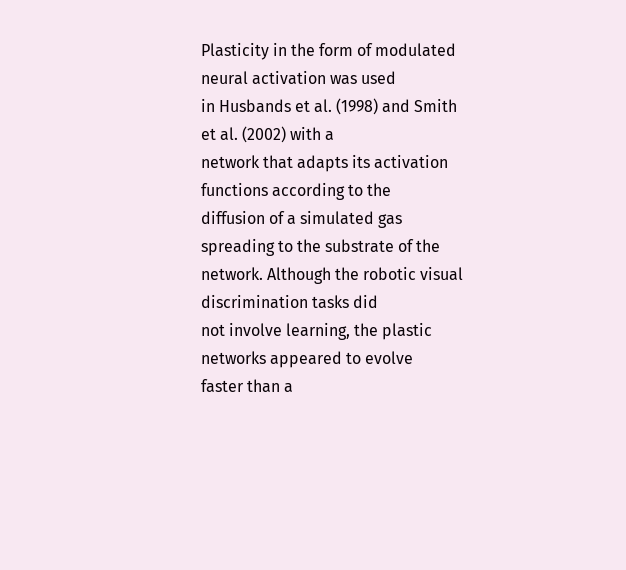Plasticity in the form of modulated neural activation was used
in Husbands et al. (1998) and Smith et al. (2002) with a
network that adapts its activation functions according to the
diffusion of a simulated gas spreading to the substrate of the
network. Although the robotic visual discrimination tasks did
not involve learning, the plastic networks appeared to evolve
faster than a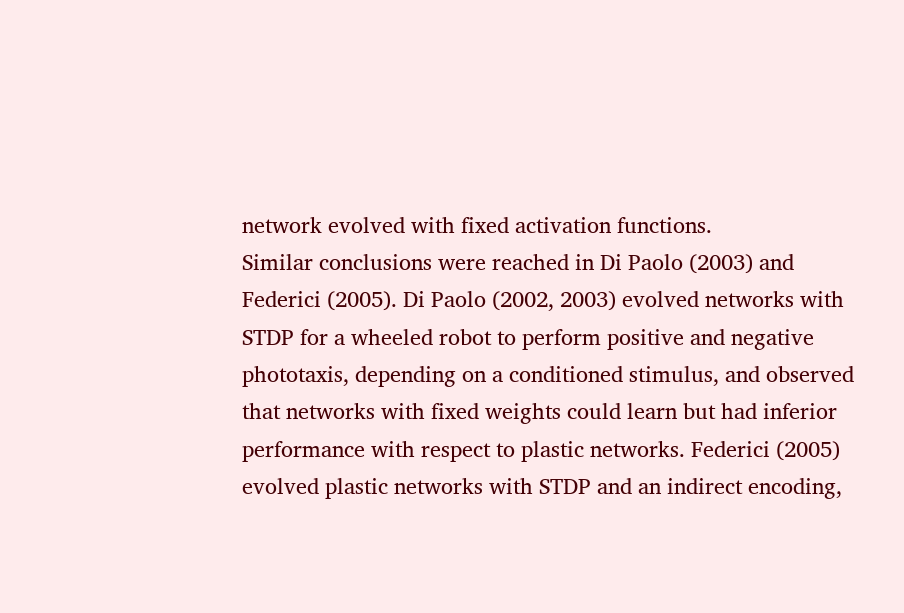network evolved with fixed activation functions.
Similar conclusions were reached in Di Paolo (2003) and
Federici (2005). Di Paolo (2002, 2003) evolved networks with
STDP for a wheeled robot to perform positive and negative
phototaxis, depending on a conditioned stimulus, and observed
that networks with fixed weights could learn but had inferior
performance with respect to plastic networks. Federici (2005)
evolved plastic networks with STDP and an indirect encoding,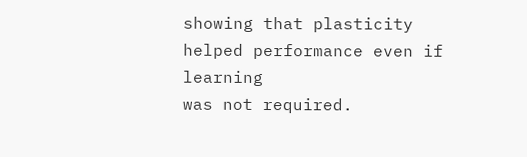showing that plasticity helped performance even if learning
was not required.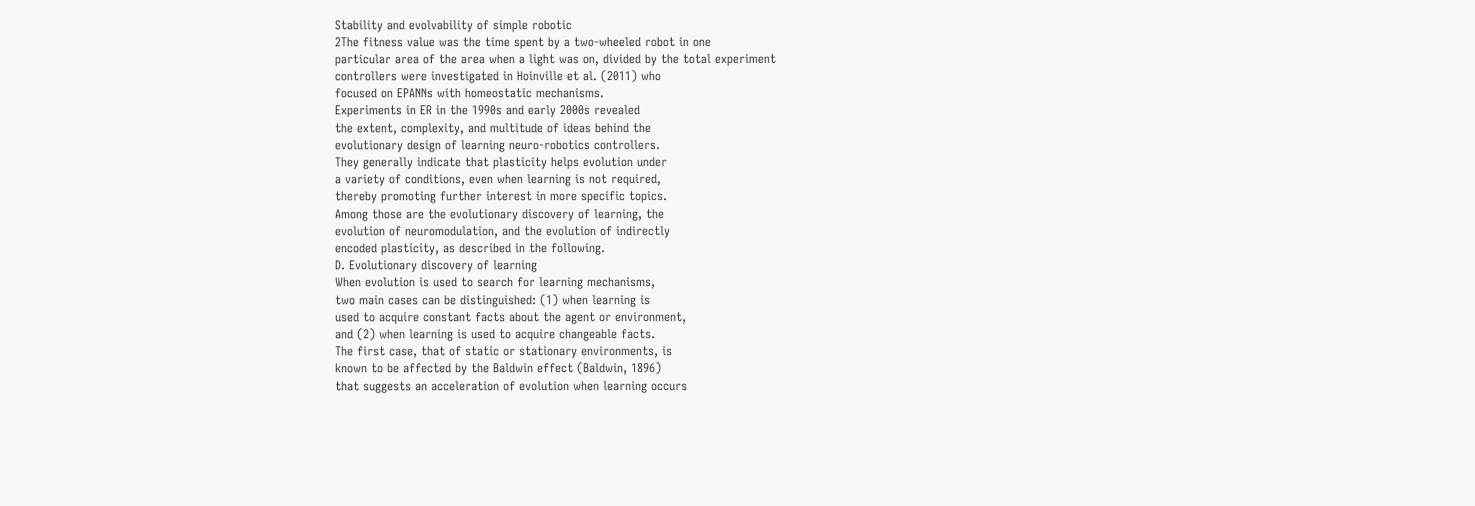Stability and evolvability of simple robotic
2The fitness value was the time spent by a two-wheeled robot in one
particular area of the area when a light was on, divided by the total experiment
controllers were investigated in Hoinville et al. (2011) who
focused on EPANNs with homeostatic mechanisms.
Experiments in ER in the 1990s and early 2000s revealed
the extent, complexity, and multitude of ideas behind the
evolutionary design of learning neuro-robotics controllers.
They generally indicate that plasticity helps evolution under
a variety of conditions, even when learning is not required,
thereby promoting further interest in more specific topics.
Among those are the evolutionary discovery of learning, the
evolution of neuromodulation, and the evolution of indirectly
encoded plasticity, as described in the following.
D. Evolutionary discovery of learning
When evolution is used to search for learning mechanisms,
two main cases can be distinguished: (1) when learning is
used to acquire constant facts about the agent or environment,
and (2) when learning is used to acquire changeable facts.
The first case, that of static or stationary environments, is
known to be affected by the Baldwin effect (Baldwin, 1896)
that suggests an acceleration of evolution when learning occurs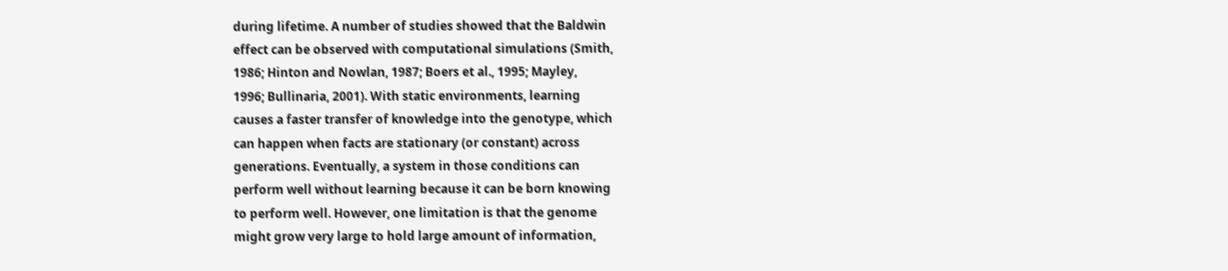during lifetime. A number of studies showed that the Baldwin
effect can be observed with computational simulations (Smith,
1986; Hinton and Nowlan, 1987; Boers et al., 1995; Mayley,
1996; Bullinaria, 2001). With static environments, learning
causes a faster transfer of knowledge into the genotype, which
can happen when facts are stationary (or constant) across
generations. Eventually, a system in those conditions can
perform well without learning because it can be born knowing
to perform well. However, one limitation is that the genome
might grow very large to hold large amount of information,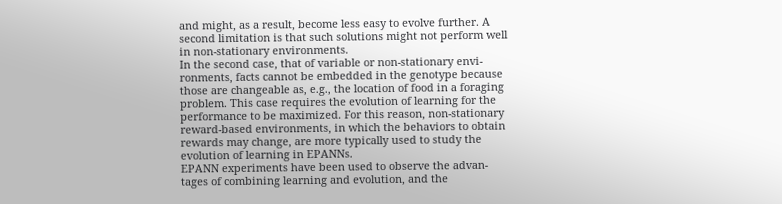and might, as a result, become less easy to evolve further. A
second limitation is that such solutions might not perform well
in non-stationary environments.
In the second case, that of variable or non-stationary envi-
ronments, facts cannot be embedded in the genotype because
those are changeable as, e.g., the location of food in a foraging
problem. This case requires the evolution of learning for the
performance to be maximized. For this reason, non-stationary
reward-based environments, in which the behaviors to obtain
rewards may change, are more typically used to study the
evolution of learning in EPANNs.
EPANN experiments have been used to observe the advan-
tages of combining learning and evolution, and the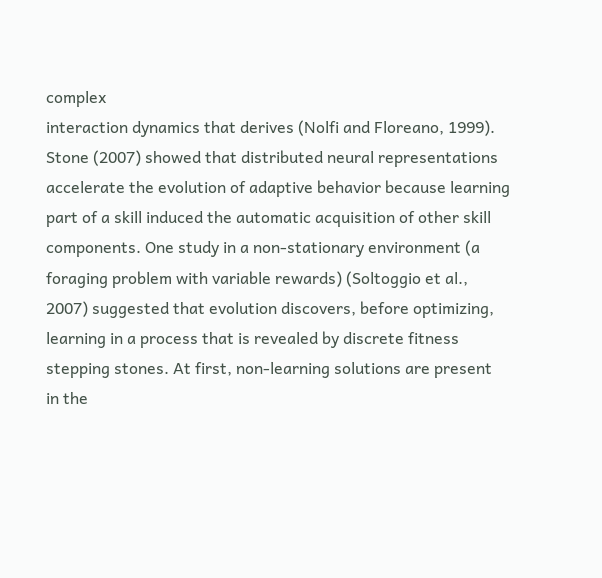complex
interaction dynamics that derives (Nolfi and Floreano, 1999).
Stone (2007) showed that distributed neural representations
accelerate the evolution of adaptive behavior because learning
part of a skill induced the automatic acquisition of other skill
components. One study in a non-stationary environment (a
foraging problem with variable rewards) (Soltoggio et al.,
2007) suggested that evolution discovers, before optimizing,
learning in a process that is revealed by discrete fitness
stepping stones. At first, non-learning solutions are present
in the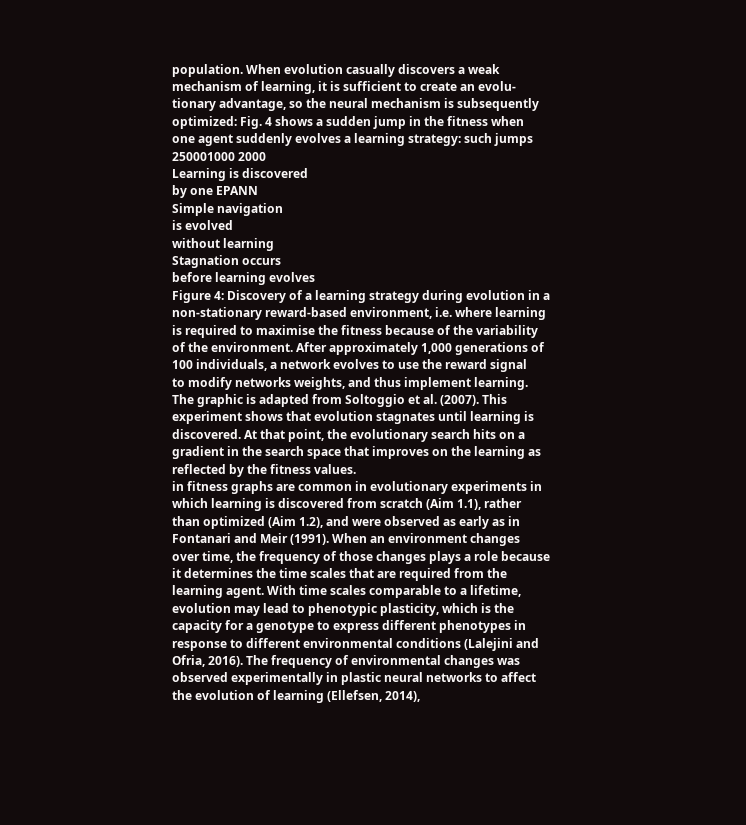population. When evolution casually discovers a weak
mechanism of learning, it is sufficient to create an evolu-
tionary advantage, so the neural mechanism is subsequently
optimized: Fig. 4 shows a sudden jump in the fitness when
one agent suddenly evolves a learning strategy: such jumps
250001000 2000
Learning is discovered
by one EPANN
Simple navigation
is evolved
without learning
Stagnation occurs
before learning evolves
Figure 4: Discovery of a learning strategy during evolution in a
non-stationary reward-based environment, i.e. where learning
is required to maximise the fitness because of the variability
of the environment. After approximately 1,000 generations of
100 individuals, a network evolves to use the reward signal
to modify networks weights, and thus implement learning.
The graphic is adapted from Soltoggio et al. (2007). This
experiment shows that evolution stagnates until learning is
discovered. At that point, the evolutionary search hits on a
gradient in the search space that improves on the learning as
reflected by the fitness values.
in fitness graphs are common in evolutionary experiments in
which learning is discovered from scratch (Aim 1.1), rather
than optimized (Aim 1.2), and were observed as early as in
Fontanari and Meir (1991). When an environment changes
over time, the frequency of those changes plays a role because
it determines the time scales that are required from the
learning agent. With time scales comparable to a lifetime,
evolution may lead to phenotypic plasticity, which is the
capacity for a genotype to express different phenotypes in
response to different environmental conditions (Lalejini and
Ofria, 2016). The frequency of environmental changes was
observed experimentally in plastic neural networks to affect
the evolution of learning (Ellefsen, 2014),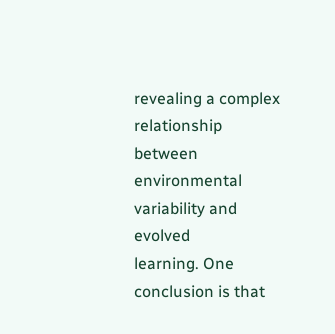revealing a complex
relationship between environmental variability and evolved
learning. One conclusion is that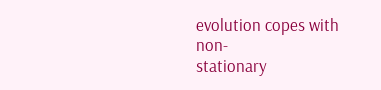evolution copes with non-
stationary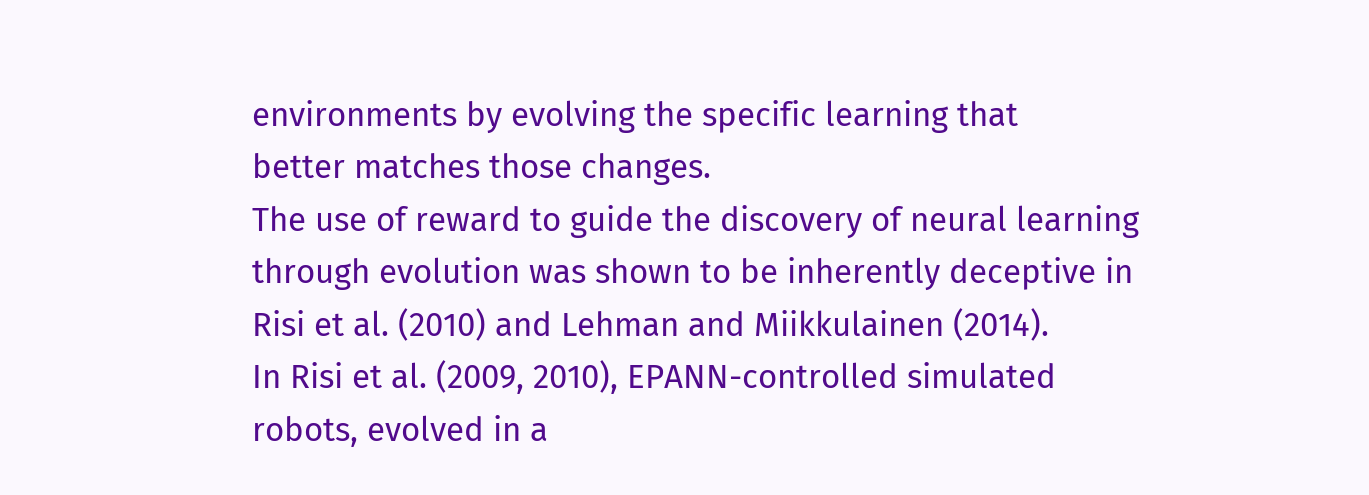environments by evolving the specific learning that
better matches those changes.
The use of reward to guide the discovery of neural learning
through evolution was shown to be inherently deceptive in
Risi et al. (2010) and Lehman and Miikkulainen (2014).
In Risi et al. (2009, 2010), EPANN-controlled simulated
robots, evolved in a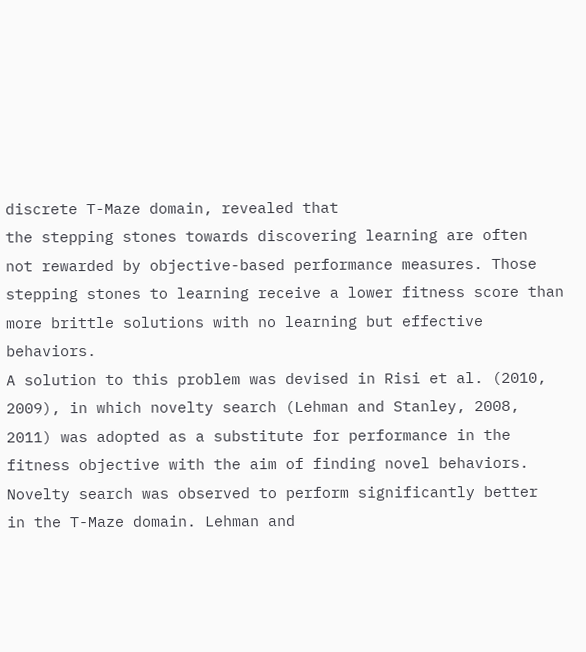discrete T-Maze domain, revealed that
the stepping stones towards discovering learning are often
not rewarded by objective-based performance measures. Those
stepping stones to learning receive a lower fitness score than
more brittle solutions with no learning but effective behaviors.
A solution to this problem was devised in Risi et al. (2010,
2009), in which novelty search (Lehman and Stanley, 2008,
2011) was adopted as a substitute for performance in the
fitness objective with the aim of finding novel behaviors.
Novelty search was observed to perform significantly better
in the T-Maze domain. Lehman and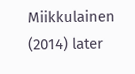Miikkulainen (2014) later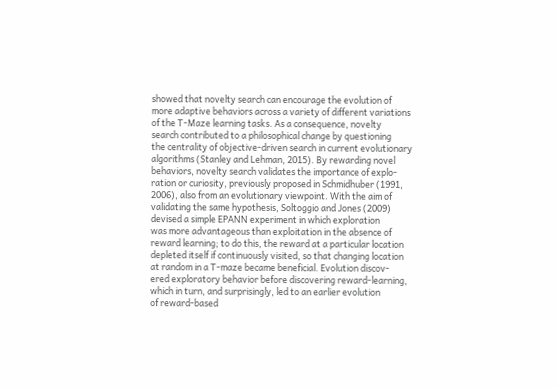showed that novelty search can encourage the evolution of
more adaptive behaviors across a variety of different variations
of the T-Maze learning tasks. As a consequence, novelty
search contributed to a philosophical change by questioning
the centrality of objective-driven search in current evolutionary
algorithms (Stanley and Lehman, 2015). By rewarding novel
behaviors, novelty search validates the importance of explo-
ration or curiosity, previously proposed in Schmidhuber (1991,
2006), also from an evolutionary viewpoint. With the aim of
validating the same hypothesis, Soltoggio and Jones (2009)
devised a simple EPANN experiment in which exploration
was more advantageous than exploitation in the absence of
reward learning; to do this, the reward at a particular location
depleted itself if continuously visited, so that changing location
at random in a T-maze became beneficial. Evolution discov-
ered exploratory behavior before discovering reward-learning,
which in turn, and surprisingly, led to an earlier evolution
of reward-based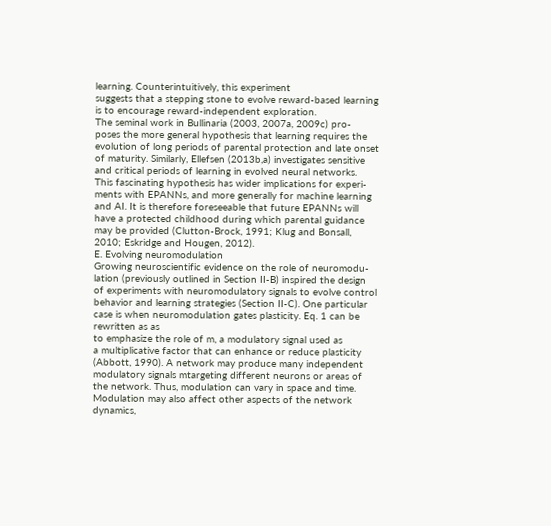learning. Counterintuitively, this experiment
suggests that a stepping stone to evolve reward-based learning
is to encourage reward-independent exploration.
The seminal work in Bullinaria (2003, 2007a, 2009c) pro-
poses the more general hypothesis that learning requires the
evolution of long periods of parental protection and late onset
of maturity. Similarly, Ellefsen (2013b,a) investigates sensitive
and critical periods of learning in evolved neural networks.
This fascinating hypothesis has wider implications for experi-
ments with EPANNs, and more generally for machine learning
and AI. It is therefore foreseeable that future EPANNs will
have a protected childhood during which parental guidance
may be provided (Clutton-Brock, 1991; Klug and Bonsall,
2010; Eskridge and Hougen, 2012).
E. Evolving neuromodulation
Growing neuroscientific evidence on the role of neuromodu-
lation (previously outlined in Section II-B) inspired the design
of experiments with neuromodulatory signals to evolve control
behavior and learning strategies (Section II-C). One particular
case is when neuromodulation gates plasticity. Eq. 1 can be
rewritten as as
to emphasize the role of m, a modulatory signal used as
a multiplicative factor that can enhance or reduce plasticity
(Abbott, 1990). A network may produce many independent
modulatory signals mtargeting different neurons or areas of
the network. Thus, modulation can vary in space and time.
Modulation may also affect other aspects of the network
dynamics,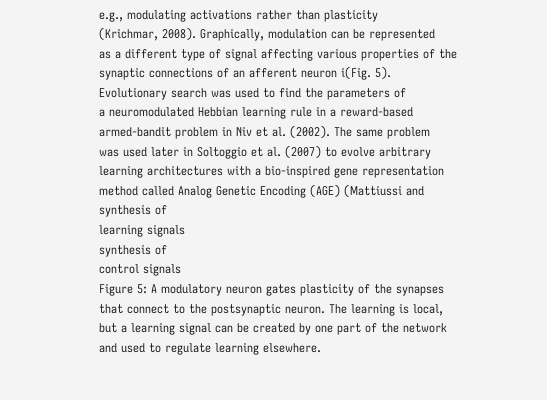e.g., modulating activations rather than plasticity
(Krichmar, 2008). Graphically, modulation can be represented
as a different type of signal affecting various properties of the
synaptic connections of an afferent neuron i(Fig. 5).
Evolutionary search was used to find the parameters of
a neuromodulated Hebbian learning rule in a reward-based
armed-bandit problem in Niv et al. (2002). The same problem
was used later in Soltoggio et al. (2007) to evolve arbitrary
learning architectures with a bio-inspired gene representation
method called Analog Genetic Encoding (AGE) (Mattiussi and
synthesis of
learning signals
synthesis of
control signals
Figure 5: A modulatory neuron gates plasticity of the synapses
that connect to the postsynaptic neuron. The learning is local,
but a learning signal can be created by one part of the network
and used to regulate learning elsewhere.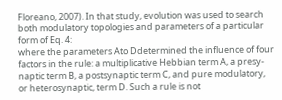Floreano, 2007). In that study, evolution was used to search
both modulatory topologies and parameters of a particular
form of Eq. 4:
where the parameters Ato Ddetermined the influence of four
factors in the rule: a multiplicative Hebbian term A, a presy-
naptic term B, a postsynaptic term C, and pure modulatory,
or heterosynaptic, term D. Such a rule is not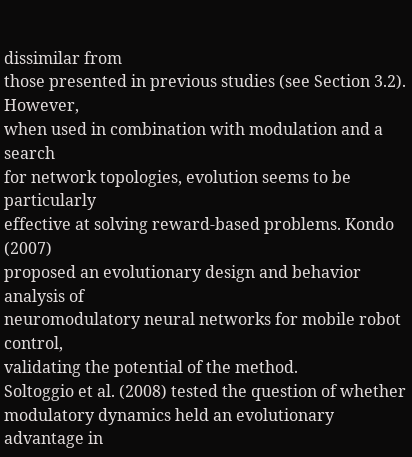dissimilar from
those presented in previous studies (see Section 3.2). However,
when used in combination with modulation and a search
for network topologies, evolution seems to be particularly
effective at solving reward-based problems. Kondo (2007)
proposed an evolutionary design and behavior analysis of
neuromodulatory neural networks for mobile robot control,
validating the potential of the method.
Soltoggio et al. (2008) tested the question of whether
modulatory dynamics held an evolutionary advantage in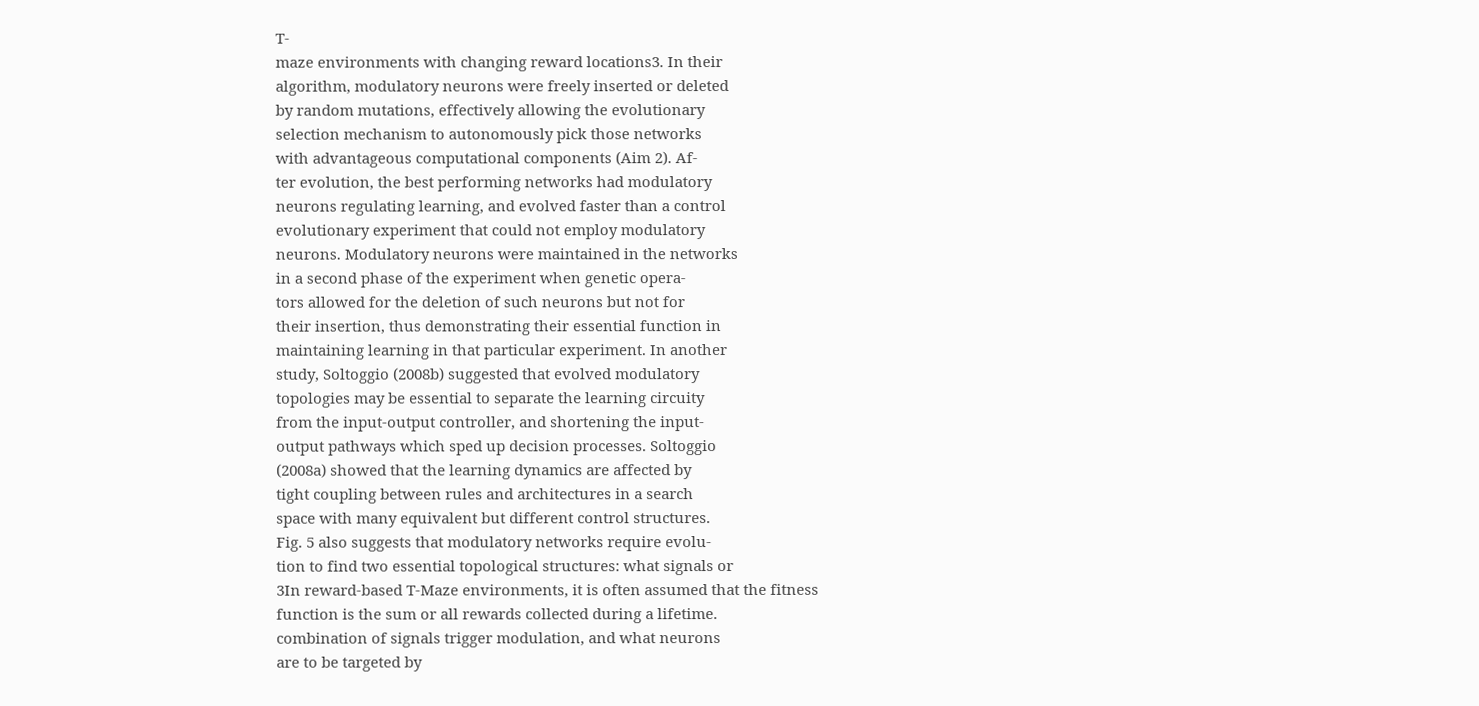T-
maze environments with changing reward locations3. In their
algorithm, modulatory neurons were freely inserted or deleted
by random mutations, effectively allowing the evolutionary
selection mechanism to autonomously pick those networks
with advantageous computational components (Aim 2). Af-
ter evolution, the best performing networks had modulatory
neurons regulating learning, and evolved faster than a control
evolutionary experiment that could not employ modulatory
neurons. Modulatory neurons were maintained in the networks
in a second phase of the experiment when genetic opera-
tors allowed for the deletion of such neurons but not for
their insertion, thus demonstrating their essential function in
maintaining learning in that particular experiment. In another
study, Soltoggio (2008b) suggested that evolved modulatory
topologies may be essential to separate the learning circuity
from the input-output controller, and shortening the input-
output pathways which sped up decision processes. Soltoggio
(2008a) showed that the learning dynamics are affected by
tight coupling between rules and architectures in a search
space with many equivalent but different control structures.
Fig. 5 also suggests that modulatory networks require evolu-
tion to find two essential topological structures: what signals or
3In reward-based T-Maze environments, it is often assumed that the fitness
function is the sum or all rewards collected during a lifetime.
combination of signals trigger modulation, and what neurons
are to be targeted by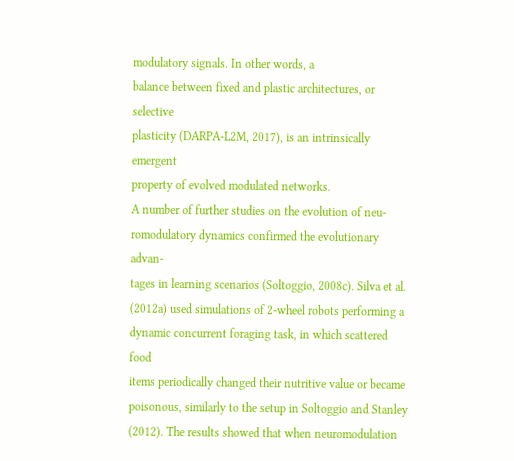modulatory signals. In other words, a
balance between fixed and plastic architectures, or selective
plasticity (DARPA-L2M, 2017), is an intrinsically emergent
property of evolved modulated networks.
A number of further studies on the evolution of neu-
romodulatory dynamics confirmed the evolutionary advan-
tages in learning scenarios (Soltoggio, 2008c). Silva et al.
(2012a) used simulations of 2-wheel robots performing a
dynamic concurrent foraging task, in which scattered food
items periodically changed their nutritive value or became
poisonous, similarly to the setup in Soltoggio and Stanley
(2012). The results showed that when neuromodulation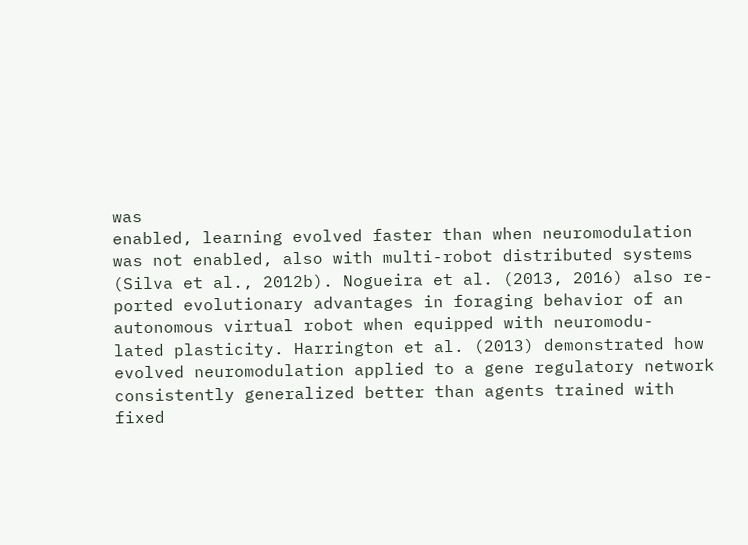was
enabled, learning evolved faster than when neuromodulation
was not enabled, also with multi-robot distributed systems
(Silva et al., 2012b). Nogueira et al. (2013, 2016) also re-
ported evolutionary advantages in foraging behavior of an
autonomous virtual robot when equipped with neuromodu-
lated plasticity. Harrington et al. (2013) demonstrated how
evolved neuromodulation applied to a gene regulatory network
consistently generalized better than agents trained with fixed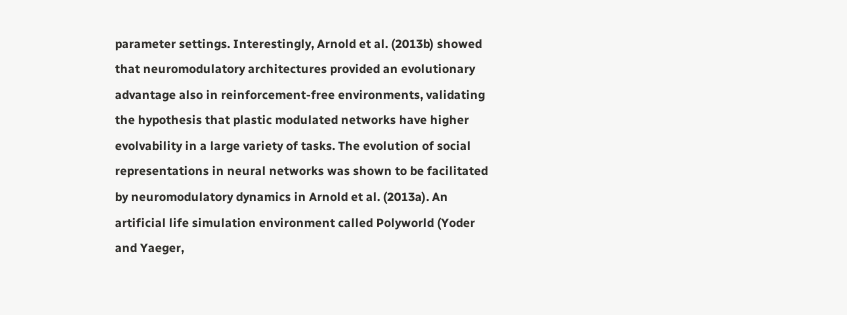parameter settings. Interestingly, Arnold et al. (2013b) showed
that neuromodulatory architectures provided an evolutionary
advantage also in reinforcement-free environments, validating
the hypothesis that plastic modulated networks have higher
evolvability in a large variety of tasks. The evolution of social
representations in neural networks was shown to be facilitated
by neuromodulatory dynamics in Arnold et al. (2013a). An
artificial life simulation environment called Polyworld (Yoder
and Yaeger,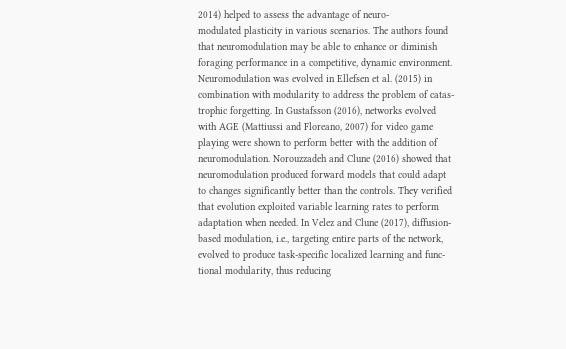2014) helped to assess the advantage of neuro-
modulated plasticity in various scenarios. The authors found
that neuromodulation may be able to enhance or diminish
foraging performance in a competitive, dynamic environment.
Neuromodulation was evolved in Ellefsen et al. (2015) in
combination with modularity to address the problem of catas-
trophic forgetting. In Gustafsson (2016), networks evolved
with AGE (Mattiussi and Floreano, 2007) for video game
playing were shown to perform better with the addition of
neuromodulation. Norouzzadeh and Clune (2016) showed that
neuromodulation produced forward models that could adapt
to changes significantly better than the controls. They verified
that evolution exploited variable learning rates to perform
adaptation when needed. In Velez and Clune (2017), diffusion-
based modulation, i.e., targeting entire parts of the network,
evolved to produce task-specific localized learning and func-
tional modularity, thus reducing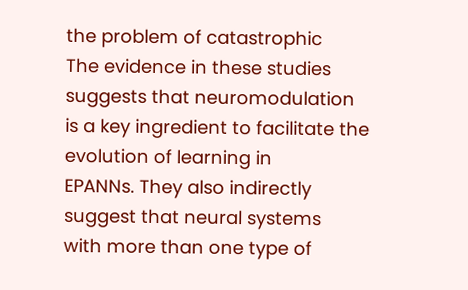the problem of catastrophic
The evidence in these studies suggests that neuromodulation
is a key ingredient to facilitate the evolution of learning in
EPANNs. They also indirectly suggest that neural systems
with more than one type of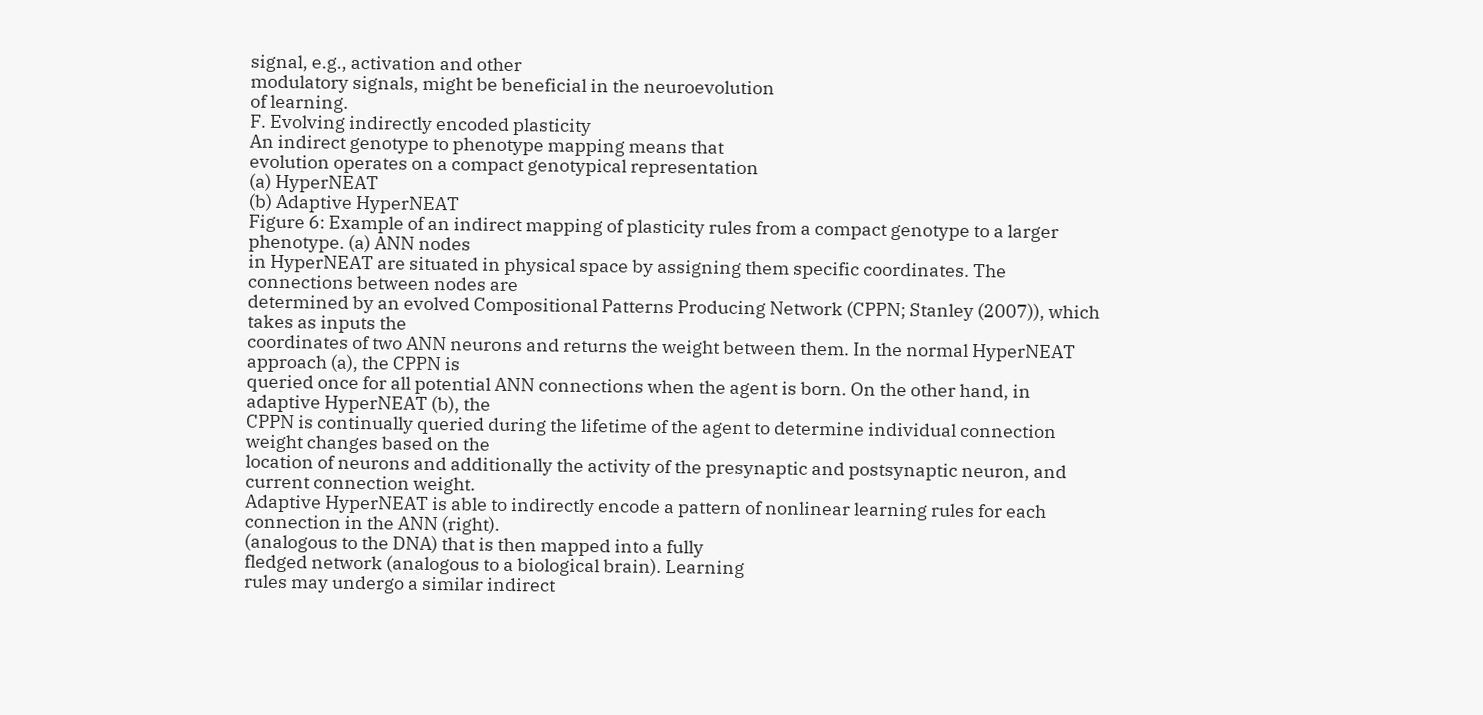signal, e.g., activation and other
modulatory signals, might be beneficial in the neuroevolution
of learning.
F. Evolving indirectly encoded plasticity
An indirect genotype to phenotype mapping means that
evolution operates on a compact genotypical representation
(a) HyperNEAT
(b) Adaptive HyperNEAT
Figure 6: Example of an indirect mapping of plasticity rules from a compact genotype to a larger phenotype. (a) ANN nodes
in HyperNEAT are situated in physical space by assigning them specific coordinates. The connections between nodes are
determined by an evolved Compositional Patterns Producing Network (CPPN; Stanley (2007)), which takes as inputs the
coordinates of two ANN neurons and returns the weight between them. In the normal HyperNEAT approach (a), the CPPN is
queried once for all potential ANN connections when the agent is born. On the other hand, in adaptive HyperNEAT (b), the
CPPN is continually queried during the lifetime of the agent to determine individual connection weight changes based on the
location of neurons and additionally the activity of the presynaptic and postsynaptic neuron, and current connection weight.
Adaptive HyperNEAT is able to indirectly encode a pattern of nonlinear learning rules for each connection in the ANN (right).
(analogous to the DNA) that is then mapped into a fully
fledged network (analogous to a biological brain). Learning
rules may undergo a similar indirect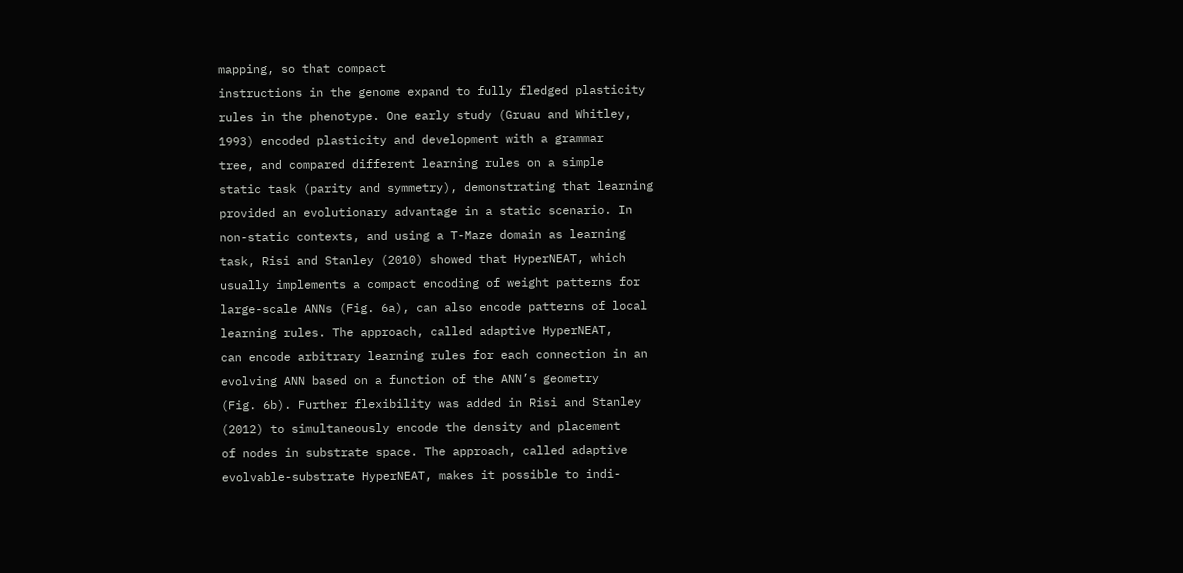mapping, so that compact
instructions in the genome expand to fully fledged plasticity
rules in the phenotype. One early study (Gruau and Whitley,
1993) encoded plasticity and development with a grammar
tree, and compared different learning rules on a simple
static task (parity and symmetry), demonstrating that learning
provided an evolutionary advantage in a static scenario. In
non-static contexts, and using a T-Maze domain as learning
task, Risi and Stanley (2010) showed that HyperNEAT, which
usually implements a compact encoding of weight patterns for
large-scale ANNs (Fig. 6a), can also encode patterns of local
learning rules. The approach, called adaptive HyperNEAT,
can encode arbitrary learning rules for each connection in an
evolving ANN based on a function of the ANN’s geometry
(Fig. 6b). Further flexibility was added in Risi and Stanley
(2012) to simultaneously encode the density and placement
of nodes in substrate space. The approach, called adaptive
evolvable-substrate HyperNEAT, makes it possible to indi-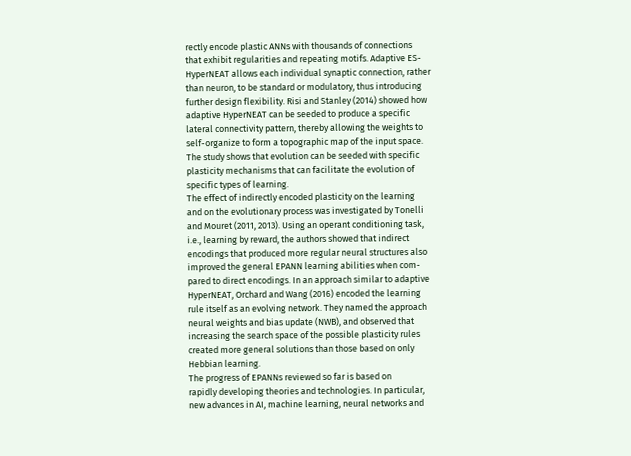rectly encode plastic ANNs with thousands of connections
that exhibit regularities and repeating motifs. Adaptive ES-
HyperNEAT allows each individual synaptic connection, rather
than neuron, to be standard or modulatory, thus introducing
further design flexibility. Risi and Stanley (2014) showed how
adaptive HyperNEAT can be seeded to produce a specific
lateral connectivity pattern, thereby allowing the weights to
self-organize to form a topographic map of the input space.
The study shows that evolution can be seeded with specific
plasticity mechanisms that can facilitate the evolution of
specific types of learning.
The effect of indirectly encoded plasticity on the learning
and on the evolutionary process was investigated by Tonelli
and Mouret (2011, 2013). Using an operant conditioning task,
i.e., learning by reward, the authors showed that indirect
encodings that produced more regular neural structures also
improved the general EPANN learning abilities when com-
pared to direct encodings. In an approach similar to adaptive
HyperNEAT, Orchard and Wang (2016) encoded the learning
rule itself as an evolving network. They named the approach
neural weights and bias update (NWB), and observed that
increasing the search space of the possible plasticity rules
created more general solutions than those based on only
Hebbian learning.
The progress of EPANNs reviewed so far is based on
rapidly developing theories and technologies. In particular,
new advances in AI, machine learning, neural networks and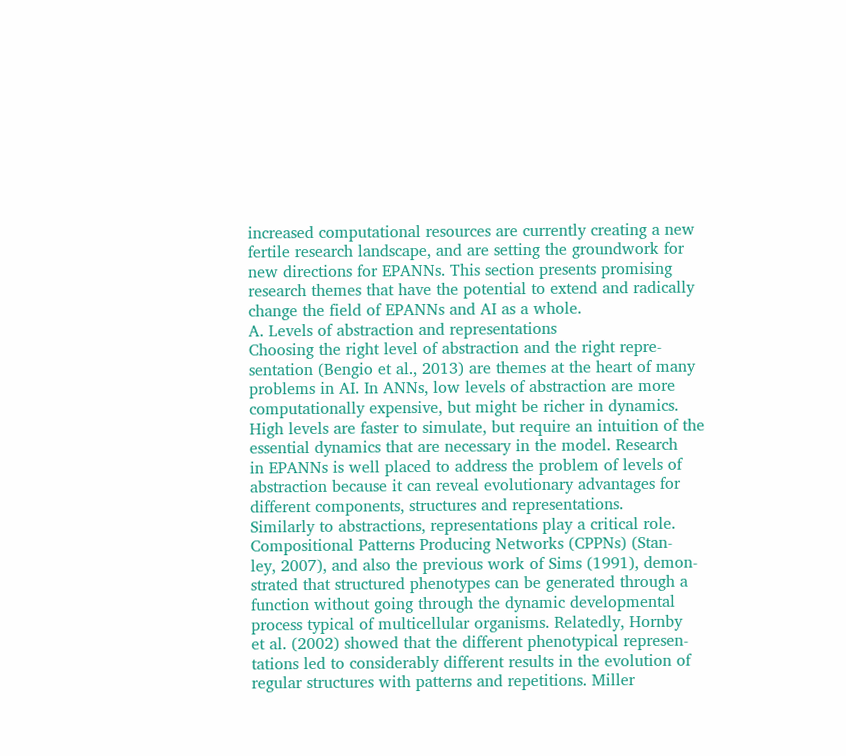increased computational resources are currently creating a new
fertile research landscape, and are setting the groundwork for
new directions for EPANNs. This section presents promising
research themes that have the potential to extend and radically
change the field of EPANNs and AI as a whole.
A. Levels of abstraction and representations
Choosing the right level of abstraction and the right repre-
sentation (Bengio et al., 2013) are themes at the heart of many
problems in AI. In ANNs, low levels of abstraction are more
computationally expensive, but might be richer in dynamics.
High levels are faster to simulate, but require an intuition of the
essential dynamics that are necessary in the model. Research
in EPANNs is well placed to address the problem of levels of
abstraction because it can reveal evolutionary advantages for
different components, structures and representations.
Similarly to abstractions, representations play a critical role.
Compositional Patterns Producing Networks (CPPNs) (Stan-
ley, 2007), and also the previous work of Sims (1991), demon-
strated that structured phenotypes can be generated through a
function without going through the dynamic developmental
process typical of multicellular organisms. Relatedly, Hornby
et al. (2002) showed that the different phenotypical represen-
tations led to considerably different results in the evolution of
regular structures with patterns and repetitions. Miller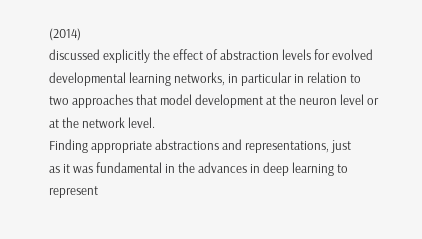(2014)
discussed explicitly the effect of abstraction levels for evolved
developmental learning networks, in particular in relation to
two approaches that model development at the neuron level or
at the network level.
Finding appropriate abstractions and representations, just
as it was fundamental in the advances in deep learning to
represent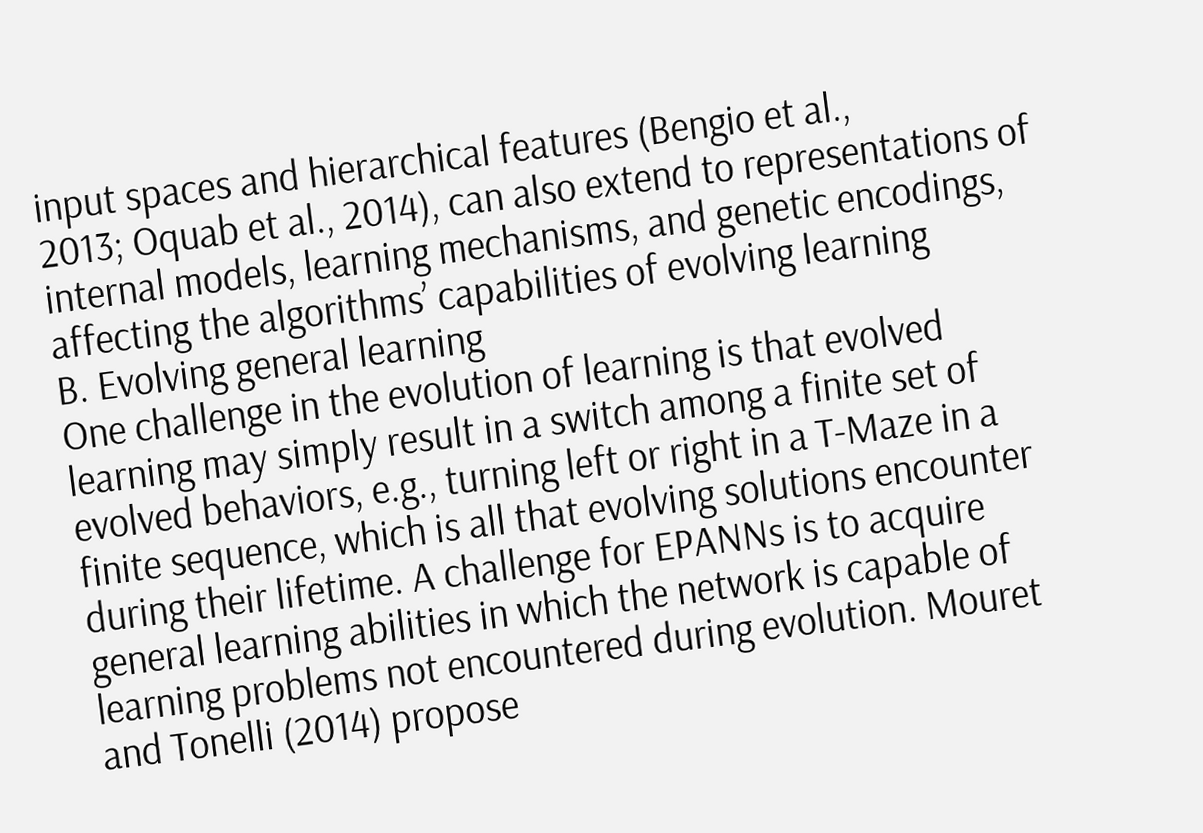input spaces and hierarchical features (Bengio et al.,
2013; Oquab et al., 2014), can also extend to representations of
internal models, learning mechanisms, and genetic encodings,
affecting the algorithms’ capabilities of evolving learning
B. Evolving general learning
One challenge in the evolution of learning is that evolved
learning may simply result in a switch among a finite set of
evolved behaviors, e.g., turning left or right in a T-Maze in a
finite sequence, which is all that evolving solutions encounter
during their lifetime. A challenge for EPANNs is to acquire
general learning abilities in which the network is capable of
learning problems not encountered during evolution. Mouret
and Tonelli (2014) propose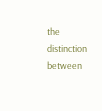the distinction between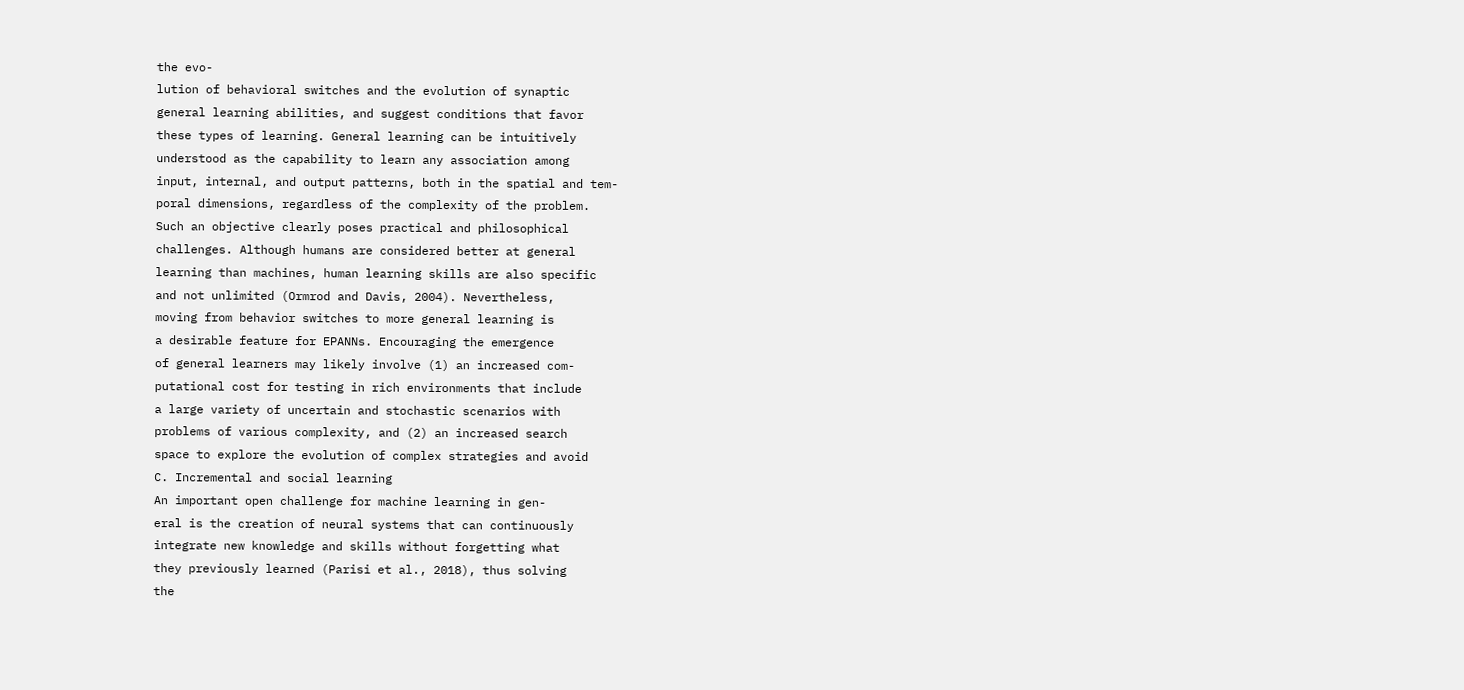the evo-
lution of behavioral switches and the evolution of synaptic
general learning abilities, and suggest conditions that favor
these types of learning. General learning can be intuitively
understood as the capability to learn any association among
input, internal, and output patterns, both in the spatial and tem-
poral dimensions, regardless of the complexity of the problem.
Such an objective clearly poses practical and philosophical
challenges. Although humans are considered better at general
learning than machines, human learning skills are also specific
and not unlimited (Ormrod and Davis, 2004). Nevertheless,
moving from behavior switches to more general learning is
a desirable feature for EPANNs. Encouraging the emergence
of general learners may likely involve (1) an increased com-
putational cost for testing in rich environments that include
a large variety of uncertain and stochastic scenarios with
problems of various complexity, and (2) an increased search
space to explore the evolution of complex strategies and avoid
C. Incremental and social learning
An important open challenge for machine learning in gen-
eral is the creation of neural systems that can continuously
integrate new knowledge and skills without forgetting what
they previously learned (Parisi et al., 2018), thus solving
the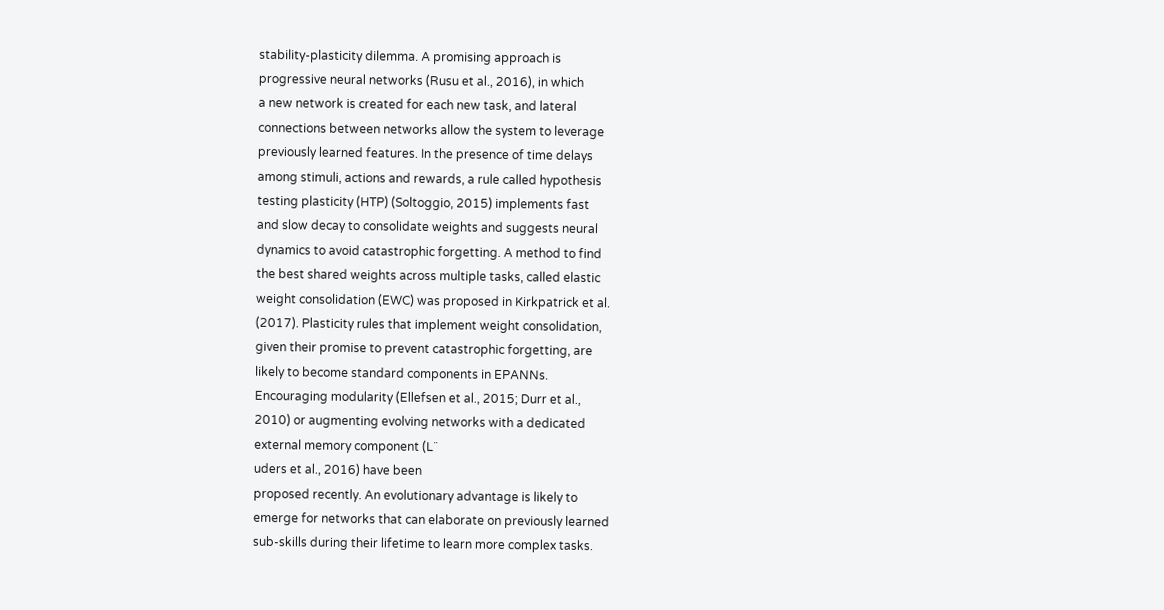stability-plasticity dilemma. A promising approach is
progressive neural networks (Rusu et al., 2016), in which
a new network is created for each new task, and lateral
connections between networks allow the system to leverage
previously learned features. In the presence of time delays
among stimuli, actions and rewards, a rule called hypothesis
testing plasticity (HTP) (Soltoggio, 2015) implements fast
and slow decay to consolidate weights and suggests neural
dynamics to avoid catastrophic forgetting. A method to find
the best shared weights across multiple tasks, called elastic
weight consolidation (EWC) was proposed in Kirkpatrick et al.
(2017). Plasticity rules that implement weight consolidation,
given their promise to prevent catastrophic forgetting, are
likely to become standard components in EPANNs.
Encouraging modularity (Ellefsen et al., 2015; Durr et al.,
2010) or augmenting evolving networks with a dedicated
external memory component (L¨
uders et al., 2016) have been
proposed recently. An evolutionary advantage is likely to
emerge for networks that can elaborate on previously learned
sub-skills during their lifetime to learn more complex tasks.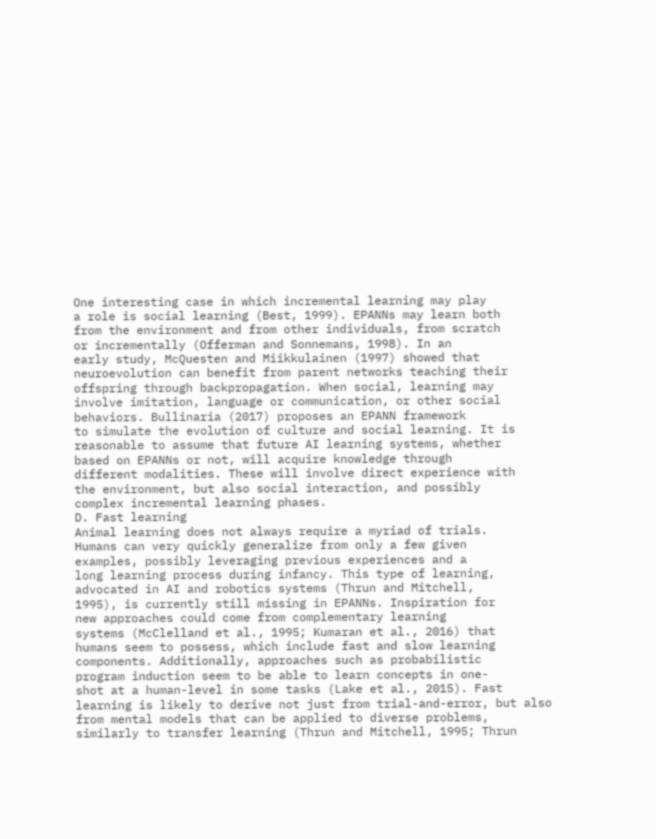One interesting case in which incremental learning may play
a role is social learning (Best, 1999). EPANNs may learn both
from the environment and from other individuals, from scratch
or incrementally (Offerman and Sonnemans, 1998). In an
early study, McQuesten and Miikkulainen (1997) showed that
neuroevolution can benefit from parent networks teaching their
offspring through backpropagation. When social, learning may
involve imitation, language or communication, or other social
behaviors. Bullinaria (2017) proposes an EPANN framework
to simulate the evolution of culture and social learning. It is
reasonable to assume that future AI learning systems, whether
based on EPANNs or not, will acquire knowledge through
different modalities. These will involve direct experience with
the environment, but also social interaction, and possibly
complex incremental learning phases.
D. Fast learning
Animal learning does not always require a myriad of trials.
Humans can very quickly generalize from only a few given
examples, possibly leveraging previous experiences and a
long learning process during infancy. This type of learning,
advocated in AI and robotics systems (Thrun and Mitchell,
1995), is currently still missing in EPANNs. Inspiration for
new approaches could come from complementary learning
systems (McClelland et al., 1995; Kumaran et al., 2016) that
humans seem to possess, which include fast and slow learning
components. Additionally, approaches such as probabilistic
program induction seem to be able to learn concepts in one-
shot at a human-level in some tasks (Lake et al., 2015). Fast
learning is likely to derive not just from trial-and-error, but also
from mental models that can be applied to diverse problems,
similarly to transfer learning (Thrun and Mitchell, 1995; Thrun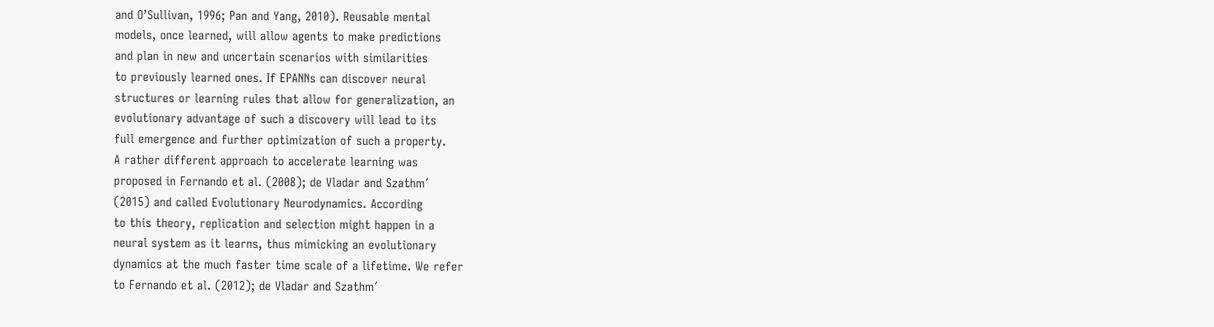and O’Sullivan, 1996; Pan and Yang, 2010). Reusable mental
models, once learned, will allow agents to make predictions
and plan in new and uncertain scenarios with similarities
to previously learned ones. If EPANNs can discover neural
structures or learning rules that allow for generalization, an
evolutionary advantage of such a discovery will lead to its
full emergence and further optimization of such a property.
A rather different approach to accelerate learning was
proposed in Fernando et al. (2008); de Vladar and Szathm´
(2015) and called Evolutionary Neurodynamics. According
to this theory, replication and selection might happen in a
neural system as it learns, thus mimicking an evolutionary
dynamics at the much faster time scale of a lifetime. We refer
to Fernando et al. (2012); de Vladar and Szathm´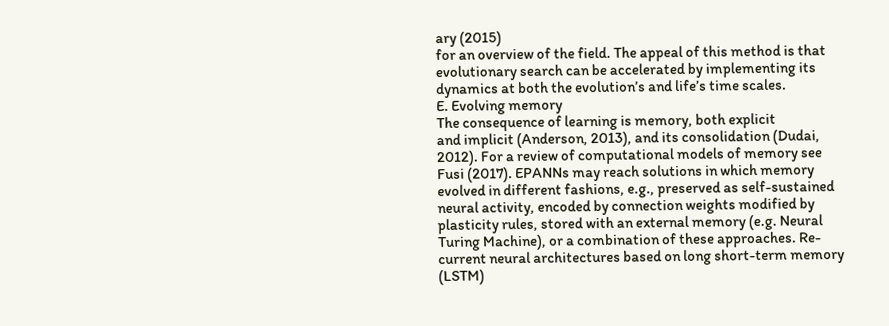ary (2015)
for an overview of the field. The appeal of this method is that
evolutionary search can be accelerated by implementing its
dynamics at both the evolution’s and life’s time scales.
E. Evolving memory
The consequence of learning is memory, both explicit
and implicit (Anderson, 2013), and its consolidation (Dudai,
2012). For a review of computational models of memory see
Fusi (2017). EPANNs may reach solutions in which memory
evolved in different fashions, e.g., preserved as self-sustained
neural activity, encoded by connection weights modified by
plasticity rules, stored with an external memory (e.g. Neural
Turing Machine), or a combination of these approaches. Re-
current neural architectures based on long short-term memory
(LSTM)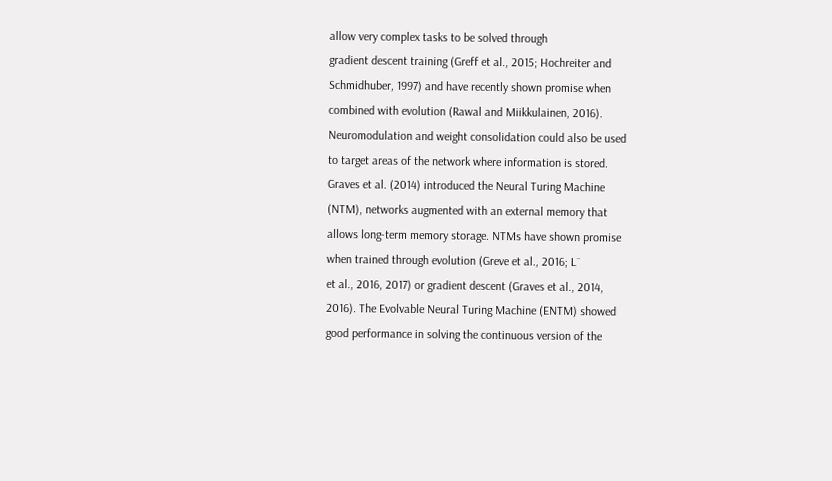allow very complex tasks to be solved through
gradient descent training (Greff et al., 2015; Hochreiter and
Schmidhuber, 1997) and have recently shown promise when
combined with evolution (Rawal and Miikkulainen, 2016).
Neuromodulation and weight consolidation could also be used
to target areas of the network where information is stored.
Graves et al. (2014) introduced the Neural Turing Machine
(NTM), networks augmented with an external memory that
allows long-term memory storage. NTMs have shown promise
when trained through evolution (Greve et al., 2016; L¨
et al., 2016, 2017) or gradient descent (Graves et al., 2014,
2016). The Evolvable Neural Turing Machine (ENTM) showed
good performance in solving the continuous version of the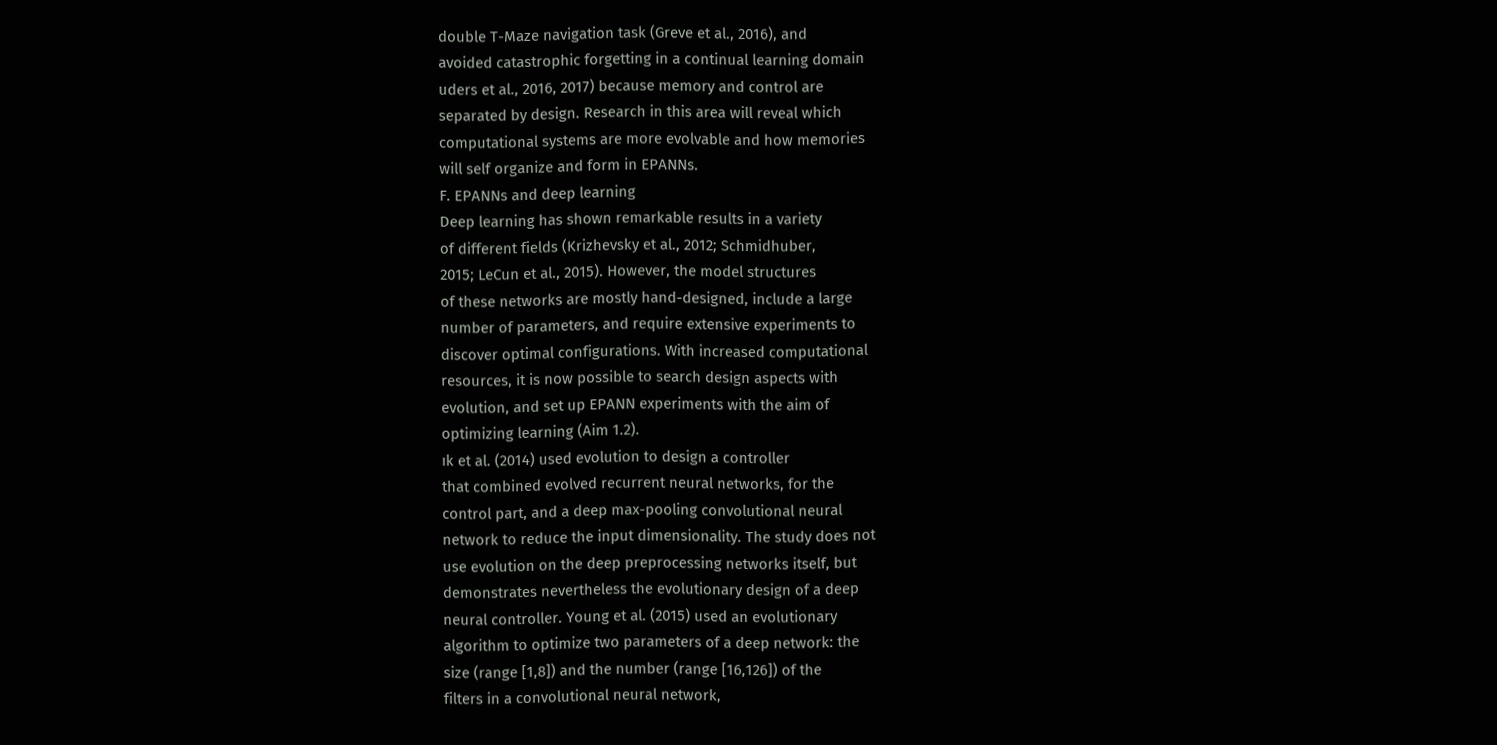double T-Maze navigation task (Greve et al., 2016), and
avoided catastrophic forgetting in a continual learning domain
uders et al., 2016, 2017) because memory and control are
separated by design. Research in this area will reveal which
computational systems are more evolvable and how memories
will self organize and form in EPANNs.
F. EPANNs and deep learning
Deep learning has shown remarkable results in a variety
of different fields (Krizhevsky et al., 2012; Schmidhuber,
2015; LeCun et al., 2015). However, the model structures
of these networks are mostly hand-designed, include a large
number of parameters, and require extensive experiments to
discover optimal configurations. With increased computational
resources, it is now possible to search design aspects with
evolution, and set up EPANN experiments with the aim of
optimizing learning (Aim 1.2).
ık et al. (2014) used evolution to design a controller
that combined evolved recurrent neural networks, for the
control part, and a deep max-pooling convolutional neural
network to reduce the input dimensionality. The study does not
use evolution on the deep preprocessing networks itself, but
demonstrates nevertheless the evolutionary design of a deep
neural controller. Young et al. (2015) used an evolutionary
algorithm to optimize two parameters of a deep network: the
size (range [1,8]) and the number (range [16,126]) of the
filters in a convolutional neural network,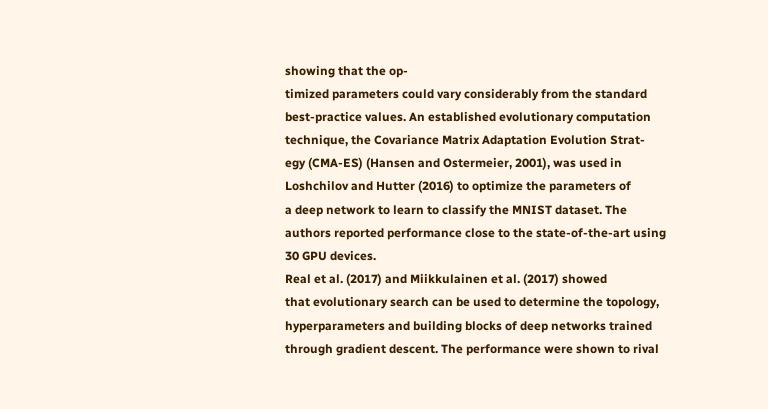showing that the op-
timized parameters could vary considerably from the standard
best-practice values. An established evolutionary computation
technique, the Covariance Matrix Adaptation Evolution Strat-
egy (CMA-ES) (Hansen and Ostermeier, 2001), was used in
Loshchilov and Hutter (2016) to optimize the parameters of
a deep network to learn to classify the MNIST dataset. The
authors reported performance close to the state-of-the-art using
30 GPU devices.
Real et al. (2017) and Miikkulainen et al. (2017) showed
that evolutionary search can be used to determine the topology,
hyperparameters and building blocks of deep networks trained
through gradient descent. The performance were shown to rival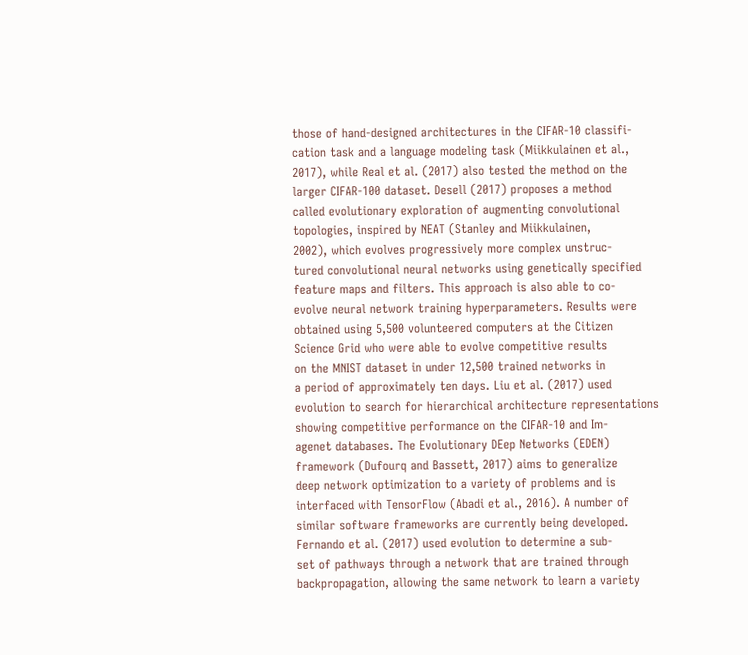those of hand-designed architectures in the CIFAR-10 classifi-
cation task and a language modeling task (Miikkulainen et al.,
2017), while Real et al. (2017) also tested the method on the
larger CIFAR-100 dataset. Desell (2017) proposes a method
called evolutionary exploration of augmenting convolutional
topologies, inspired by NEAT (Stanley and Miikkulainen,
2002), which evolves progressively more complex unstruc-
tured convolutional neural networks using genetically specified
feature maps and filters. This approach is also able to co-
evolve neural network training hyperparameters. Results were
obtained using 5,500 volunteered computers at the Citizen
Science Grid who were able to evolve competitive results
on the MNIST dataset in under 12,500 trained networks in
a period of approximately ten days. Liu et al. (2017) used
evolution to search for hierarchical architecture representations
showing competitive performance on the CIFAR-10 and Im-
agenet databases. The Evolutionary DEep Networks (EDEN)
framework (Dufourq and Bassett, 2017) aims to generalize
deep network optimization to a variety of problems and is
interfaced with TensorFlow (Abadi et al., 2016). A number of
similar software frameworks are currently being developed.
Fernando et al. (2017) used evolution to determine a sub-
set of pathways through a network that are trained through
backpropagation, allowing the same network to learn a variety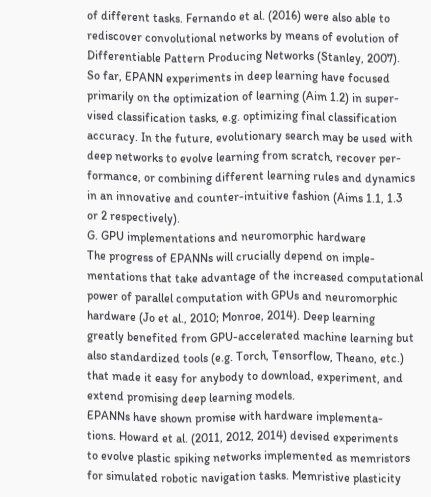of different tasks. Fernando et al. (2016) were also able to
rediscover convolutional networks by means of evolution of
Differentiable Pattern Producing Networks (Stanley, 2007).
So far, EPANN experiments in deep learning have focused
primarily on the optimization of learning (Aim 1.2) in super-
vised classification tasks, e.g. optimizing final classification
accuracy. In the future, evolutionary search may be used with
deep networks to evolve learning from scratch, recover per-
formance, or combining different learning rules and dynamics
in an innovative and counter-intuitive fashion (Aims 1.1, 1.3
or 2 respectively).
G. GPU implementations and neuromorphic hardware
The progress of EPANNs will crucially depend on imple-
mentations that take advantage of the increased computational
power of parallel computation with GPUs and neuromorphic
hardware (Jo et al., 2010; Monroe, 2014). Deep learning
greatly benefited from GPU-accelerated machine learning but
also standardized tools (e.g. Torch, Tensorflow, Theano, etc.)
that made it easy for anybody to download, experiment, and
extend promising deep learning models.
EPANNs have shown promise with hardware implementa-
tions. Howard et al. (2011, 2012, 2014) devised experiments
to evolve plastic spiking networks implemented as memristors
for simulated robotic navigation tasks. Memristive plasticity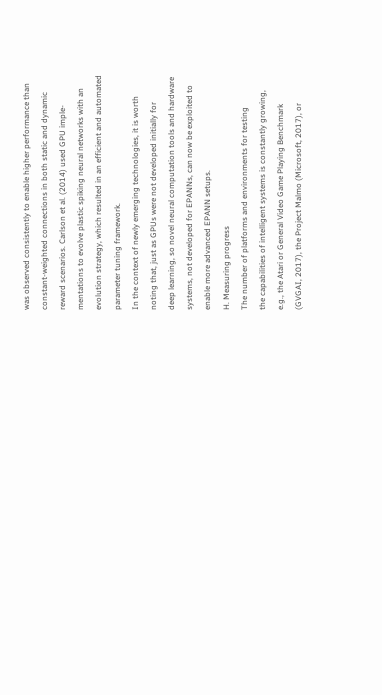was observed consistently to enable higher performance than
constant-weighted connections in both static and dynamic
reward scenarios. Carlson et al. (2014) used GPU imple-
mentations to evolve plastic spiking neural networks with an
evolution strategy, which resulted in an efficient and automated
parameter tuning framework.
In the context of newly emerging technologies, it is worth
noting that, just as GPUs were not developed initially for
deep learning, so novel neural computation tools and hardware
systems, not developed for EPANNs, can now be exploited to
enable more advanced EPANN setups.
H. Measuring progress
The number of platforms and environments for testing
the capabilities of intelligent systems is constantly growing,
e.g., the Atari or General Video Game Playing Benchmark
(GVGAI, 2017), the Project Malmo (Microsoft, 2017), or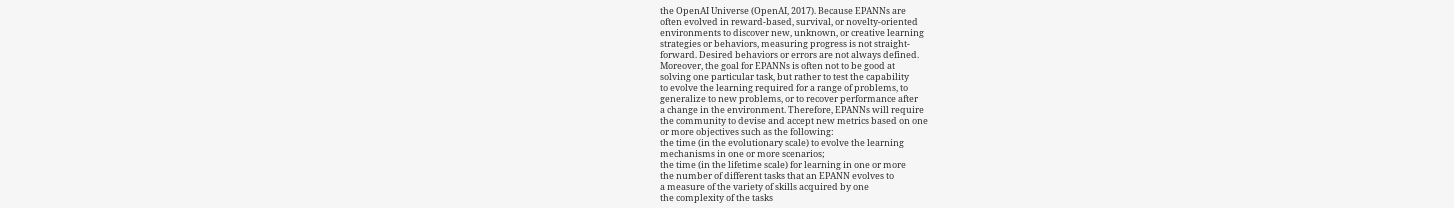the OpenAI Universe (OpenAI, 2017). Because EPANNs are
often evolved in reward-based, survival, or novelty-oriented
environments to discover new, unknown, or creative learning
strategies or behaviors, measuring progress is not straight-
forward. Desired behaviors or errors are not always defined.
Moreover, the goal for EPANNs is often not to be good at
solving one particular task, but rather to test the capability
to evolve the learning required for a range of problems, to
generalize to new problems, or to recover performance after
a change in the environment. Therefore, EPANNs will require
the community to devise and accept new metrics based on one
or more objectives such as the following:
the time (in the evolutionary scale) to evolve the learning
mechanisms in one or more scenarios;
the time (in the lifetime scale) for learning in one or more
the number of different tasks that an EPANN evolves to
a measure of the variety of skills acquired by one
the complexity of the tasks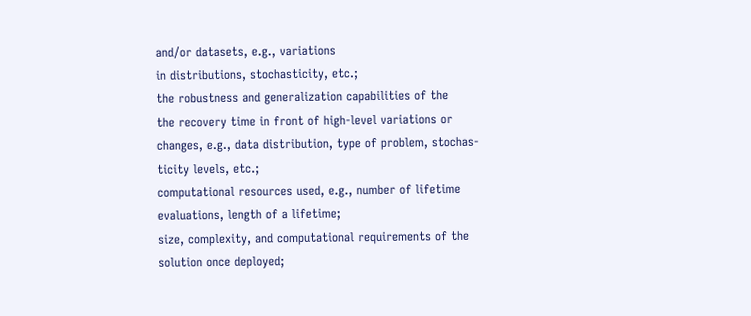and/or datasets, e.g., variations
in distributions, stochasticity, etc.;
the robustness and generalization capabilities of the
the recovery time in front of high-level variations or
changes, e.g., data distribution, type of problem, stochas-
ticity levels, etc.;
computational resources used, e.g., number of lifetime
evaluations, length of a lifetime;
size, complexity, and computational requirements of the
solution once deployed;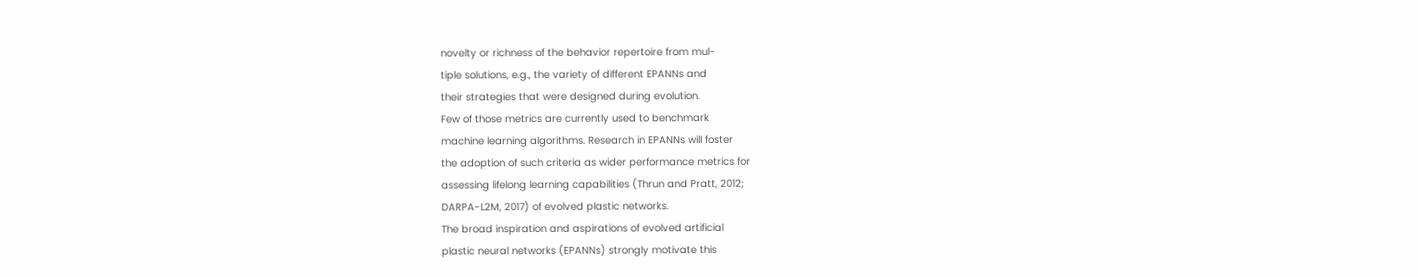novelty or richness of the behavior repertoire from mul-
tiple solutions, e.g., the variety of different EPANNs and
their strategies that were designed during evolution.
Few of those metrics are currently used to benchmark
machine learning algorithms. Research in EPANNs will foster
the adoption of such criteria as wider performance metrics for
assessing lifelong learning capabilities (Thrun and Pratt, 2012;
DARPA-L2M, 2017) of evolved plastic networks.
The broad inspiration and aspirations of evolved artificial
plastic neural networks (EPANNs) strongly motivate this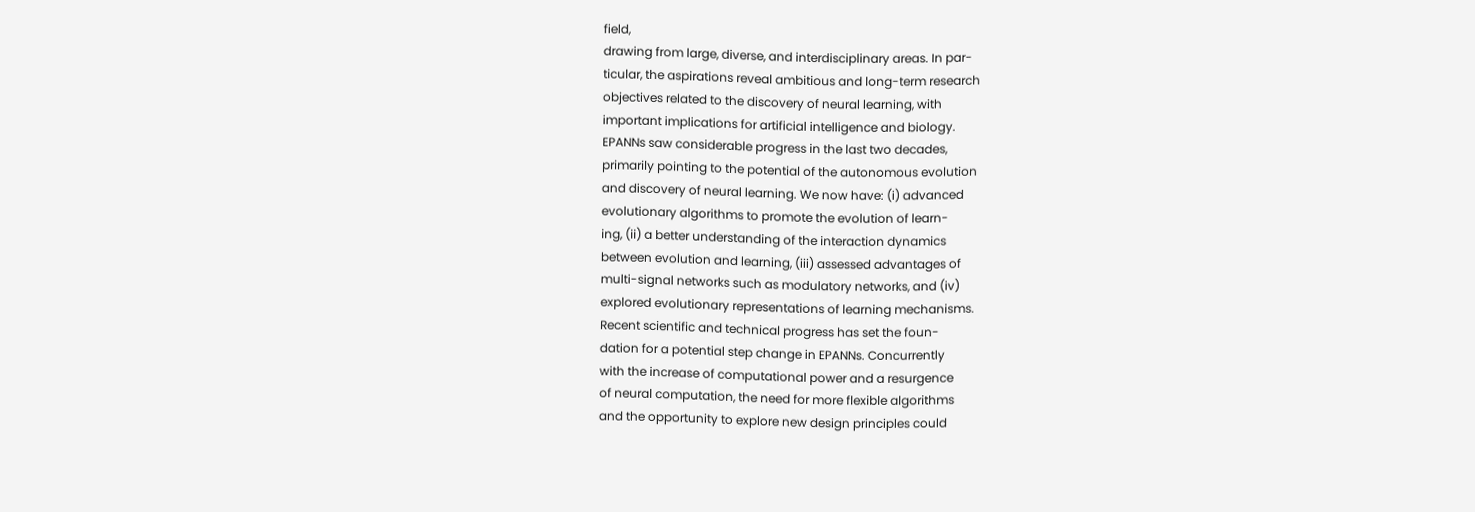field,
drawing from large, diverse, and interdisciplinary areas. In par-
ticular, the aspirations reveal ambitious and long-term research
objectives related to the discovery of neural learning, with
important implications for artificial intelligence and biology.
EPANNs saw considerable progress in the last two decades,
primarily pointing to the potential of the autonomous evolution
and discovery of neural learning. We now have: (i) advanced
evolutionary algorithms to promote the evolution of learn-
ing, (ii) a better understanding of the interaction dynamics
between evolution and learning, (iii) assessed advantages of
multi-signal networks such as modulatory networks, and (iv)
explored evolutionary representations of learning mechanisms.
Recent scientific and technical progress has set the foun-
dation for a potential step change in EPANNs. Concurrently
with the increase of computational power and a resurgence
of neural computation, the need for more flexible algorithms
and the opportunity to explore new design principles could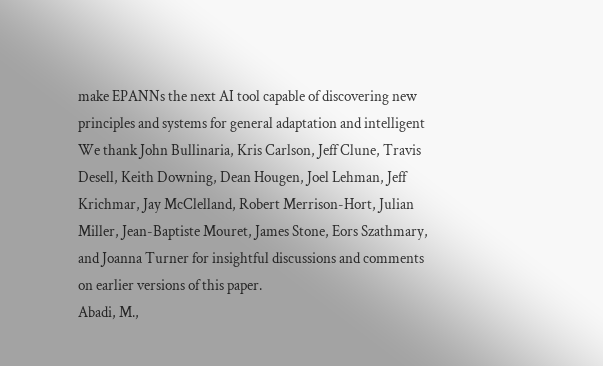make EPANNs the next AI tool capable of discovering new
principles and systems for general adaptation and intelligent
We thank John Bullinaria, Kris Carlson, Jeff Clune, Travis
Desell, Keith Downing, Dean Hougen, Joel Lehman, Jeff
Krichmar, Jay McClelland, Robert Merrison-Hort, Julian
Miller, Jean-Baptiste Mouret, James Stone, Eors Szathmary,
and Joanna Turner for insightful discussions and comments
on earlier versions of this paper.
Abadi, M.,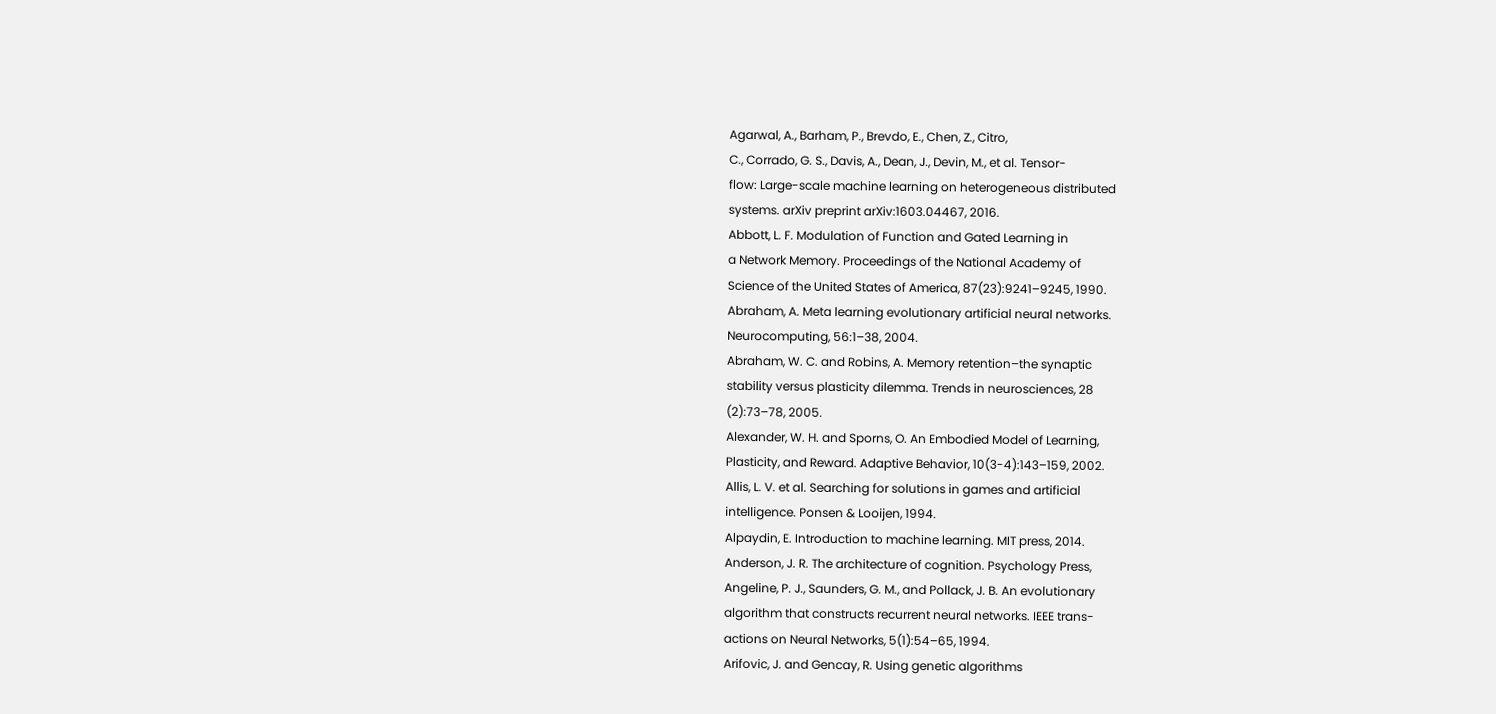Agarwal, A., Barham, P., Brevdo, E., Chen, Z., Citro,
C., Corrado, G. S., Davis, A., Dean, J., Devin, M., et al. Tensor-
flow: Large-scale machine learning on heterogeneous distributed
systems. arXiv preprint arXiv:1603.04467, 2016.
Abbott, L. F. Modulation of Function and Gated Learning in
a Network Memory. Proceedings of the National Academy of
Science of the United States of America, 87(23):9241–9245, 1990.
Abraham, A. Meta learning evolutionary artificial neural networks.
Neurocomputing, 56:1–38, 2004.
Abraham, W. C. and Robins, A. Memory retention–the synaptic
stability versus plasticity dilemma. Trends in neurosciences, 28
(2):73–78, 2005.
Alexander, W. H. and Sporns, O. An Embodied Model of Learning,
Plasticity, and Reward. Adaptive Behavior, 10(3-4):143–159, 2002.
Allis, L. V. et al. Searching for solutions in games and artificial
intelligence. Ponsen & Looijen, 1994.
Alpaydin, E. Introduction to machine learning. MIT press, 2014.
Anderson, J. R. The architecture of cognition. Psychology Press,
Angeline, P. J., Saunders, G. M., and Pollack, J. B. An evolutionary
algorithm that constructs recurrent neural networks. IEEE trans-
actions on Neural Networks, 5(1):54–65, 1994.
Arifovic, J. and Gencay, R. Using genetic algorithms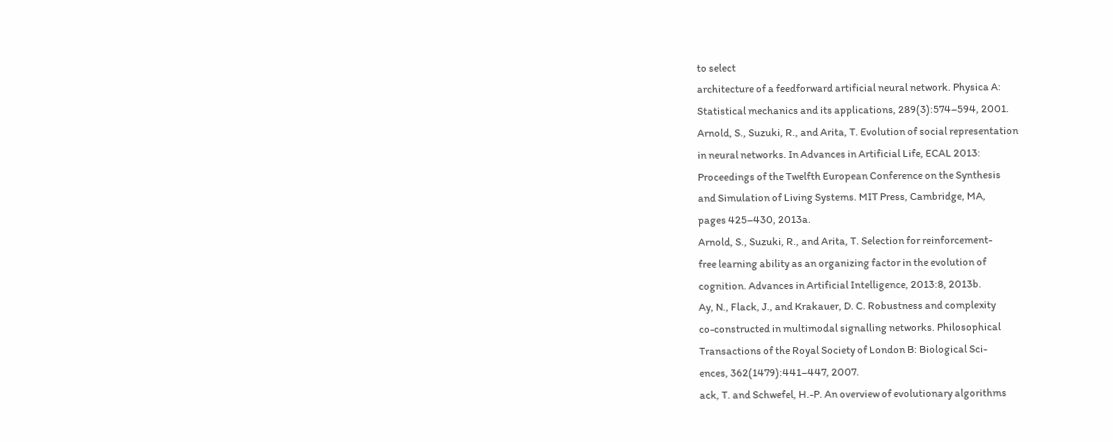to select
architecture of a feedforward artificial neural network. Physica A:
Statistical mechanics and its applications, 289(3):574–594, 2001.
Arnold, S., Suzuki, R., and Arita, T. Evolution of social representation
in neural networks. In Advances in Artificial Life, ECAL 2013:
Proceedings of the Twelfth European Conference on the Synthesis
and Simulation of Living Systems. MIT Press, Cambridge, MA,
pages 425–430, 2013a.
Arnold, S., Suzuki, R., and Arita, T. Selection for reinforcement-
free learning ability as an organizing factor in the evolution of
cognition. Advances in Artificial Intelligence, 2013:8, 2013b.
Ay, N., Flack, J., and Krakauer, D. C. Robustness and complexity
co-constructed in multimodal signalling networks. Philosophical
Transactions of the Royal Society of London B: Biological Sci-
ences, 362(1479):441–447, 2007.
ack, T. and Schwefel, H.-P. An overview of evolutionary algorithms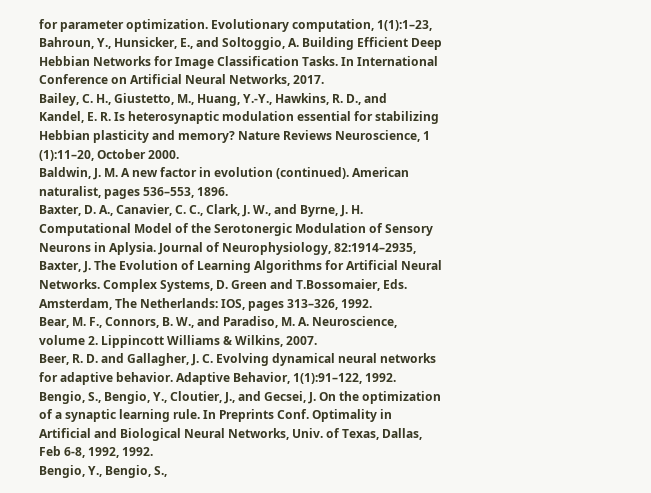for parameter optimization. Evolutionary computation, 1(1):1–23,
Bahroun, Y., Hunsicker, E., and Soltoggio, A. Building Efficient Deep
Hebbian Networks for Image Classification Tasks. In International
Conference on Artificial Neural Networks, 2017.
Bailey, C. H., Giustetto, M., Huang, Y.-Y., Hawkins, R. D., and
Kandel, E. R. Is heterosynaptic modulation essential for stabilizing
Hebbian plasticity and memory? Nature Reviews Neuroscience, 1
(1):11–20, October 2000.
Baldwin, J. M. A new factor in evolution (continued). American
naturalist, pages 536–553, 1896.
Baxter, D. A., Canavier, C. C., Clark, J. W., and Byrne, J. H.
Computational Model of the Serotonergic Modulation of Sensory
Neurons in Aplysia. Journal of Neurophysiology, 82:1914–2935,
Baxter, J. The Evolution of Learning Algorithms for Artificial Neural
Networks. Complex Systems, D. Green and T.Bossomaier, Eds.
Amsterdam, The Netherlands: IOS, pages 313–326, 1992.
Bear, M. F., Connors, B. W., and Paradiso, M. A. Neuroscience,
volume 2. Lippincott Williams & Wilkins, 2007.
Beer, R. D. and Gallagher, J. C. Evolving dynamical neural networks
for adaptive behavior. Adaptive Behavior, 1(1):91–122, 1992.
Bengio, S., Bengio, Y., Cloutier, J., and Gecsei, J. On the optimization
of a synaptic learning rule. In Preprints Conf. Optimality in
Artificial and Biological Neural Networks, Univ. of Texas, Dallas,
Feb 6-8, 1992, 1992.
Bengio, Y., Bengio, S.,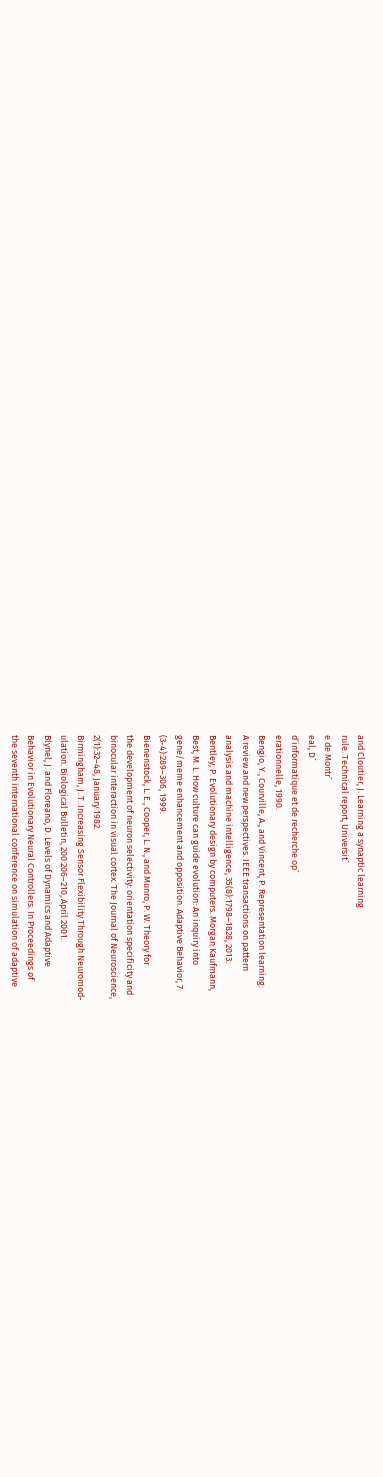and Cloutier, J. Learning a synaptic learning
rule. Technical report, Universit´
e de Montr´
eal, D´
d’informatique et de recherche op´
erationnelle, 1990.
Bengio, Y., Courville, A., and Vincent, P. Representation learning:
A review and new perspectives. IEEE transactions on pattern
analysis and machine intelligence, 35(8):1798–1828, 2013.
Bentley, P. Evolutionary design by computers. Morgan Kaufmann,
Best, M. L. How culture can guide evolution: An inquiry into
gene/meme enhancement and opposition. Adaptive Behavior, 7
(3-4):289–306, 1999.
Bienenstock, L. E., Cooper, L. N., and Munro, P. W. Theory for
the development of neuron selectivity: orientation specificity and
binocular interaction in visual cortex. The Journal of Neuroscience,
2(1):32–48, January 1982.
Birmingham, J. T. Increasing Sensor Flexibility Through Neuromod-
ulation. Biological Bulletin, 200:206–210, April 2001.
Blynel, J. and Floreano, D. Levels of Dynamics and Adaptive
Behavior in Evolutionary Neural Controllers. In Proceedings of
the seventh international conference on simulation of adaptive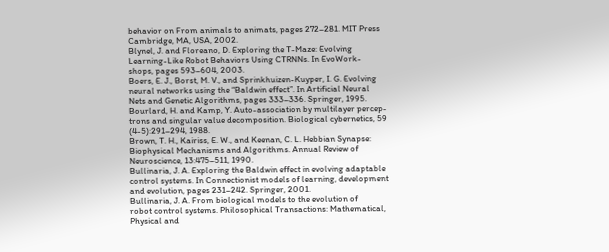behavior on From animals to animats, pages 272–281. MIT Press
Cambridge, MA, USA, 2002.
Blynel, J. and Floreano, D. Exploring the T-Maze: Evolving
Learning-Like Robot Behaviors Using CTRNNs. In EvoWork-
shops, pages 593–604, 2003.
Boers, E. J., Borst, M. V., and Sprinkhuizen-Kuyper, I. G. Evolving
neural networks using the “Baldwin effect”. In Artificial Neural
Nets and Genetic Algorithms, pages 333–336. Springer, 1995.
Bourlard, H. and Kamp, Y. Auto-association by multilayer percep-
trons and singular value decomposition. Biological cybernetics, 59
(4-5):291–294, 1988.
Brown, T. H., Kairiss, E. W., and Keenan, C. L. Hebbian Synapse:
Biophysical Mechanisms and Algorithms. Annual Review of
Neuroscience, 13:475–511, 1990.
Bullinaria, J. A. Exploring the Baldwin effect in evolving adaptable
control systems. In Connectionist models of learning, development
and evolution, pages 231–242. Springer, 2001.
Bullinaria, J. A. From biological models to the evolution of
robot control systems. Philosophical Transactions: Mathematical,
Physical and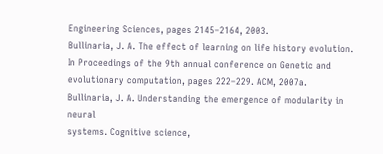Engineering Sciences, pages 2145–2164, 2003.
Bullinaria, J. A. The effect of learning on life history evolution.
In Proceedings of the 9th annual conference on Genetic and
evolutionary computation, pages 222–229. ACM, 2007a.
Bullinaria, J. A. Understanding the emergence of modularity in neural
systems. Cognitive science,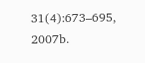31(4):673–695, 2007b.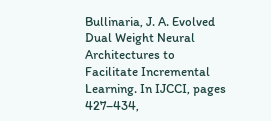Bullinaria, J. A. Evolved Dual Weight Neural Architectures to
Facilitate Incremental Learning. In IJCCI, pages 427–434,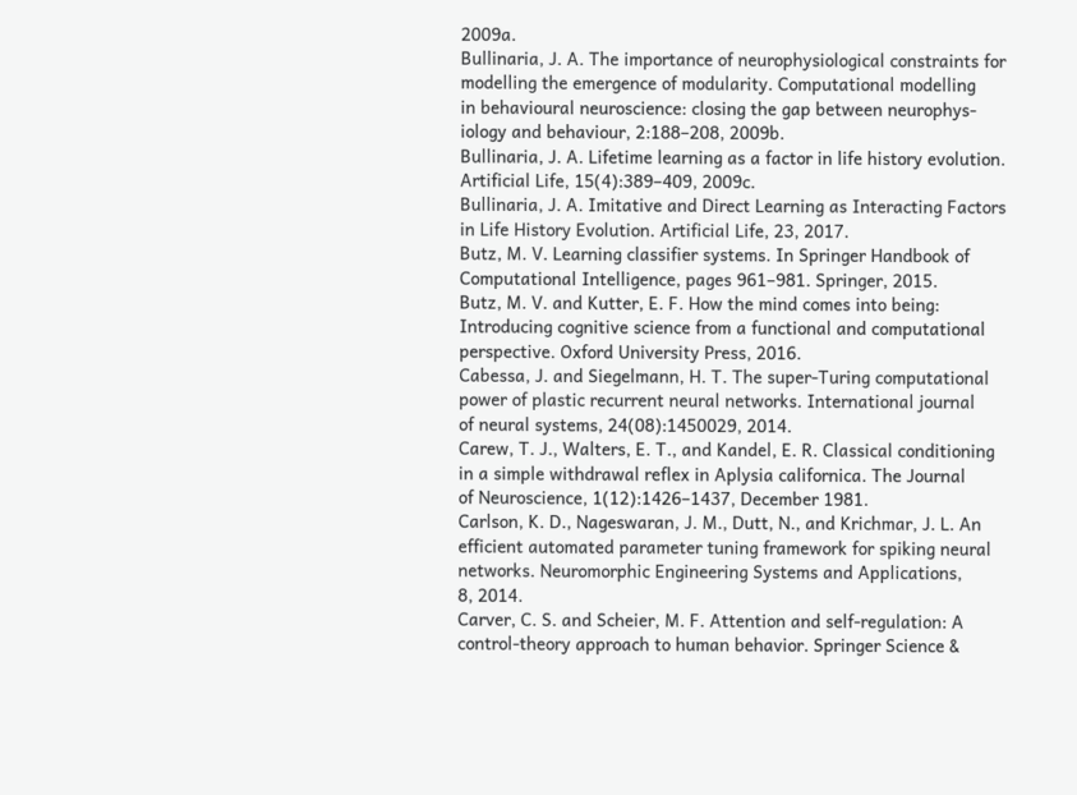2009a.
Bullinaria, J. A. The importance of neurophysiological constraints for
modelling the emergence of modularity. Computational modelling
in behavioural neuroscience: closing the gap between neurophys-
iology and behaviour, 2:188–208, 2009b.
Bullinaria, J. A. Lifetime learning as a factor in life history evolution.
Artificial Life, 15(4):389–409, 2009c.
Bullinaria, J. A. Imitative and Direct Learning as Interacting Factors
in Life History Evolution. Artificial Life, 23, 2017.
Butz, M. V. Learning classifier systems. In Springer Handbook of
Computational Intelligence, pages 961–981. Springer, 2015.
Butz, M. V. and Kutter, E. F. How the mind comes into being:
Introducing cognitive science from a functional and computational
perspective. Oxford University Press, 2016.
Cabessa, J. and Siegelmann, H. T. The super-Turing computational
power of plastic recurrent neural networks. International journal
of neural systems, 24(08):1450029, 2014.
Carew, T. J., Walters, E. T., and Kandel, E. R. Classical conditioning
in a simple withdrawal reflex in Aplysia californica. The Journal
of Neuroscience, 1(12):1426–1437, December 1981.
Carlson, K. D., Nageswaran, J. M., Dutt, N., and Krichmar, J. L. An
efficient automated parameter tuning framework for spiking neural
networks. Neuromorphic Engineering Systems and Applications,
8, 2014.
Carver, C. S. and Scheier, M. F. Attention and self-regulation: A
control-theory approach to human behavior. Springer Science &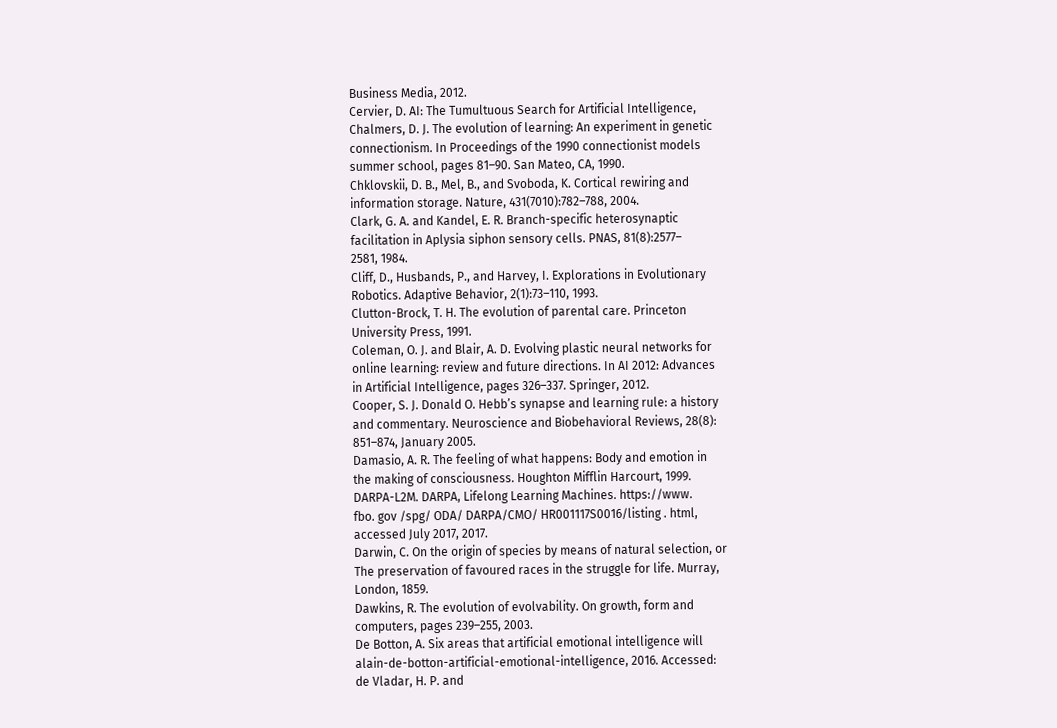Business Media, 2012.
Cervier, D. AI: The Tumultuous Search for Artificial Intelligence,
Chalmers, D. J. The evolution of learning: An experiment in genetic
connectionism. In Proceedings of the 1990 connectionist models
summer school, pages 81–90. San Mateo, CA, 1990.
Chklovskii, D. B., Mel, B., and Svoboda, K. Cortical rewiring and
information storage. Nature, 431(7010):782–788, 2004.
Clark, G. A. and Kandel, E. R. Branch-specific heterosynaptic
facilitation in Aplysia siphon sensory cells. PNAS, 81(8):2577–
2581, 1984.
Cliff, D., Husbands, P., and Harvey, I. Explorations in Evolutionary
Robotics. Adaptive Behavior, 2(1):73–110, 1993.
Clutton-Brock, T. H. The evolution of parental care. Princeton
University Press, 1991.
Coleman, O. J. and Blair, A. D. Evolving plastic neural networks for
online learning: review and future directions. In AI 2012: Advances
in Artificial Intelligence, pages 326–337. Springer, 2012.
Cooper, S. J. Donald O. Hebb’s synapse and learning rule: a history
and commentary. Neuroscience and Biobehavioral Reviews, 28(8):
851–874, January 2005.
Damasio, A. R. The feeling of what happens: Body and emotion in
the making of consciousness. Houghton Mifflin Harcourt, 1999.
DARPA-L2M. DARPA, Lifelong Learning Machines. https://www.
fbo. gov /spg/ ODA/ DARPA/CMO/ HR001117S0016/listing . html,
accessed July 2017, 2017.
Darwin, C. On the origin of species by means of natural selection, or
The preservation of favoured races in the struggle for life. Murray,
London, 1859.
Dawkins, R. The evolution of evolvability. On growth, form and
computers, pages 239–255, 2003.
De Botton, A. Six areas that artificial emotional intelligence will
alain-de-botton-artificial-emotional-intelligence, 2016. Accessed:
de Vladar, H. P. and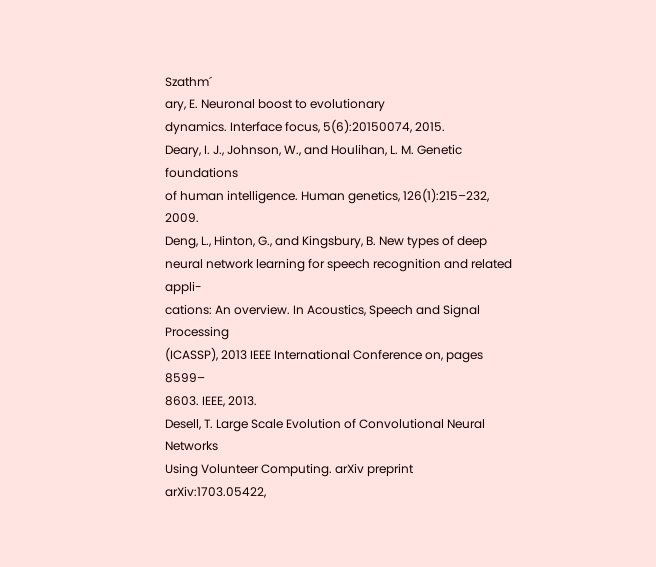Szathm´
ary, E. Neuronal boost to evolutionary
dynamics. Interface focus, 5(6):20150074, 2015.
Deary, I. J., Johnson, W., and Houlihan, L. M. Genetic foundations
of human intelligence. Human genetics, 126(1):215–232, 2009.
Deng, L., Hinton, G., and Kingsbury, B. New types of deep
neural network learning for speech recognition and related appli-
cations: An overview. In Acoustics, Speech and Signal Processing
(ICASSP), 2013 IEEE International Conference on, pages 8599–
8603. IEEE, 2013.
Desell, T. Large Scale Evolution of Convolutional Neural Networks
Using Volunteer Computing. arXiv preprint arXiv:1703.05422,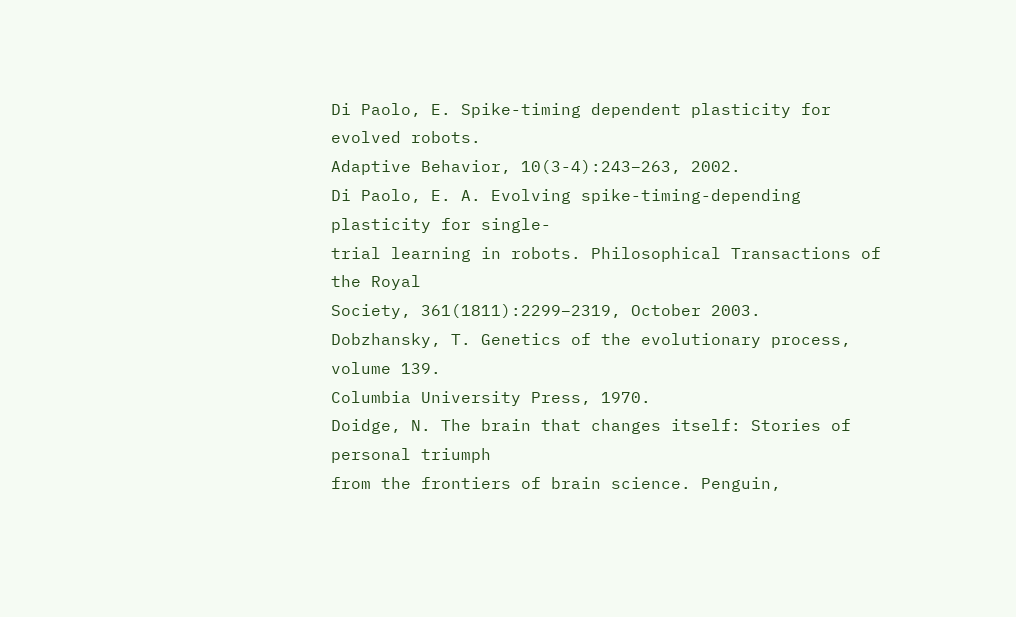Di Paolo, E. Spike-timing dependent plasticity for evolved robots.
Adaptive Behavior, 10(3-4):243–263, 2002.
Di Paolo, E. A. Evolving spike-timing-depending plasticity for single-
trial learning in robots. Philosophical Transactions of the Royal
Society, 361(1811):2299–2319, October 2003.
Dobzhansky, T. Genetics of the evolutionary process, volume 139.
Columbia University Press, 1970.
Doidge, N. The brain that changes itself: Stories of personal triumph
from the frontiers of brain science. Penguin,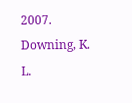2007.
Downing, K. L.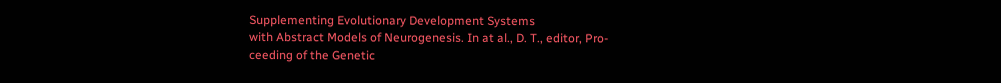Supplementing Evolutionary Development Systems
with Abstract Models of Neurogenesis. In at al., D. T., editor, Pro-
ceeding of the Genetic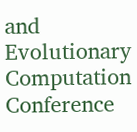and Evolutionary Computation Conference